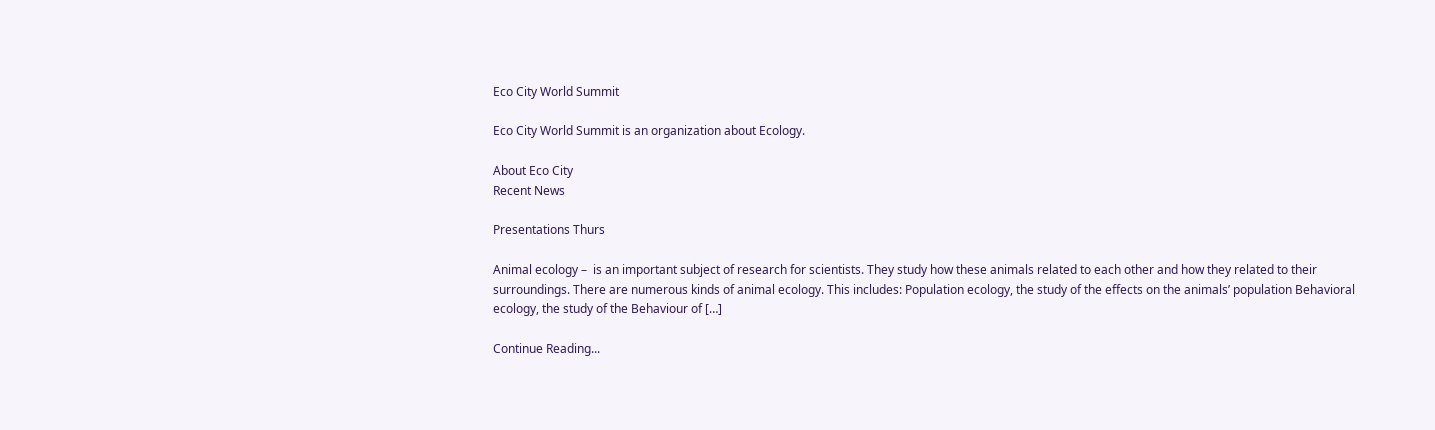Eco City World Summit

Eco City World Summit is an organization about Ecology.

About Eco City
Recent News

Presentations Thurs

Animal ecology –  is an important subject of research for scientists. They study how these animals related to each other and how they related to their surroundings. There are numerous kinds of animal ecology. This includes: Population ecology, the study of the effects on the animals’ population Behavioral ecology, the study of the Behaviour of […]

Continue Reading...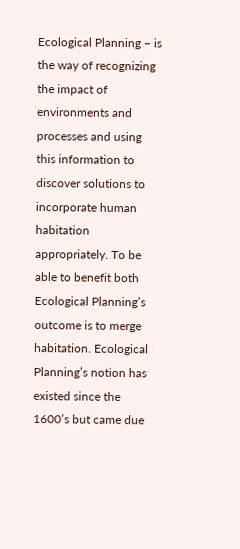Ecological Planning – is the way of recognizing the impact of environments and processes and using this information to discover solutions to incorporate human habitation appropriately. To be able to benefit both Ecological Planning’s outcome is to merge habitation. Ecological Planning’s notion has existed since the 1600’s but came due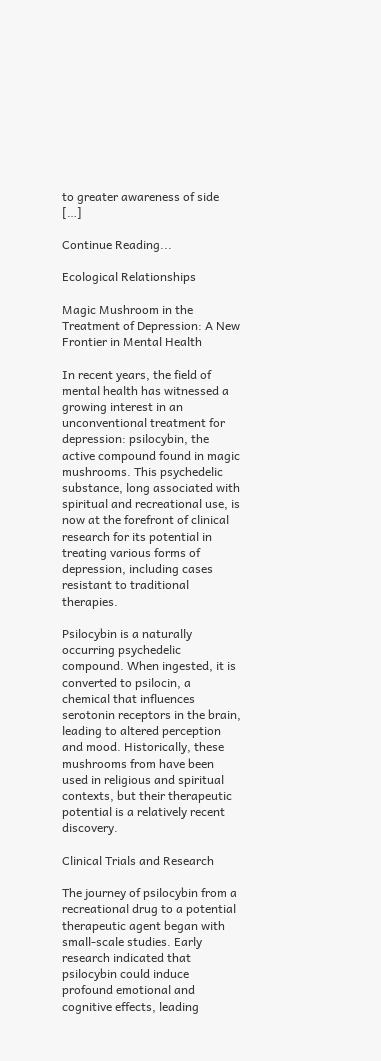to greater awareness of side […]

Continue Reading...

Ecological Relationships

Magic Mushroom in the Treatment of Depression: A New Frontier in Mental Health

In recent years, the field of mental health has witnessed a growing interest in an unconventional treatment for depression: psilocybin, the active compound found in magic mushrooms. This psychedelic substance, long associated with spiritual and recreational use, is now at the forefront of clinical research for its potential in treating various forms of depression, including cases resistant to traditional therapies.

Psilocybin is a naturally occurring psychedelic compound. When ingested, it is converted to psilocin, a chemical that influences serotonin receptors in the brain, leading to altered perception and mood. Historically, these mushrooms from have been used in religious and spiritual contexts, but their therapeutic potential is a relatively recent discovery.

Clinical Trials and Research

The journey of psilocybin from a recreational drug to a potential therapeutic agent began with small-scale studies. Early research indicated that psilocybin could induce profound emotional and cognitive effects, leading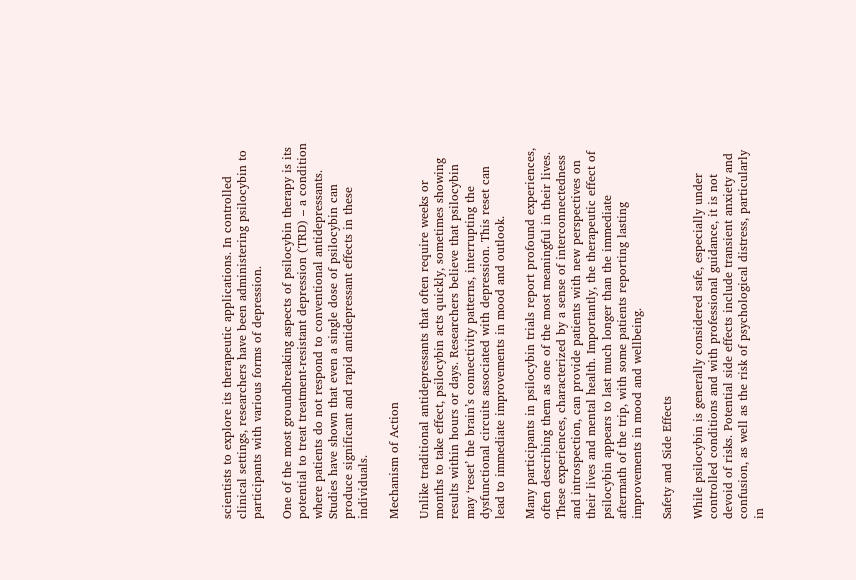scientists to explore its therapeutic applications. In controlled clinical settings, researchers have been administering psilocybin to participants with various forms of depression.

One of the most groundbreaking aspects of psilocybin therapy is its potential to treat treatment-resistant depression (TRD) – a condition where patients do not respond to conventional antidepressants. Studies have shown that even a single dose of psilocybin can produce significant and rapid antidepressant effects in these individuals.

Mechanism of Action

Unlike traditional antidepressants that often require weeks or months to take effect, psilocybin acts quickly, sometimes showing results within hours or days. Researchers believe that psilocybin may ‘reset’ the brain’s connectivity patterns, interrupting the dysfunctional circuits associated with depression. This reset can lead to immediate improvements in mood and outlook.

Many participants in psilocybin trials report profound experiences, often describing them as one of the most meaningful in their lives. These experiences, characterized by a sense of interconnectedness and introspection, can provide patients with new perspectives on their lives and mental health. Importantly, the therapeutic effect of psilocybin appears to last much longer than the immediate aftermath of the trip, with some patients reporting lasting improvements in mood and wellbeing.

Safety and Side Effects

While psilocybin is generally considered safe, especially under controlled conditions and with professional guidance, it is not devoid of risks. Potential side effects include transient anxiety and confusion, as well as the risk of psychological distress, particularly in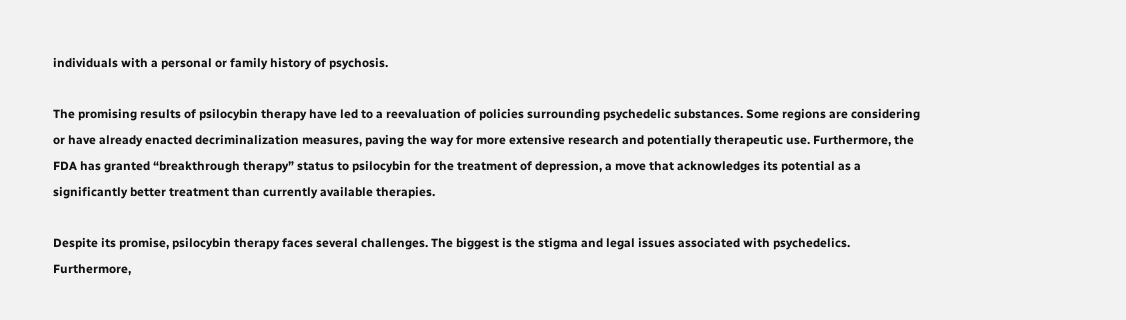individuals with a personal or family history of psychosis.

The promising results of psilocybin therapy have led to a reevaluation of policies surrounding psychedelic substances. Some regions are considering or have already enacted decriminalization measures, paving the way for more extensive research and potentially therapeutic use. Furthermore, the FDA has granted “breakthrough therapy” status to psilocybin for the treatment of depression, a move that acknowledges its potential as a significantly better treatment than currently available therapies.

Despite its promise, psilocybin therapy faces several challenges. The biggest is the stigma and legal issues associated with psychedelics. Furthermore,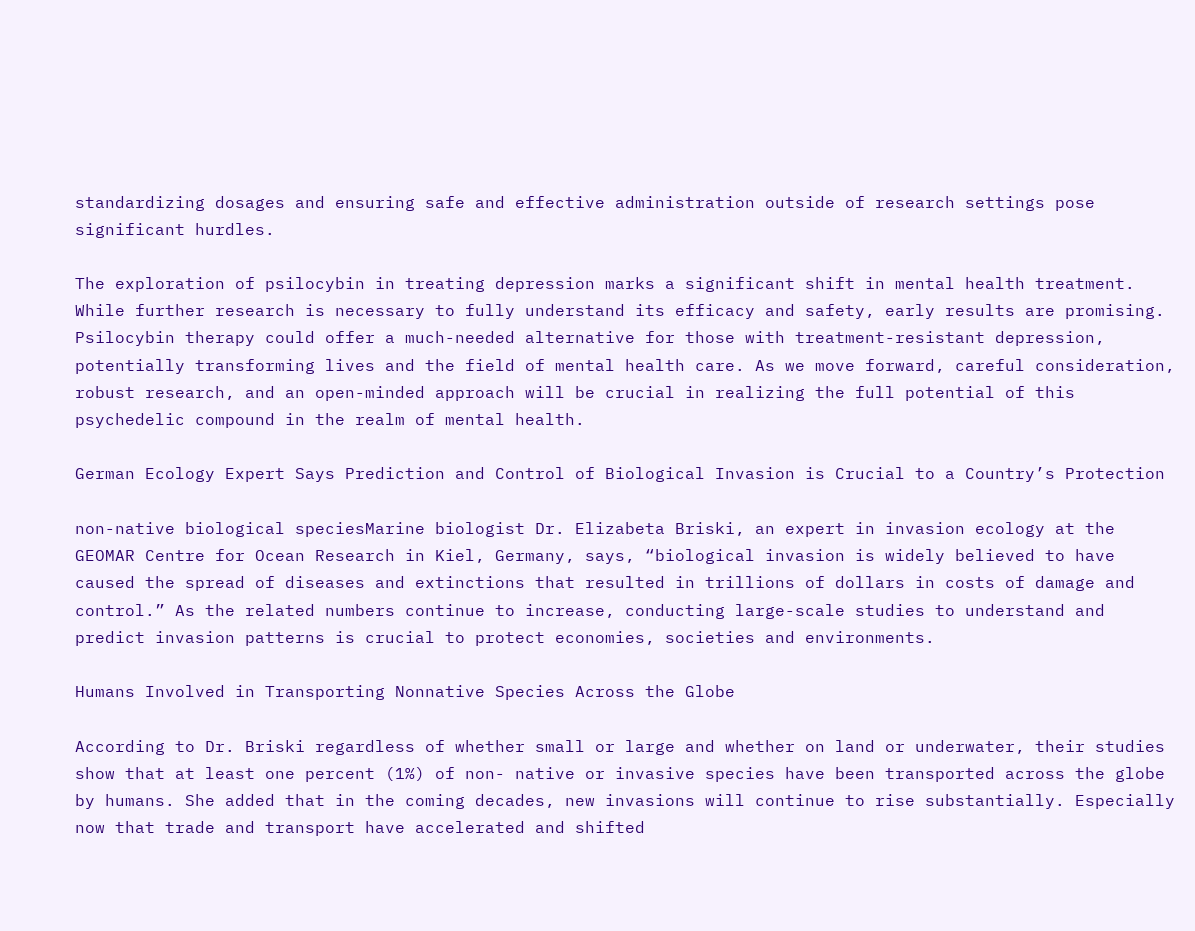standardizing dosages and ensuring safe and effective administration outside of research settings pose significant hurdles.

The exploration of psilocybin in treating depression marks a significant shift in mental health treatment. While further research is necessary to fully understand its efficacy and safety, early results are promising. Psilocybin therapy could offer a much-needed alternative for those with treatment-resistant depression, potentially transforming lives and the field of mental health care. As we move forward, careful consideration, robust research, and an open-minded approach will be crucial in realizing the full potential of this psychedelic compound in the realm of mental health.

German Ecology Expert Says Prediction and Control of Biological Invasion is Crucial to a Country’s Protection

non-native biological speciesMarine biologist Dr. Elizabeta Briski, an expert in invasion ecology at the GEOMAR Centre for Ocean Research in Kiel, Germany, says, “biological invasion is widely believed to have caused the spread of diseases and extinctions that resulted in trillions of dollars in costs of damage and control.” As the related numbers continue to increase, conducting large-scale studies to understand and predict invasion patterns is crucial to protect economies, societies and environments.

Humans Involved in Transporting Nonnative Species Across the Globe

According to Dr. Briski regardless of whether small or large and whether on land or underwater, their studies show that at least one percent (1%) of non- native or invasive species have been transported across the globe by humans. She added that in the coming decades, new invasions will continue to rise substantially. Especially now that trade and transport have accelerated and shifted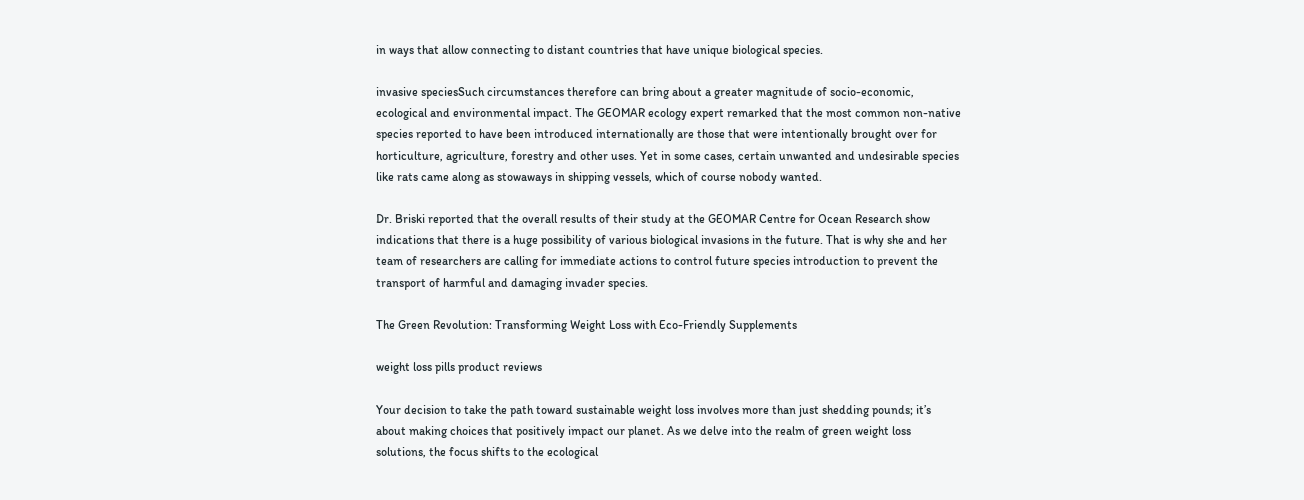in ways that allow connecting to distant countries that have unique biological species.

invasive speciesSuch circumstances therefore can bring about a greater magnitude of socio-economic, ecological and environmental impact. The GEOMAR ecology expert remarked that the most common non-native species reported to have been introduced internationally are those that were intentionally brought over for horticulture, agriculture, forestry and other uses. Yet in some cases, certain unwanted and undesirable species like rats came along as stowaways in shipping vessels, which of course nobody wanted.

Dr. Briski reported that the overall results of their study at the GEOMAR Centre for Ocean Research show indications that there is a huge possibility of various biological invasions in the future. That is why she and her team of researchers are calling for immediate actions to control future species introduction to prevent the transport of harmful and damaging invader species.

The Green Revolution: Transforming Weight Loss with Eco-Friendly Supplements

weight loss pills product reviews

Your decision to take the path toward sustainable weight loss involves more than just shedding pounds; it’s about making choices that positively impact our planet. As we delve into the realm of green weight loss solutions, the focus shifts to the ecological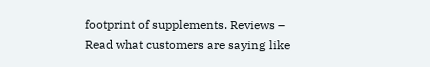footprint of supplements. Reviews – Read what customers are saying like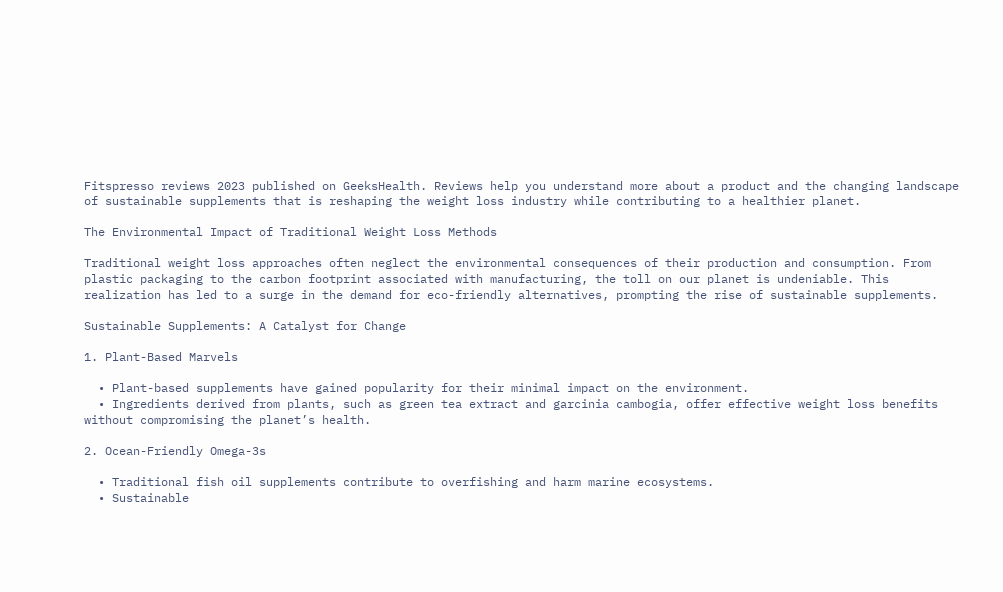Fitspresso reviews 2023 published on GeeksHealth. Reviews help you understand more about a product and the changing landscape of sustainable supplements that is reshaping the weight loss industry while contributing to a healthier planet.

The Environmental Impact of Traditional Weight Loss Methods

Traditional weight loss approaches often neglect the environmental consequences of their production and consumption. From plastic packaging to the carbon footprint associated with manufacturing, the toll on our planet is undeniable. This realization has led to a surge in the demand for eco-friendly alternatives, prompting the rise of sustainable supplements.

Sustainable Supplements: A Catalyst for Change

1. Plant-Based Marvels

  • Plant-based supplements have gained popularity for their minimal impact on the environment.
  • Ingredients derived from plants, such as green tea extract and garcinia cambogia, offer effective weight loss benefits without compromising the planet’s health.

2. Ocean-Friendly Omega-3s

  • Traditional fish oil supplements contribute to overfishing and harm marine ecosystems.
  • Sustainable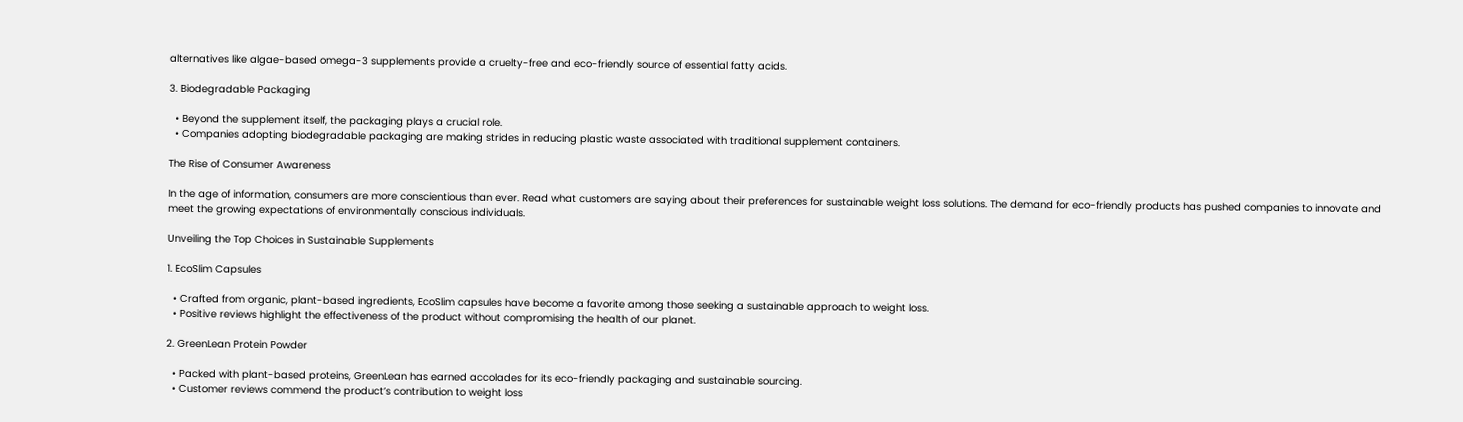alternatives like algae-based omega-3 supplements provide a cruelty-free and eco-friendly source of essential fatty acids.

3. Biodegradable Packaging

  • Beyond the supplement itself, the packaging plays a crucial role.
  • Companies adopting biodegradable packaging are making strides in reducing plastic waste associated with traditional supplement containers.

The Rise of Consumer Awareness

In the age of information, consumers are more conscientious than ever. Read what customers are saying about their preferences for sustainable weight loss solutions. The demand for eco-friendly products has pushed companies to innovate and meet the growing expectations of environmentally conscious individuals.

Unveiling the Top Choices in Sustainable Supplements

1. EcoSlim Capsules

  • Crafted from organic, plant-based ingredients, EcoSlim capsules have become a favorite among those seeking a sustainable approach to weight loss.
  • Positive reviews highlight the effectiveness of the product without compromising the health of our planet.

2. GreenLean Protein Powder

  • Packed with plant-based proteins, GreenLean has earned accolades for its eco-friendly packaging and sustainable sourcing.
  • Customer reviews commend the product’s contribution to weight loss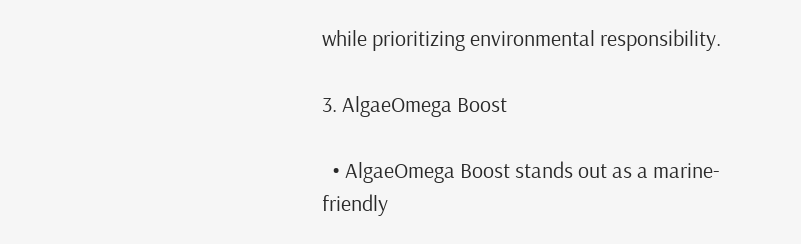while prioritizing environmental responsibility.

3. AlgaeOmega Boost

  • AlgaeOmega Boost stands out as a marine-friendly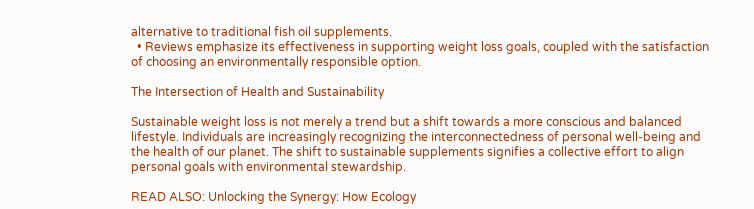alternative to traditional fish oil supplements.
  • Reviews emphasize its effectiveness in supporting weight loss goals, coupled with the satisfaction of choosing an environmentally responsible option.

The Intersection of Health and Sustainability

Sustainable weight loss is not merely a trend but a shift towards a more conscious and balanced lifestyle. Individuals are increasingly recognizing the interconnectedness of personal well-being and the health of our planet. The shift to sustainable supplements signifies a collective effort to align personal goals with environmental stewardship.

READ ALSO: Unlocking the Synergy: How Ecology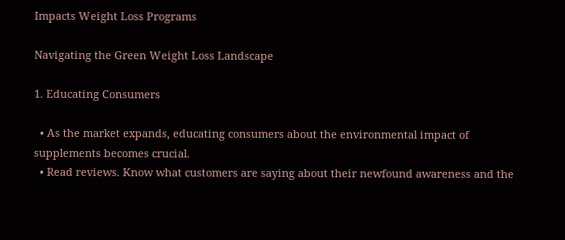Impacts Weight Loss Programs

Navigating the Green Weight Loss Landscape

1. Educating Consumers

  • As the market expands, educating consumers about the environmental impact of supplements becomes crucial.
  • Read reviews. Know what customers are saying about their newfound awareness and the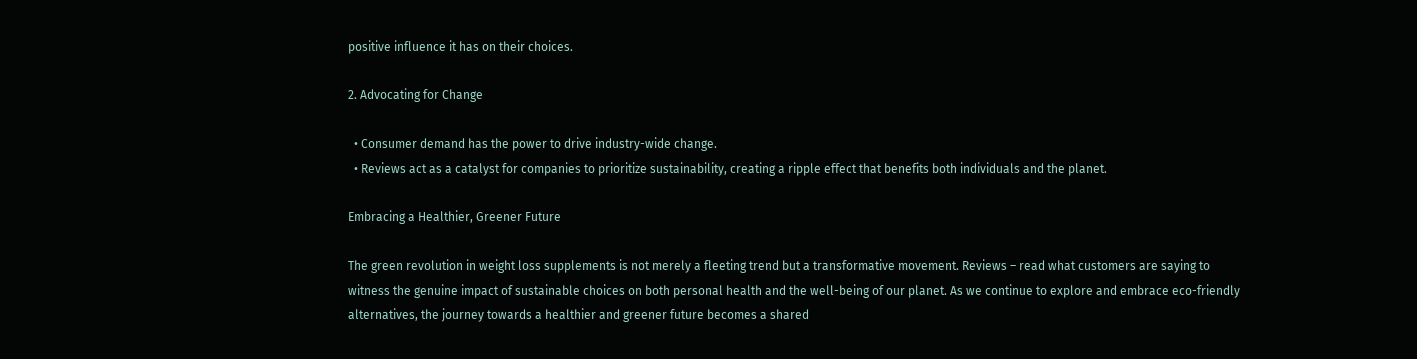positive influence it has on their choices.

2. Advocating for Change

  • Consumer demand has the power to drive industry-wide change.
  • Reviews act as a catalyst for companies to prioritize sustainability, creating a ripple effect that benefits both individuals and the planet.

Embracing a Healthier, Greener Future

The green revolution in weight loss supplements is not merely a fleeting trend but a transformative movement. Reviews – read what customers are saying to witness the genuine impact of sustainable choices on both personal health and the well-being of our planet. As we continue to explore and embrace eco-friendly alternatives, the journey towards a healthier and greener future becomes a shared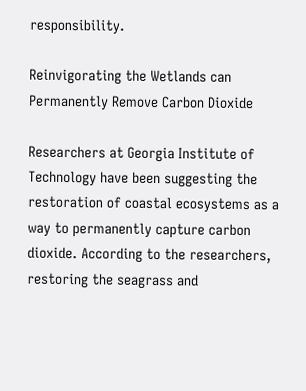responsibility.

Reinvigorating the Wetlands can Permanently Remove Carbon Dioxide

Researchers at Georgia Institute of Technology have been suggesting the restoration of coastal ecosystems as a way to permanently capture carbon dioxide. According to the researchers, restoring the seagrass and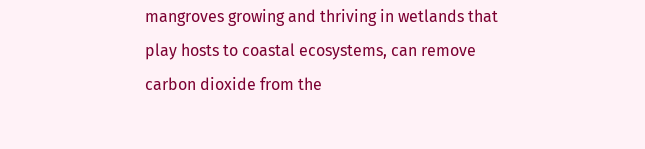mangroves growing and thriving in wetlands that play hosts to coastal ecosystems, can remove carbon dioxide from the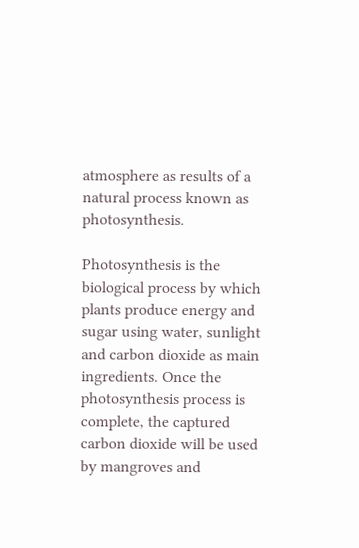atmosphere as results of a natural process known as photosynthesis.

Photosynthesis is the biological process by which plants produce energy and sugar using water, sunlight and carbon dioxide as main ingredients. Once the photosynthesis process is complete, the captured carbon dioxide will be used by mangroves and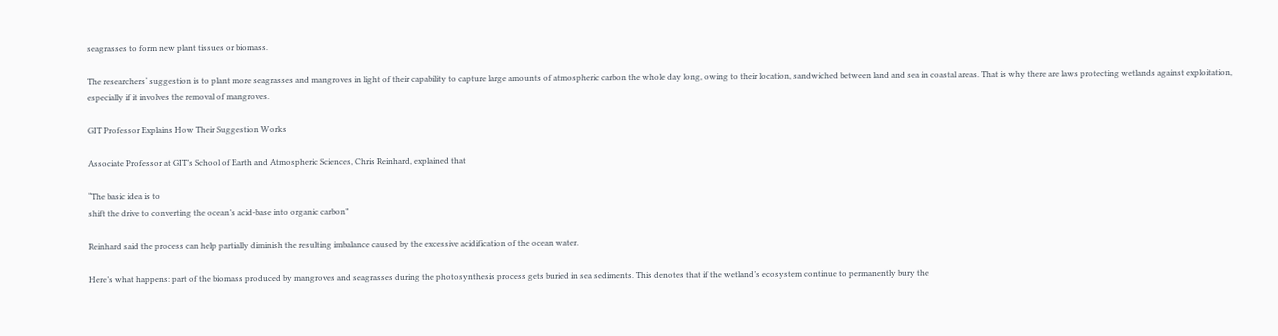seagrasses to form new plant tissues or biomass.

The researchers‘ suggestion is to plant more seagrasses and mangroves in light of their capability to capture large amounts of atmospheric carbon the whole day long, owing to their location, sandwiched between land and sea in coastal areas. That is why there are laws protecting wetlands against exploitation, especially if it involves the removal of mangroves.

GIT Professor Explains How Their Suggestion Works

Associate Professor at GIT’s School of Earth and Atmospheric Sciences, Chris Reinhard, explained that

“The basic idea is to
shift the drive to converting the ocean’s acid-base into organic carbon”

Reinhard said the process can help partially diminish the resulting imbalance caused by the excessive acidification of the ocean water.

Here’s what happens: part of the biomass produced by mangroves and seagrasses during the photosynthesis process gets buried in sea sediments. This denotes that if the wetland’s ecosystem continue to permanently bury the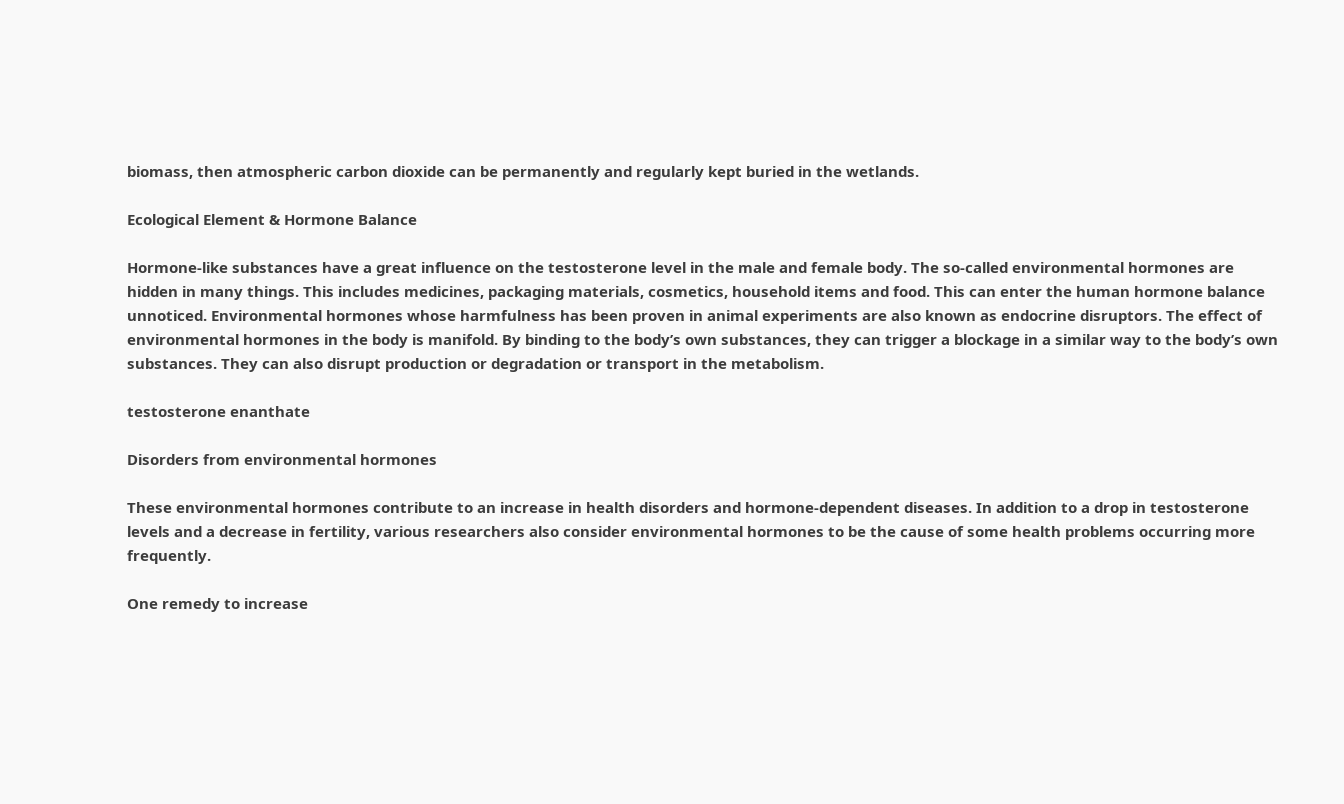biomass, then atmospheric carbon dioxide can be permanently and regularly kept buried in the wetlands.

Ecological Element & Hormone Balance

Hormone-like substances have a great influence on the testosterone level in the male and female body. The so-called environmental hormones are hidden in many things. This includes medicines, packaging materials, cosmetics, household items and food. This can enter the human hormone balance unnoticed. Environmental hormones whose harmfulness has been proven in animal experiments are also known as endocrine disruptors. The effect of environmental hormones in the body is manifold. By binding to the body’s own substances, they can trigger a blockage in a similar way to the body’s own substances. They can also disrupt production or degradation or transport in the metabolism.

testosterone enanthate

Disorders from environmental hormones

These environmental hormones contribute to an increase in health disorders and hormone-dependent diseases. In addition to a drop in testosterone levels and a decrease in fertility, various researchers also consider environmental hormones to be the cause of some health problems occurring more frequently.

One remedy to increase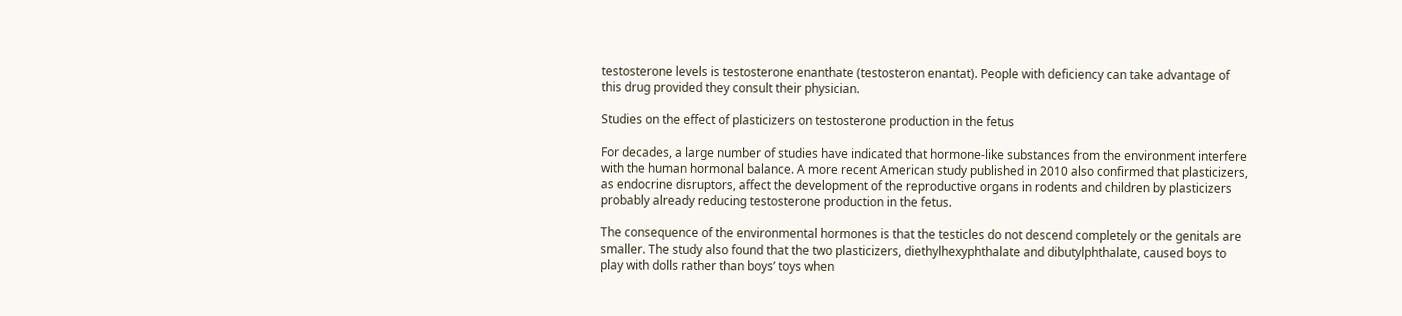testosterone levels is testosterone enanthate (testosteron enantat). People with deficiency can take advantage of this drug provided they consult their physician.

Studies on the effect of plasticizers on testosterone production in the fetus

For decades, a large number of studies have indicated that hormone-like substances from the environment interfere with the human hormonal balance. A more recent American study published in 2010 also confirmed that plasticizers, as endocrine disruptors, affect the development of the reproductive organs in rodents and children by plasticizers probably already reducing testosterone production in the fetus.

The consequence of the environmental hormones is that the testicles do not descend completely or the genitals are smaller. The study also found that the two plasticizers, diethylhexyphthalate and dibutylphthalate, caused boys to play with dolls rather than boys’ toys when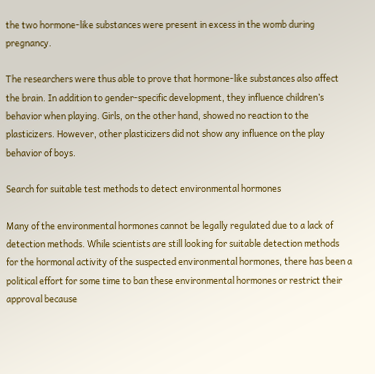the two hormone-like substances were present in excess in the womb during pregnancy.

The researchers were thus able to prove that hormone-like substances also affect the brain. In addition to gender-specific development, they influence children’s behavior when playing. Girls, on the other hand, showed no reaction to the plasticizers. However, other plasticizers did not show any influence on the play behavior of boys.

Search for suitable test methods to detect environmental hormones

Many of the environmental hormones cannot be legally regulated due to a lack of detection methods. While scientists are still looking for suitable detection methods for the hormonal activity of the suspected environmental hormones, there has been a political effort for some time to ban these environmental hormones or restrict their approval because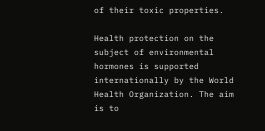of their toxic properties.

Health protection on the subject of environmental hormones is supported internationally by the World Health Organization. The aim is to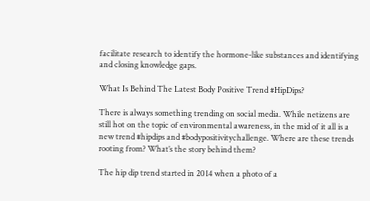facilitate research to identify the hormone-like substances and identifying and closing knowledge gaps.

What Is Behind The Latest Body Positive Trend #HipDips?

There is always something trending on social media. While netizens are still hot on the topic of environmental awareness, in the mid of it all is a new trend #hipdips and #bodypositivitychallenge. Where are these trends rooting from? What’s the story behind them?

The hip dip trend started in 2014 when a photo of a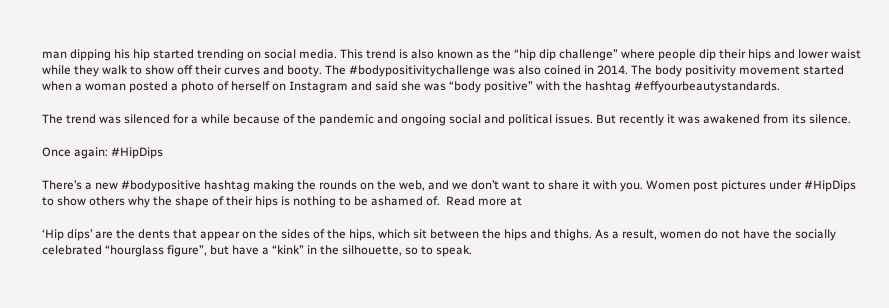man dipping his hip started trending on social media. This trend is also known as the “hip dip challenge” where people dip their hips and lower waist while they walk to show off their curves and booty. The #bodypositivitychallenge was also coined in 2014. The body positivity movement started when a woman posted a photo of herself on Instagram and said she was “body positive” with the hashtag #effyourbeautystandards.

The trend was silenced for a while because of the pandemic and ongoing social and political issues. But recently it was awakened from its silence.

Once again: #HipDips

There’s a new #bodypositive hashtag making the rounds on the web, and we don’t want to share it with you. Women post pictures under #HipDips to show others why the shape of their hips is nothing to be ashamed of.  Read more at

‘Hip dips’ are the dents that appear on the sides of the hips, which sit between the hips and thighs. As a result, women do not have the socially celebrated “hourglass figure”, but have a “kink” in the silhouette, so to speak.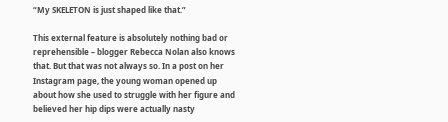“My SKELETON is just shaped like that.”

This external feature is absolutely nothing bad or reprehensible – blogger Rebecca Nolan also knows that. But that was not always so. In a post on her Instagram page, the young woman opened up about how she used to struggle with her figure and believed her hip dips were actually nasty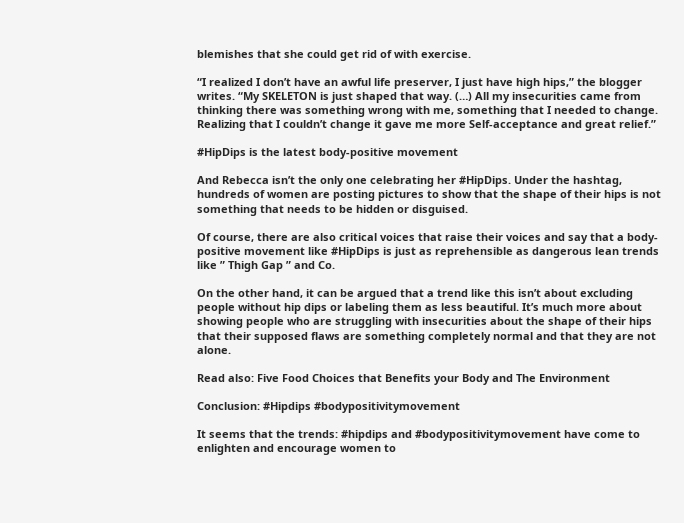blemishes that she could get rid of with exercise.

“I realized I don’t have an awful life preserver, I just have high hips,” the blogger writes. “My SKELETON is just shaped that way. (…) All my insecurities came from thinking there was something wrong with me, something that I needed to change. Realizing that I couldn’t change it gave me more Self-acceptance and great relief.”

#HipDips is the latest body-positive movement

And Rebecca isn’t the only one celebrating her #HipDips. Under the hashtag, hundreds of women are posting pictures to show that the shape of their hips is not something that needs to be hidden or disguised.

Of course, there are also critical voices that raise their voices and say that a body-positive movement like #HipDips is just as reprehensible as dangerous lean trends like ” Thigh Gap ” and Co.

On the other hand, it can be argued that a trend like this isn’t about excluding people without hip dips or labeling them as less beautiful. It’s much more about showing people who are struggling with insecurities about the shape of their hips that their supposed flaws are something completely normal and that they are not alone.

Read also: Five Food Choices that Benefits your Body and The Environment

Conclusion: #Hipdips #bodypositivitymovement

It seems that the trends: #hipdips and #bodypositivitymovement have come to enlighten and encourage women to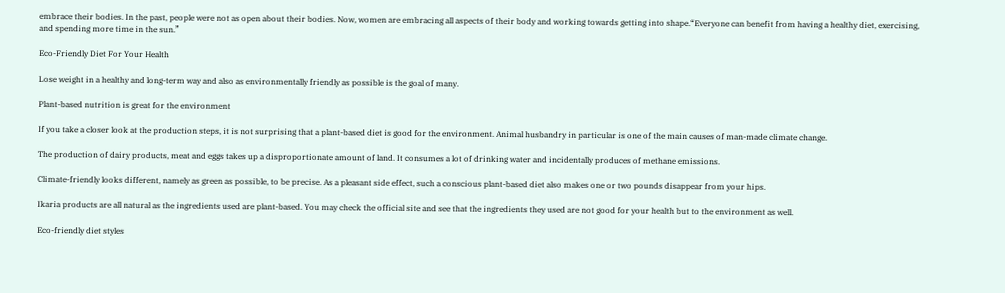embrace their bodies. In the past, people were not as open about their bodies. Now, women are embracing all aspects of their body and working towards getting into shape.“Everyone can benefit from having a healthy diet, exercising, and spending more time in the sun.”

Eco-Friendly Diet For Your Health

Lose weight in a healthy and long-term way and also as environmentally friendly as possible is the goal of many.

Plant-based nutrition is great for the environment

If you take a closer look at the production steps, it is not surprising that a plant-based diet is good for the environment. Animal husbandry in particular is one of the main causes of man-made climate change.

The production of dairy products, meat and eggs takes up a disproportionate amount of land. It consumes a lot of drinking water and incidentally produces of methane emissions.

Climate-friendly looks different, namely as green as possible, to be precise. As a pleasant side effect, such a conscious plant-based diet also makes one or two pounds disappear from your hips.

Ikaria products are all natural as the ingredients used are plant-based. You may check the official site and see that the ingredients they used are not good for your health but to the environment as well.

Eco-friendly diet styles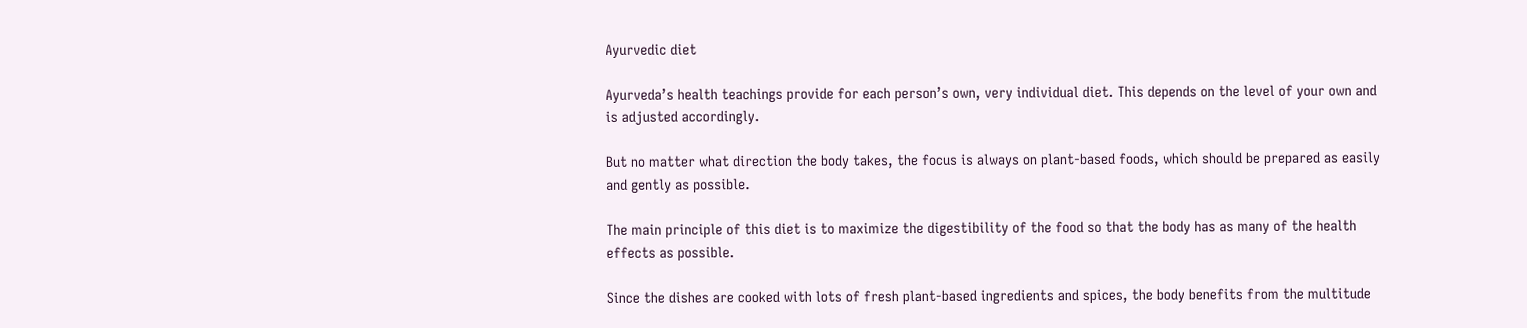Ayurvedic diet

Ayurveda’s health teachings provide for each person’s own, very individual diet. This depends on the level of your own and is adjusted accordingly.

But no matter what direction the body takes, the focus is always on plant-based foods, which should be prepared as easily and gently as possible.

The main principle of this diet is to maximize the digestibility of the food so that the body has as many of the health effects as possible.

Since the dishes are cooked with lots of fresh plant-based ingredients and spices, the body benefits from the multitude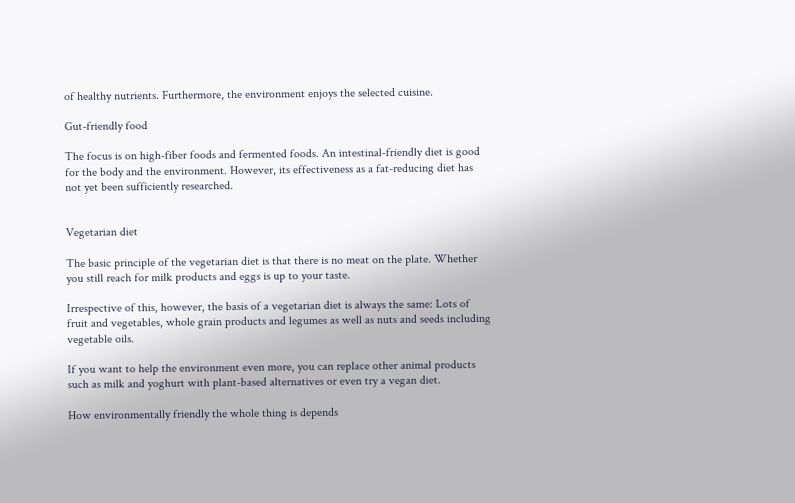of healthy nutrients. Furthermore, the environment enjoys the selected cuisine.

Gut-friendly food

The focus is on high-fiber foods and fermented foods. An intestinal-friendly diet is good for the body and the environment. However, its effectiveness as a fat-reducing diet has not yet been sufficiently researched.


Vegetarian diet

The basic principle of the vegetarian diet is that there is no meat on the plate. Whether you still reach for milk products and eggs is up to your taste.

Irrespective of this, however, the basis of a vegetarian diet is always the same: Lots of fruit and vegetables, whole grain products and legumes as well as nuts and seeds including vegetable oils.

If you want to help the environment even more, you can replace other animal products such as milk and yoghurt with plant-based alternatives or even try a vegan diet.

How environmentally friendly the whole thing is depends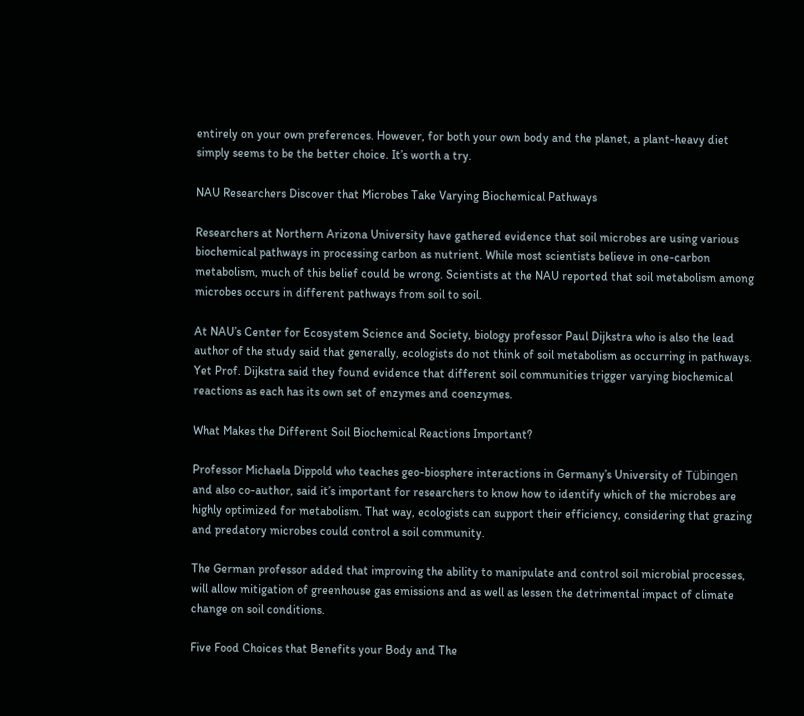entirely on your own preferences. However, for both your own body and the planet, a plant-heavy diet simply seems to be the better choice. It’s worth a try.

NAU Researchers Discover that Microbes Take Varying Biochemical Pathways

Researchers at Northern Arizona University have gathered evidence that soil microbes are using various biochemical pathways in processing carbon as nutrient. While most scientists believe in one-carbon metabolism, much of this belief could be wrong. Scientists at the NAU reported that soil metabolism among microbes occurs in different pathways from soil to soil.

At NAU’s Center for Ecosystem Science and Society, biology professor Paul Dijkstra who is also the lead author of the study said that generally, ecologists do not think of soil metabolism as occurring in pathways. Yet Prof. Dijkstra said they found evidence that different soil communities trigger varying biochemical reactions as each has its own set of enzymes and coenzymes.

What Makes the Different Soil Biochemical Reactions Important?

Professor Michaela Dippold who teaches geo-biosphere interactions in Germany’s University of Tübingen and also co-author, said it’s important for researchers to know how to identify which of the microbes are highly optimized for metabolism. That way, ecologists can support their efficiency, considering that grazing and predatory microbes could control a soil community.

The German professor added that improving the ability to manipulate and control soil microbial processes, will allow mitigation of greenhouse gas emissions and as well as lessen the detrimental impact of climate change on soil conditions.

Five Food Choices that Benefits your Body and The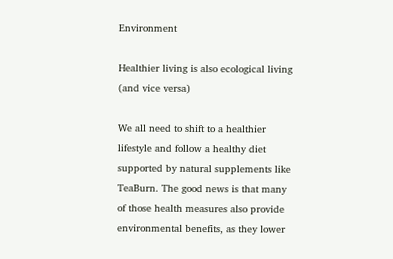Environment

Healthier living is also ecological living (and vice versa)

We all need to shift to a healthier lifestyle and follow a healthy diet supported by natural supplements like TeaBurn. The good news is that many of those health measures also provide environmental benefits, as they lower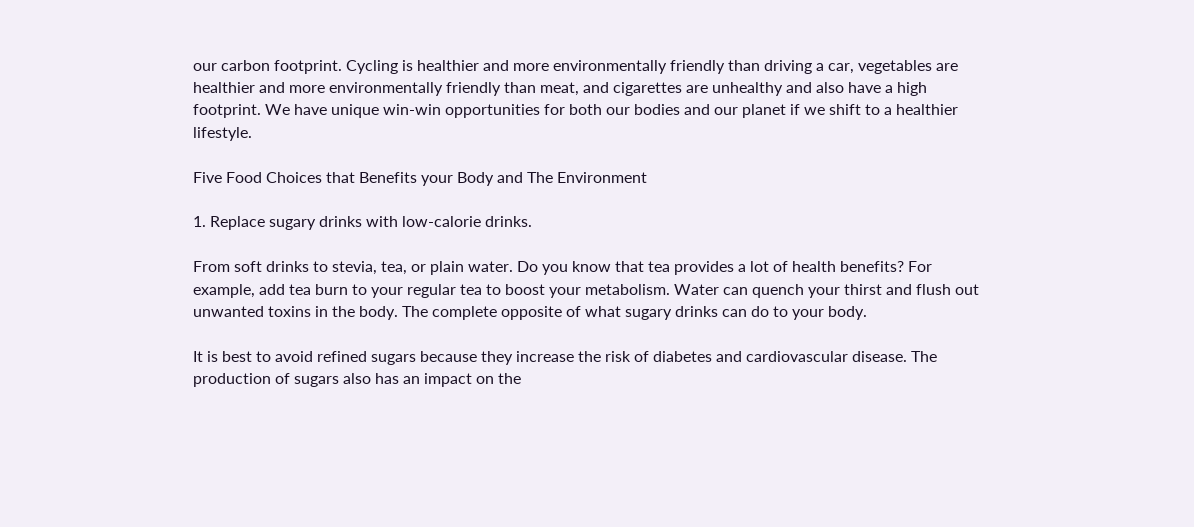our carbon footprint. Cycling is healthier and more environmentally friendly than driving a car, vegetables are healthier and more environmentally friendly than meat, and cigarettes are unhealthy and also have a high footprint. We have unique win-win opportunities for both our bodies and our planet if we shift to a healthier lifestyle.

Five Food Choices that Benefits your Body and The Environment

1. Replace sugary drinks with low-calorie drinks.

From soft drinks to stevia, tea, or plain water. Do you know that tea provides a lot of health benefits? For example, add tea burn to your regular tea to boost your metabolism. Water can quench your thirst and flush out unwanted toxins in the body. The complete opposite of what sugary drinks can do to your body.

It is best to avoid refined sugars because they increase the risk of diabetes and cardiovascular disease. The production of sugars also has an impact on the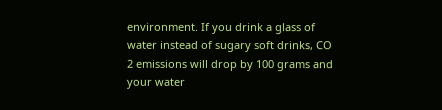environment. If you drink a glass of water instead of sugary soft drinks, CO 2 emissions will drop by 100 grams and your water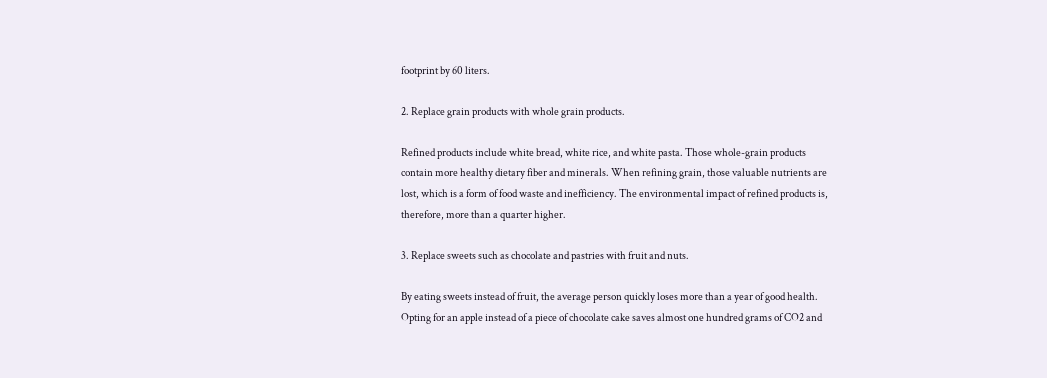footprint by 60 liters.

2. Replace grain products with whole grain products.

Refined products include white bread, white rice, and white pasta. Those whole-grain products contain more healthy dietary fiber and minerals. When refining grain, those valuable nutrients are lost, which is a form of food waste and inefficiency. The environmental impact of refined products is, therefore, more than a quarter higher.

3. Replace sweets such as chocolate and pastries with fruit and nuts.

By eating sweets instead of fruit, the average person quickly loses more than a year of good health. Opting for an apple instead of a piece of chocolate cake saves almost one hundred grams of CO2 and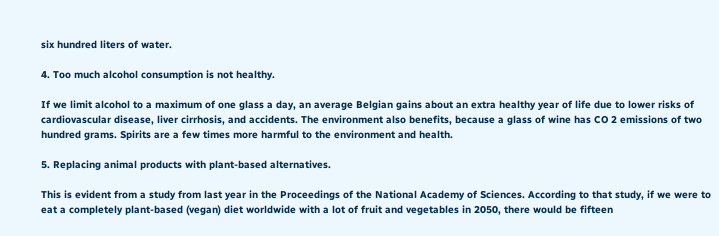six hundred liters of water.

4. Too much alcohol consumption is not healthy.

If we limit alcohol to a maximum of one glass a day, an average Belgian gains about an extra healthy year of life due to lower risks of cardiovascular disease, liver cirrhosis, and accidents. The environment also benefits, because a glass of wine has CO 2 emissions of two hundred grams. Spirits are a few times more harmful to the environment and health.

5. Replacing animal products with plant-based alternatives.

This is evident from a study from last year in the Proceedings of the National Academy of Sciences. According to that study, if we were to eat a completely plant-based (vegan) diet worldwide with a lot of fruit and vegetables in 2050, there would be fifteen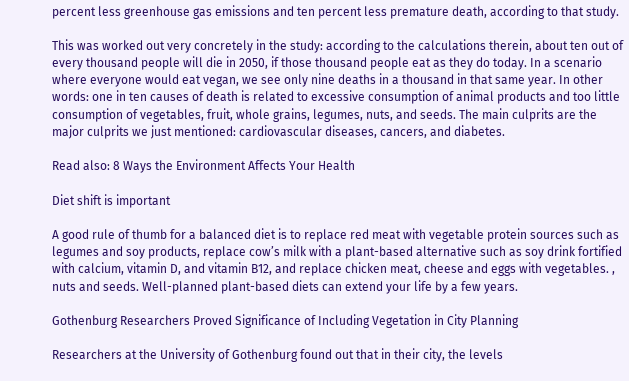percent less greenhouse gas emissions and ten percent less premature death, according to that study.

This was worked out very concretely in the study: according to the calculations therein, about ten out of every thousand people will die in 2050, if those thousand people eat as they do today. In a scenario where everyone would eat vegan, we see only nine deaths in a thousand in that same year. In other words: one in ten causes of death is related to excessive consumption of animal products and too little consumption of vegetables, fruit, whole grains, legumes, nuts, and seeds. The main culprits are the major culprits we just mentioned: cardiovascular diseases, cancers, and diabetes.

Read also: 8 Ways the Environment Affects Your Health

Diet shift is important

A good rule of thumb for a balanced diet is to replace red meat with vegetable protein sources such as legumes and soy products, replace cow’s milk with a plant-based alternative such as soy drink fortified with calcium, vitamin D, and vitamin B12, and replace chicken meat, cheese and eggs with vegetables. , nuts and seeds. Well-planned plant-based diets can extend your life by a few years.

Gothenburg Researchers Proved Significance of Including Vegetation in City Planning

Researchers at the University of Gothenburg found out that in their city, the levels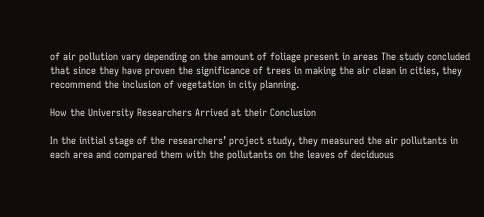of air pollution vary depending on the amount of foliage present in areas The study concluded that since they have proven the significance of trees in making the air clean in cities, they recommend the inclusion of vegetation in city planning.

How the University Researchers Arrived at their Conclusion

In the initial stage of the researchers’ project study, they measured the air pollutants in each area and compared them with the pollutants on the leaves of deciduous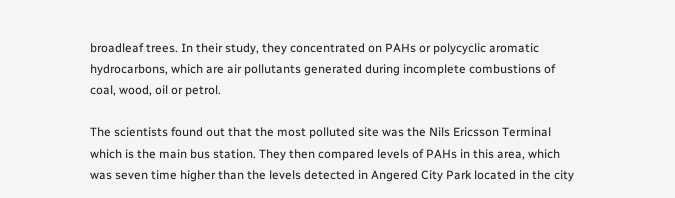broadleaf trees. In their study, they concentrated on PAHs or polycyclic aromatic hydrocarbons, which are air pollutants generated during incomplete combustions of coal, wood, oil or petrol.

The scientists found out that the most polluted site was the Nils Ericsson Terminal which is the main bus station. They then compared levels of PAHs in this area, which was seven time higher than the levels detected in Angered City Park located in the city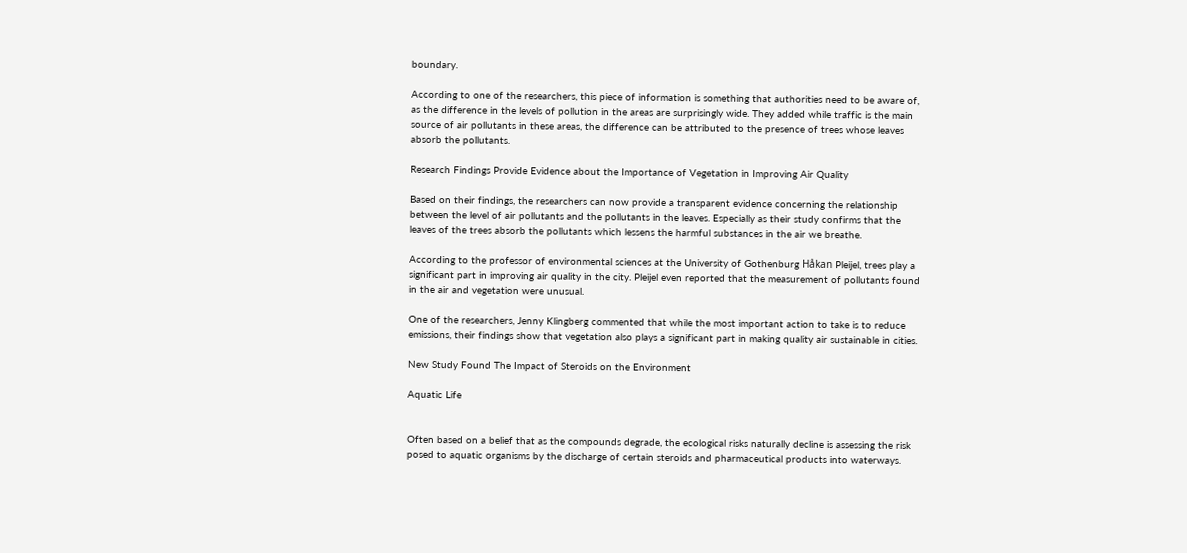boundary.

According to one of the researchers, this piece of information is something that authorities need to be aware of, as the difference in the levels of pollution in the areas are surprisingly wide. They added while traffic is the main source of air pollutants in these areas, the difference can be attributed to the presence of trees whose leaves absorb the pollutants.

Research Findings Provide Evidence about the Importance of Vegetation in Improving Air Quality

Based on their findings, the researchers can now provide a transparent evidence concerning the relationship between the level of air pollutants and the pollutants in the leaves. Especially as their study confirms that the leaves of the trees absorb the pollutants which lessens the harmful substances in the air we breathe.

According to the professor of environmental sciences at the University of Gothenburg Håkan Pleijel, trees play a significant part in improving air quality in the city. Pleijel even reported that the measurement of pollutants found in the air and vegetation were unusual.

One of the researchers, Jenny Klingberg commented that while the most important action to take is to reduce emissions, their findings show that vegetation also plays a significant part in making quality air sustainable in cities.

New Study Found The Impact of Steroids on the Environment

Aquatic Life


Often based on a belief that as the compounds degrade, the ecological risks naturally decline is assessing the risk posed to aquatic organisms by the discharge of certain steroids and pharmaceutical products into waterways.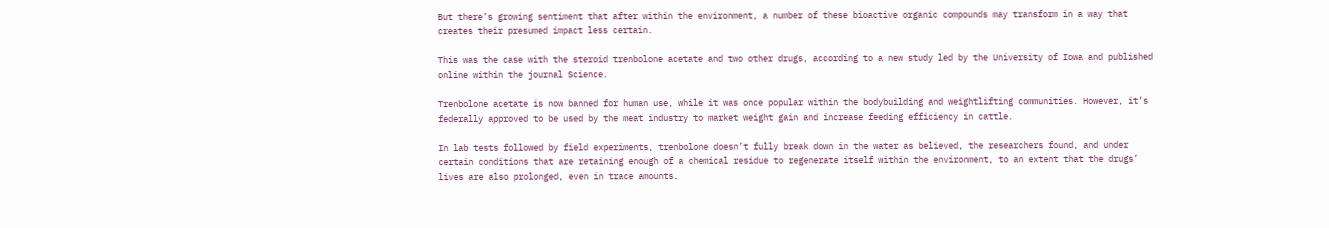But there’s growing sentiment that after within the environment, a number of these bioactive organic compounds may transform in a way that creates their presumed impact less certain.

This was the case with the steroid trenbolone acetate and two other drugs, according to a new study led by the University of Iowa and published online within the journal Science.

Trenbolone acetate is now banned for human use, while it was once popular within the bodybuilding and weightlifting communities. However, it’s federally approved to be used by the meat industry to market weight gain and increase feeding efficiency in cattle.

In lab tests followed by field experiments, trenbolone doesn’t fully break down in the water as believed, the researchers found, and under certain conditions that are retaining enough of a chemical residue to regenerate itself within the environment, to an extent that the drugs’ lives are also prolonged, even in trace amounts.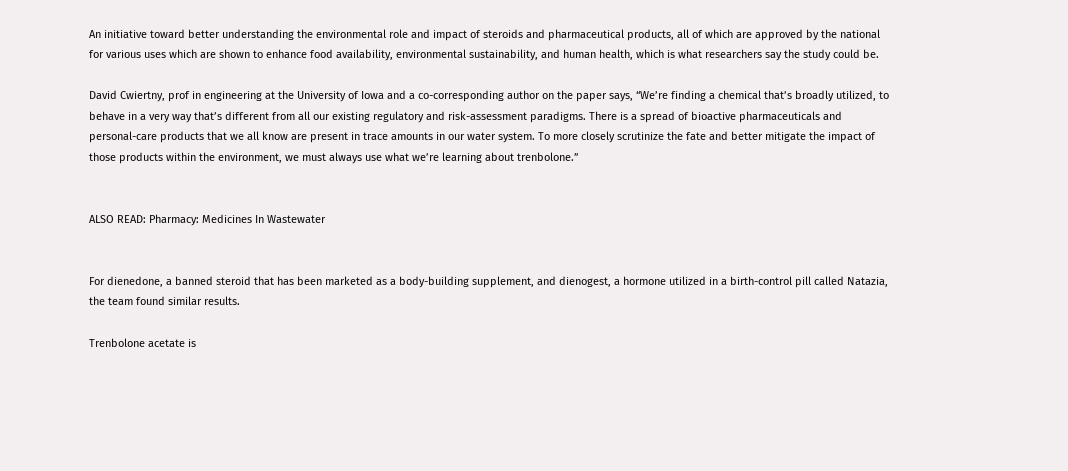An initiative toward better understanding the environmental role and impact of steroids and pharmaceutical products, all of which are approved by the national for various uses which are shown to enhance food availability, environmental sustainability, and human health, which is what researchers say the study could be.

David Cwiertny, prof in engineering at the University of Iowa and a co-corresponding author on the paper says, “We’re finding a chemical that’s broadly utilized, to behave in a very way that’s different from all our existing regulatory and risk-assessment paradigms. There is a spread of bioactive pharmaceuticals and personal-care products that we all know are present in trace amounts in our water system. To more closely scrutinize the fate and better mitigate the impact of those products within the environment, we must always use what we’re learning about trenbolone.”


ALSO READ: Pharmacy: Medicines In Wastewater


For dienedone, a banned steroid that has been marketed as a body-building supplement, and dienogest, a hormone utilized in a birth-control pill called Natazia, the team found similar results.

Trenbolone acetate is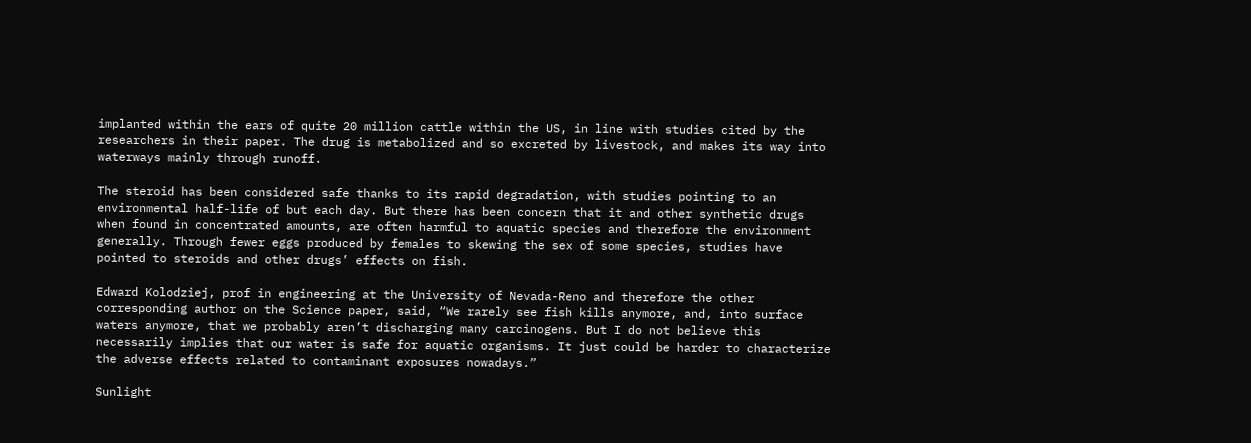implanted within the ears of quite 20 million cattle within the US, in line with studies cited by the researchers in their paper. The drug is metabolized and so excreted by livestock, and makes its way into waterways mainly through runoff.

The steroid has been considered safe thanks to its rapid degradation, with studies pointing to an environmental half-life of but each day. But there has been concern that it and other synthetic drugs when found in concentrated amounts, are often harmful to aquatic species and therefore the environment generally. Through fewer eggs produced by females to skewing the sex of some species, studies have pointed to steroids and other drugs’ effects on fish.

Edward Kolodziej, prof in engineering at the University of Nevada-Reno and therefore the other corresponding author on the Science paper, said, “We rarely see fish kills anymore, and, into surface waters anymore, that we probably aren’t discharging many carcinogens. But I do not believe this necessarily implies that our water is safe for aquatic organisms. It just could be harder to characterize the adverse effects related to contaminant exposures nowadays.”

Sunlight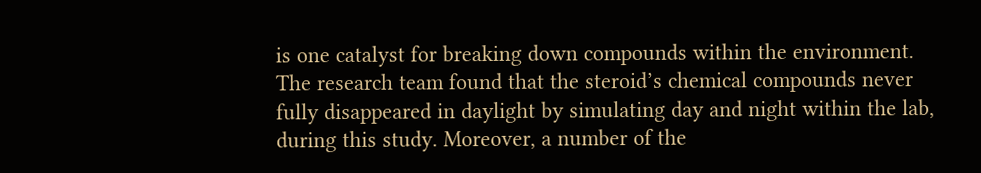is one catalyst for breaking down compounds within the environment. The research team found that the steroid’s chemical compounds never fully disappeared in daylight by simulating day and night within the lab, during this study. Moreover, a number of the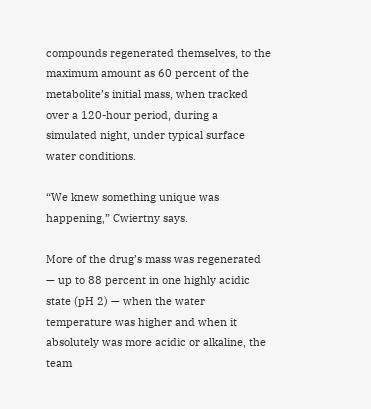compounds regenerated themselves, to the maximum amount as 60 percent of the metabolite’s initial mass, when tracked over a 120-hour period, during a simulated night, under typical surface water conditions.

“We knew something unique was happening,” Cwiertny says.

More of the drug’s mass was regenerated — up to 88 percent in one highly acidic state (pH 2) — when the water temperature was higher and when it absolutely was more acidic or alkaline, the team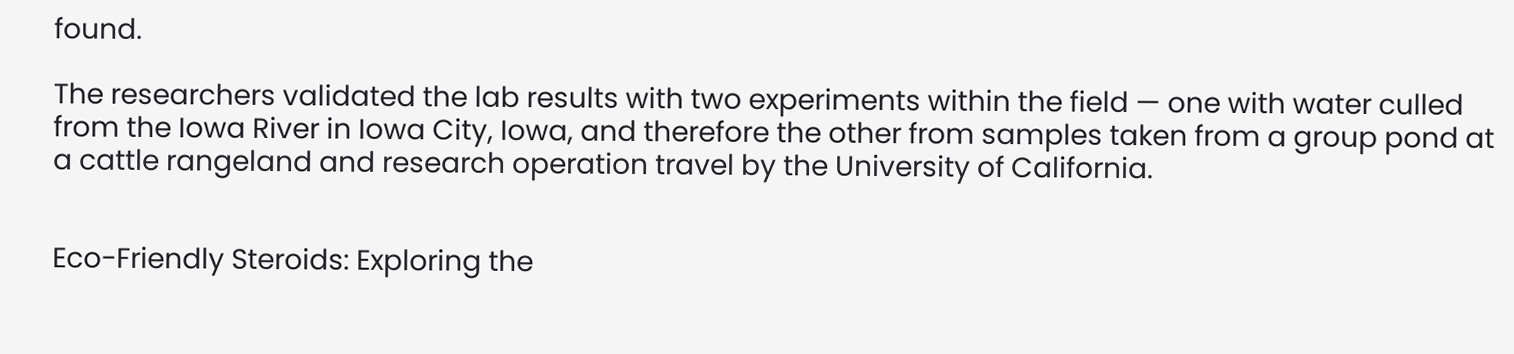found.

The researchers validated the lab results with two experiments within the field — one with water culled from the Iowa River in Iowa City, Iowa, and therefore the other from samples taken from a group pond at a cattle rangeland and research operation travel by the University of California.


Eco-Friendly Steroids: Exploring the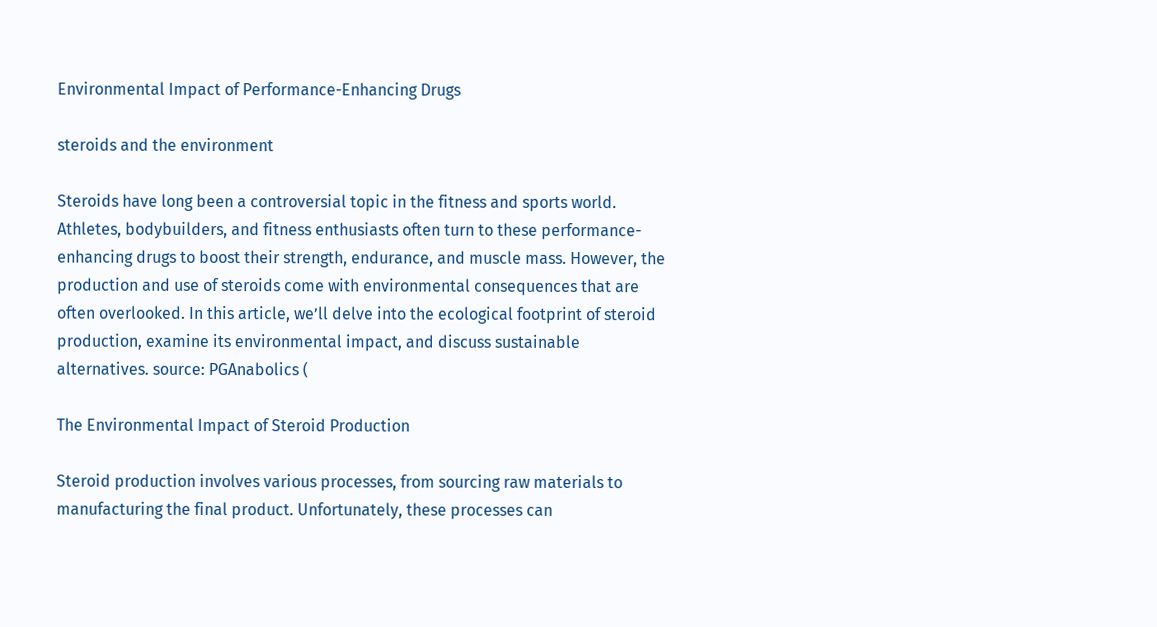Environmental Impact of Performance-Enhancing Drugs

steroids and the environment

Steroids have long been a controversial topic in the fitness and sports world. Athletes, bodybuilders, and fitness enthusiasts often turn to these performance-enhancing drugs to boost their strength, endurance, and muscle mass. However, the production and use of steroids come with environmental consequences that are often overlooked. In this article, we’ll delve into the ecological footprint of steroid production, examine its environmental impact, and discuss sustainable alternatives. source: PGAnabolics (

The Environmental Impact of Steroid Production

Steroid production involves various processes, from sourcing raw materials to manufacturing the final product. Unfortunately, these processes can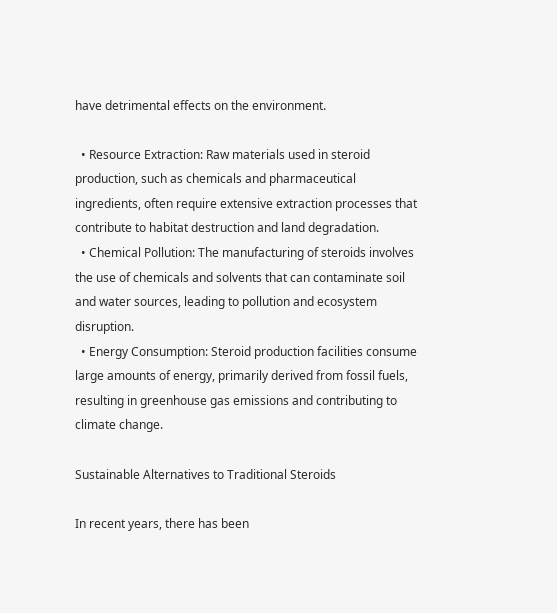have detrimental effects on the environment.

  • Resource Extraction: Raw materials used in steroid production, such as chemicals and pharmaceutical ingredients, often require extensive extraction processes that contribute to habitat destruction and land degradation.
  • Chemical Pollution: The manufacturing of steroids involves the use of chemicals and solvents that can contaminate soil and water sources, leading to pollution and ecosystem disruption.
  • Energy Consumption: Steroid production facilities consume large amounts of energy, primarily derived from fossil fuels, resulting in greenhouse gas emissions and contributing to climate change.

Sustainable Alternatives to Traditional Steroids

In recent years, there has been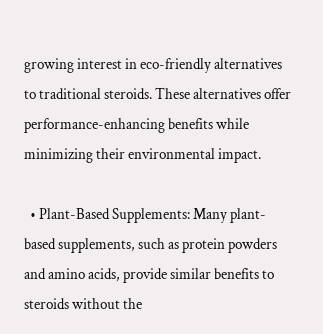growing interest in eco-friendly alternatives to traditional steroids. These alternatives offer performance-enhancing benefits while minimizing their environmental impact.

  • Plant-Based Supplements: Many plant-based supplements, such as protein powders and amino acids, provide similar benefits to steroids without the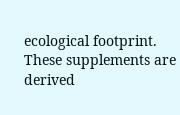ecological footprint. These supplements are derived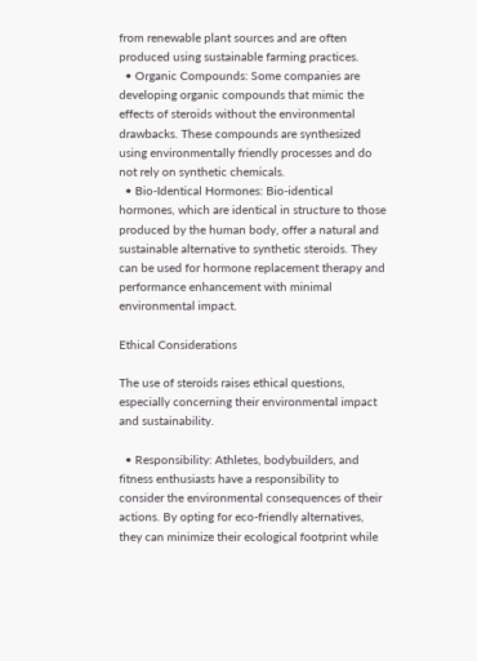from renewable plant sources and are often produced using sustainable farming practices.
  • Organic Compounds: Some companies are developing organic compounds that mimic the effects of steroids without the environmental drawbacks. These compounds are synthesized using environmentally friendly processes and do not rely on synthetic chemicals.
  • Bio-Identical Hormones: Bio-identical hormones, which are identical in structure to those produced by the human body, offer a natural and sustainable alternative to synthetic steroids. They can be used for hormone replacement therapy and performance enhancement with minimal environmental impact.

Ethical Considerations

The use of steroids raises ethical questions, especially concerning their environmental impact and sustainability.

  • Responsibility: Athletes, bodybuilders, and fitness enthusiasts have a responsibility to consider the environmental consequences of their actions. By opting for eco-friendly alternatives, they can minimize their ecological footprint while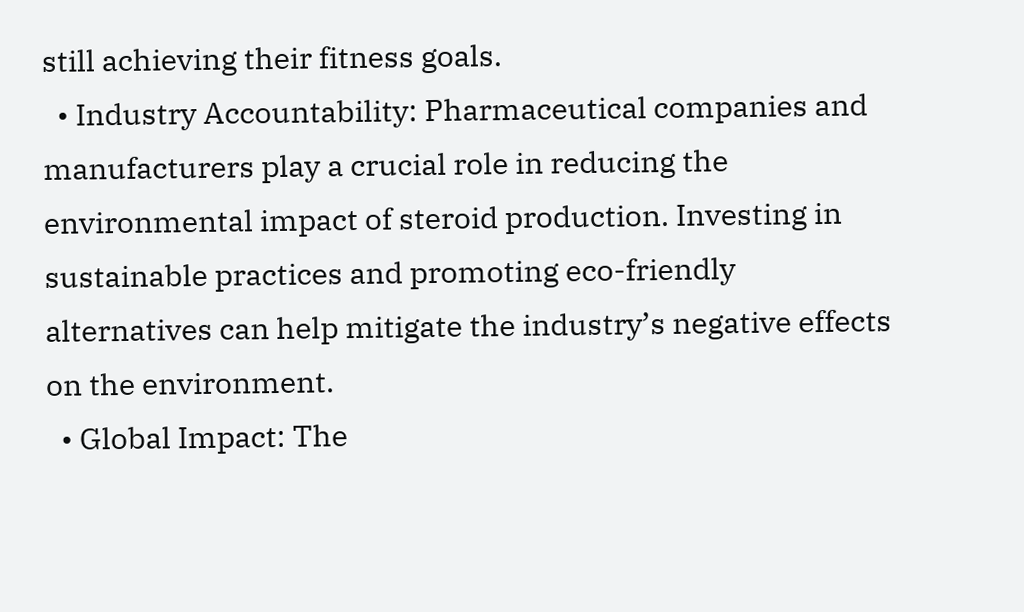still achieving their fitness goals.
  • Industry Accountability: Pharmaceutical companies and manufacturers play a crucial role in reducing the environmental impact of steroid production. Investing in sustainable practices and promoting eco-friendly alternatives can help mitigate the industry’s negative effects on the environment.
  • Global Impact: The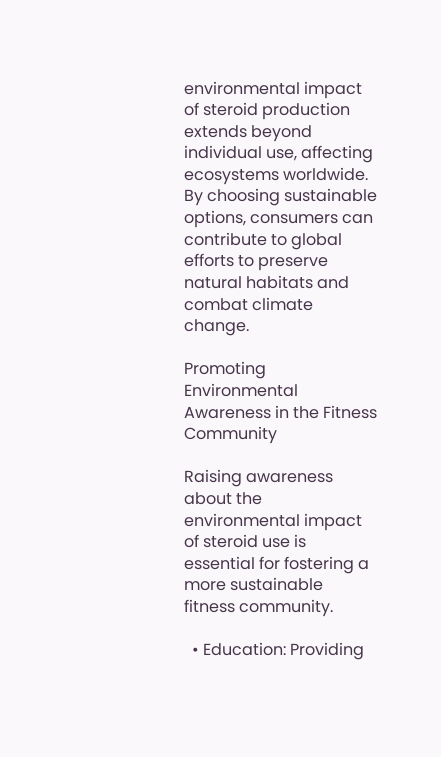environmental impact of steroid production extends beyond individual use, affecting ecosystems worldwide. By choosing sustainable options, consumers can contribute to global efforts to preserve natural habitats and combat climate change.

Promoting Environmental Awareness in the Fitness Community

Raising awareness about the environmental impact of steroid use is essential for fostering a more sustainable fitness community.

  • Education: Providing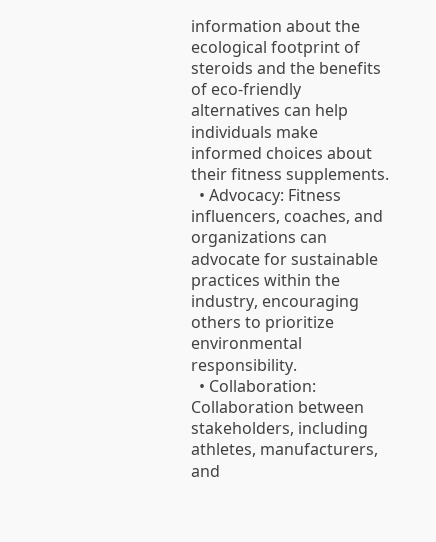information about the ecological footprint of steroids and the benefits of eco-friendly alternatives can help individuals make informed choices about their fitness supplements.
  • Advocacy: Fitness influencers, coaches, and organizations can advocate for sustainable practices within the industry, encouraging others to prioritize environmental responsibility.
  • Collaboration: Collaboration between stakeholders, including athletes, manufacturers, and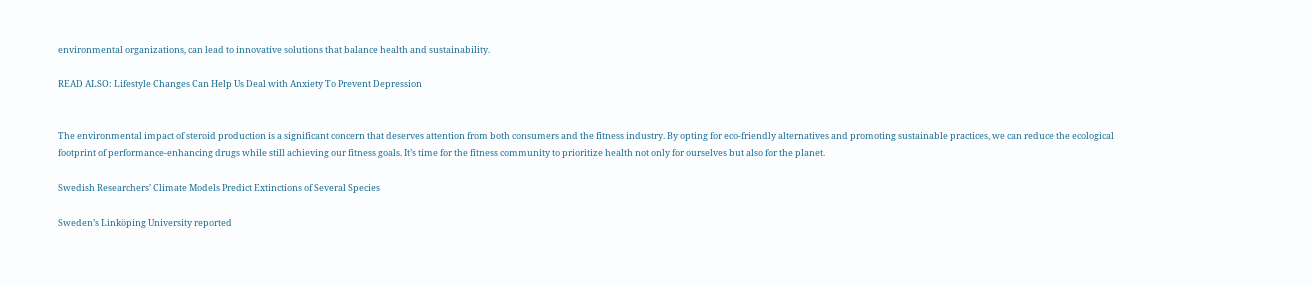environmental organizations, can lead to innovative solutions that balance health and sustainability.

READ ALSO: Lifestyle Changes Can Help Us Deal with Anxiety To Prevent Depression


The environmental impact of steroid production is a significant concern that deserves attention from both consumers and the fitness industry. By opting for eco-friendly alternatives and promoting sustainable practices, we can reduce the ecological footprint of performance-enhancing drugs while still achieving our fitness goals. It’s time for the fitness community to prioritize health not only for ourselves but also for the planet.

Swedish Researchers’ Climate Models Predict Extinctions of Several Species

Sweden’s Linköping University reported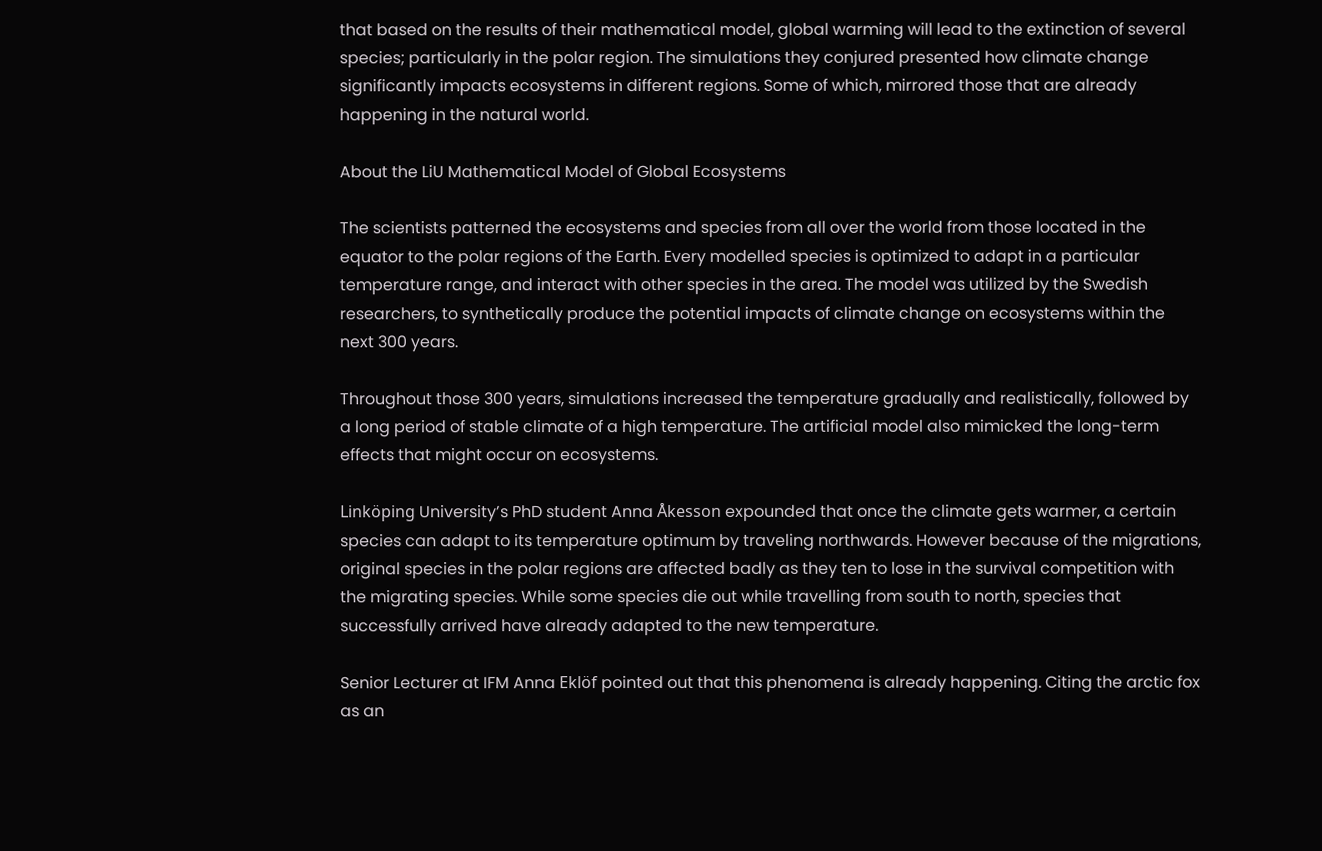that based on the results of their mathematical model, global warming will lead to the extinction of several species; particularly in the polar region. The simulations they conjured presented how climate change significantly impacts ecosystems in different regions. Some of which, mirrored those that are already happening in the natural world.

About the LiU Mathematical Model of Global Ecosystems

The scientists patterned the ecosystems and species from all over the world from those located in the equator to the polar regions of the Earth. Every modelled species is optimized to adapt in a particular temperature range, and interact with other species in the area. The model was utilized by the Swedish researchers, to synthetically produce the potential impacts of climate change on ecosystems within the next 300 years.

Throughout those 300 years, simulations increased the temperature gradually and realistically, followed by a long period of stable climate of a high temperature. The artificial model also mimicked the long-term effects that might occur on ecosystems.

Linköping University’s PhD student Anna Åkesson expounded that once the climate gets warmer, a certain species can adapt to its temperature optimum by traveling northwards. However because of the migrations, original species in the polar regions are affected badly as they ten to lose in the survival competition with the migrating species. While some species die out while travelling from south to north, species that successfully arrived have already adapted to the new temperature.

Senior Lecturer at IFM Anna Eklöf pointed out that this phenomena is already happening. Citing the arctic fox as an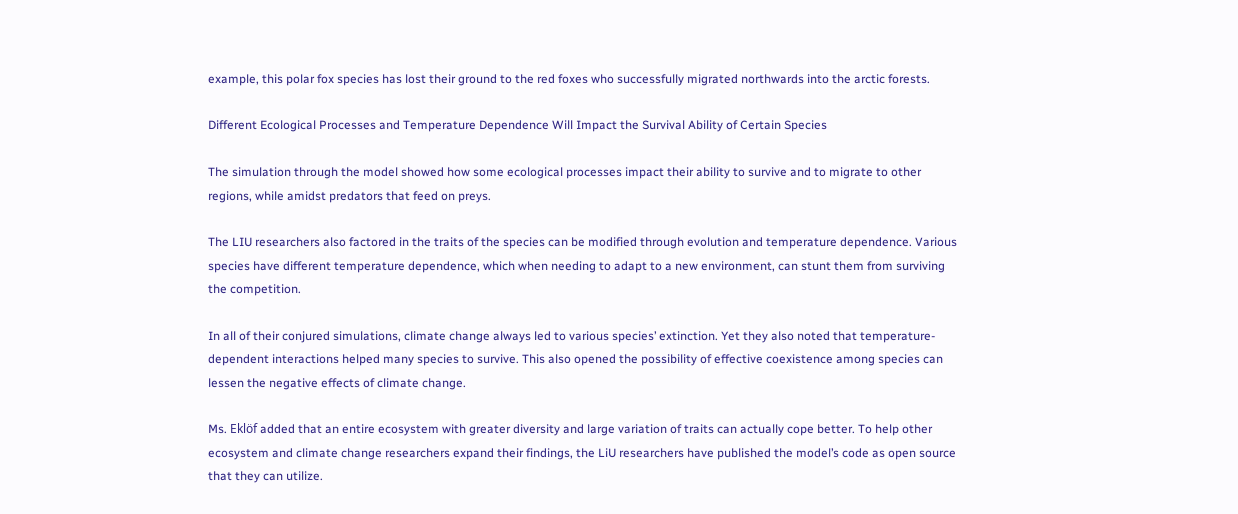example, this polar fox species has lost their ground to the red foxes who successfully migrated northwards into the arctic forests.

Different Ecological Processes and Temperature Dependence Will Impact the Survival Ability of Certain Species

The simulation through the model showed how some ecological processes impact their ability to survive and to migrate to other regions, while amidst predators that feed on preys.

The LIU researchers also factored in the traits of the species can be modified through evolution and temperature dependence. Various species have different temperature dependence, which when needing to adapt to a new environment, can stunt them from surviving the competition.

In all of their conjured simulations, climate change always led to various species’ extinction. Yet they also noted that temperature-dependent interactions helped many species to survive. This also opened the possibility of effective coexistence among species can lessen the negative effects of climate change.

Ms. Eklöf added that an entire ecosystem with greater diversity and large variation of traits can actually cope better. To help other ecosystem and climate change researchers expand their findings, the LiU researchers have published the model’s code as open source that they can utilize.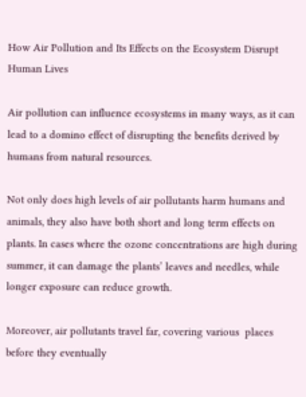How Air Pollution and Its Effects on the Ecosystem Disrupt Human Lives

Air pollution can influence ecosystems in many ways, as it can lead to a domino effect of disrupting the benefits derived by humans from natural resources.

Not only does high levels of air pollutants harm humans and animals, they also have both short and long term effects on plants. In cases where the ozone concentrations are high during summer, it can damage the plants’ leaves and needles, while longer exposure can reduce growth.

Moreover, air pollutants travel far, covering various  places before they eventually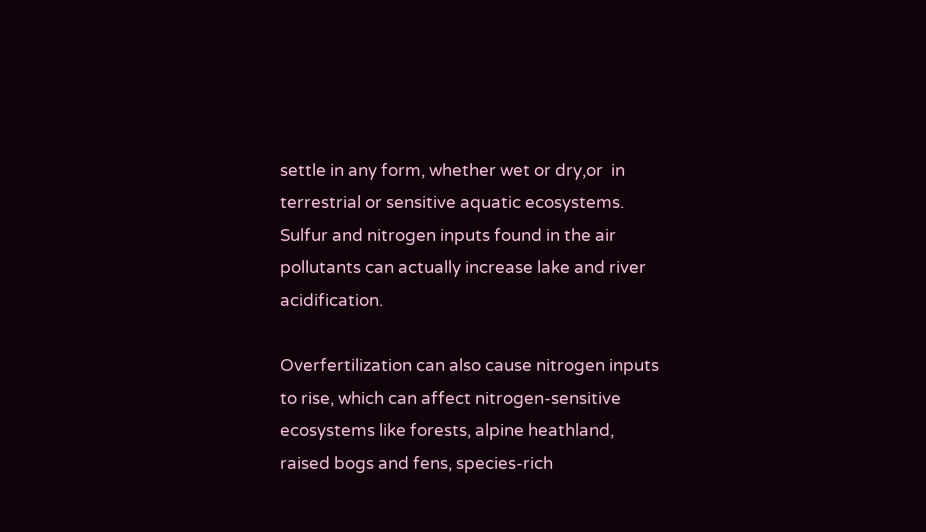settle in any form, whether wet or dry,or  in terrestrial or sensitive aquatic ecosystems. Sulfur and nitrogen inputs found in the air pollutants can actually increase lake and river acidification.

Overfertilization can also cause nitrogen inputs to rise, which can affect nitrogen-sensitive ecosystems like forests, alpine heathland, raised bogs and fens, species-rich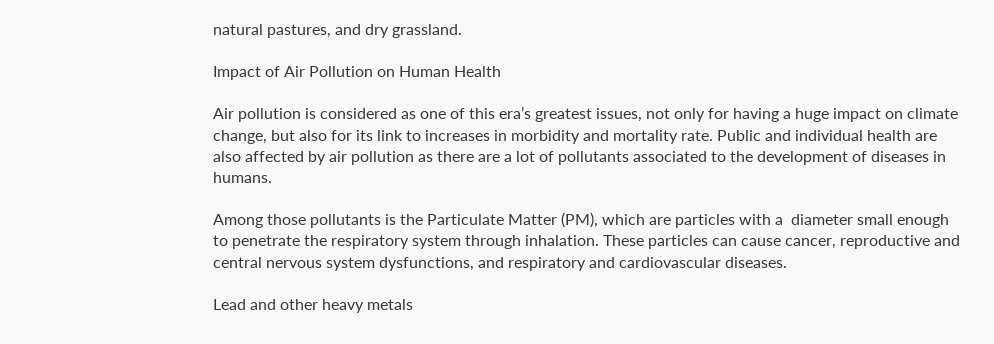natural pastures, and dry grassland.

Impact of Air Pollution on Human Health

Air pollution is considered as one of this era’s greatest issues, not only for having a huge impact on climate change, but also for its link to increases in morbidity and mortality rate. Public and individual health are also affected by air pollution as there are a lot of pollutants associated to the development of diseases in humans.

Among those pollutants is the Particulate Matter (PM), which are particles with a  diameter small enough to penetrate the respiratory system through inhalation. These particles can cause cancer, reproductive and central nervous system dysfunctions, and respiratory and cardiovascular diseases.

Lead and other heavy metals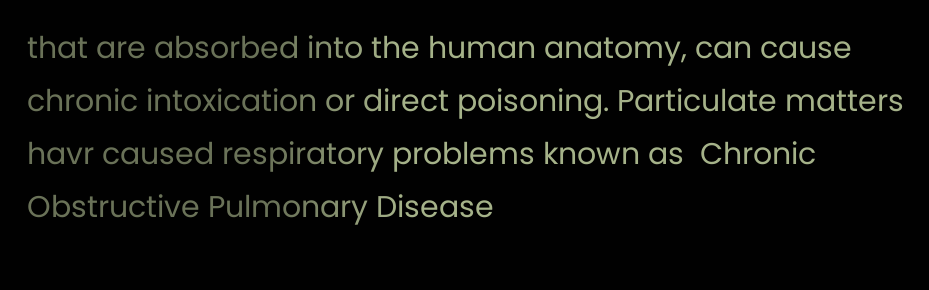that are absorbed into the human anatomy, can cause chronic intoxication or direct poisoning. Particulate matters havr caused respiratory problems known as  Chronic Obstructive Pulmonary Disease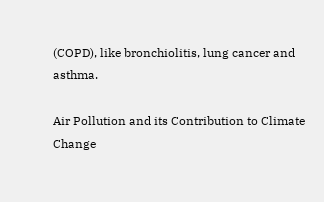(COPD), like bronchiolitis, lung cancer and asthma.

Air Pollution and its Contribution to Climate Change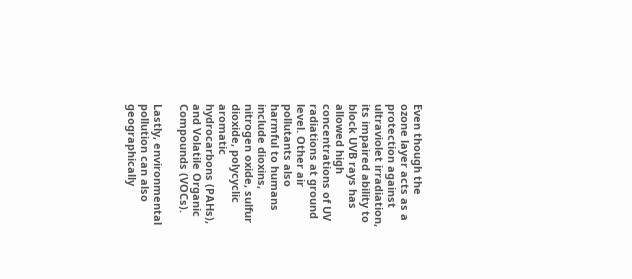Even though the ozone layer acts as a protection against ultraviolet irradiation, its impaired ability to block UVB rays has allowed high concentrations of UV radiations at ground level. Other air pollutants also harmful to humans include dioxins, nitrogen oxide, sulfur dioxide, polycyclic aromatic hydrocarbons (PAHs), and Volatile Organic Compounds (VOCs).

Lastly, environmental pollution can also geographically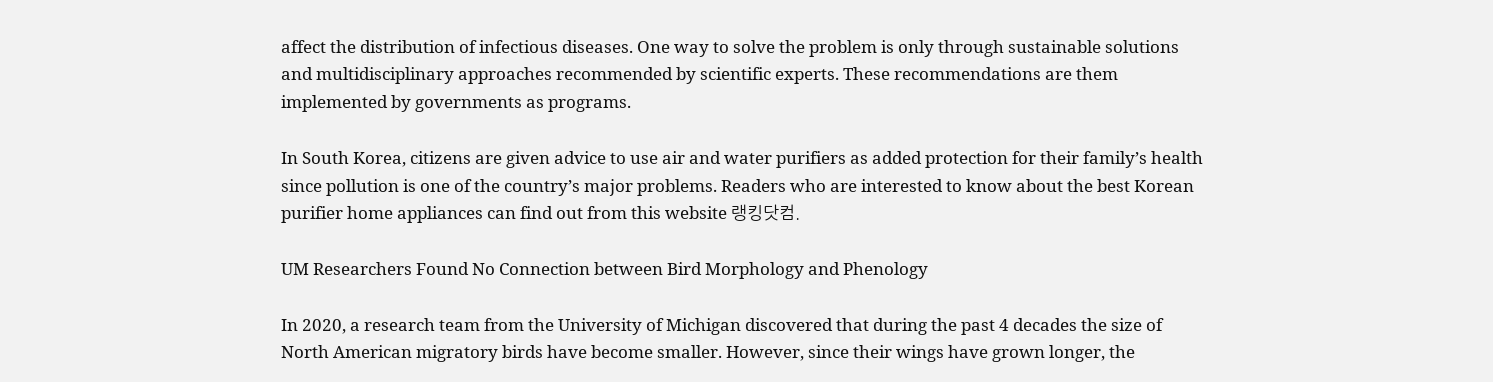affect the distribution of infectious diseases. One way to solve the problem is only through sustainable solutions and multidisciplinary approaches recommended by scientific experts. These recommendations are them implemented by governments as programs.

In South Korea, citizens are given advice to use air and water purifiers as added protection for their family’s health since pollution is one of the country’s major problems. Readers who are interested to know about the best Korean purifier home appliances can find out from this website 랭킹닷컴.

UM Researchers Found No Connection between Bird Morphology and Phenology

In 2020, a research team from the University of Michigan discovered that during the past 4 decades the size of North American migratory birds have become smaller. However, since their wings have grown longer, the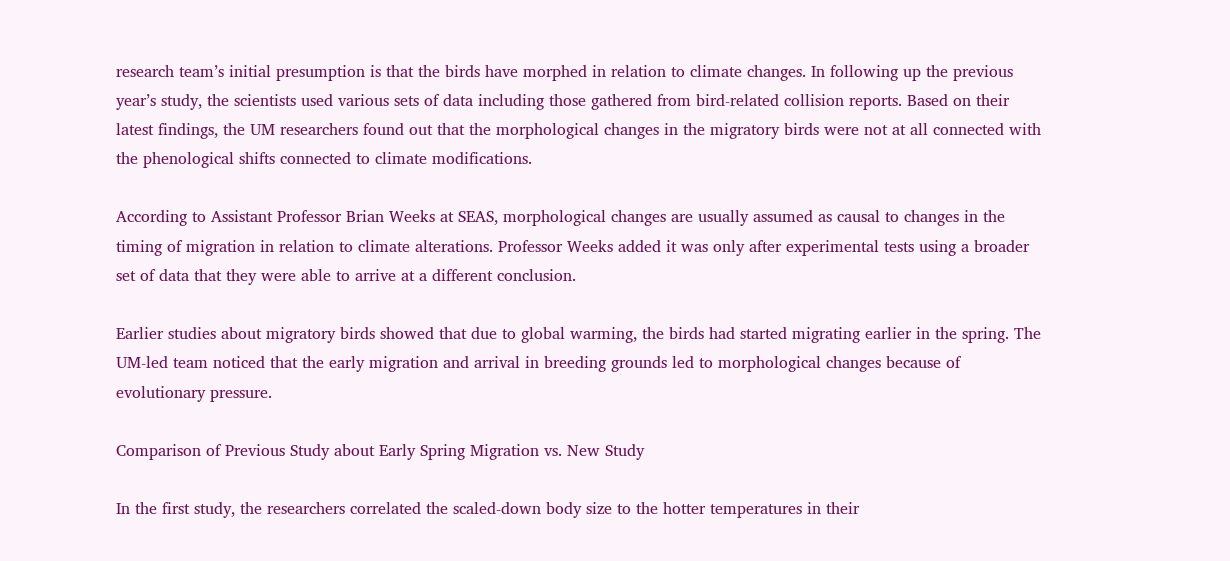research team’s initial presumption is that the birds have morphed in relation to climate changes. In following up the previous year’s study, the scientists used various sets of data including those gathered from bird-related collision reports. Based on their latest findings, the UM researchers found out that the morphological changes in the migratory birds were not at all connected with the phenological shifts connected to climate modifications.

According to Assistant Professor Brian Weeks at SEAS, morphological changes are usually assumed as causal to changes in the timing of migration in relation to climate alterations. Professor Weeks added it was only after experimental tests using a broader set of data that they were able to arrive at a different conclusion.

Earlier studies about migratory birds showed that due to global warming, the birds had started migrating earlier in the spring. The UM-led team noticed that the early migration and arrival in breeding grounds led to morphological changes because of evolutionary pressure.

Comparison of Previous Study about Early Spring Migration vs. New Study

In the first study, the researchers correlated the scaled-down body size to the hotter temperatures in their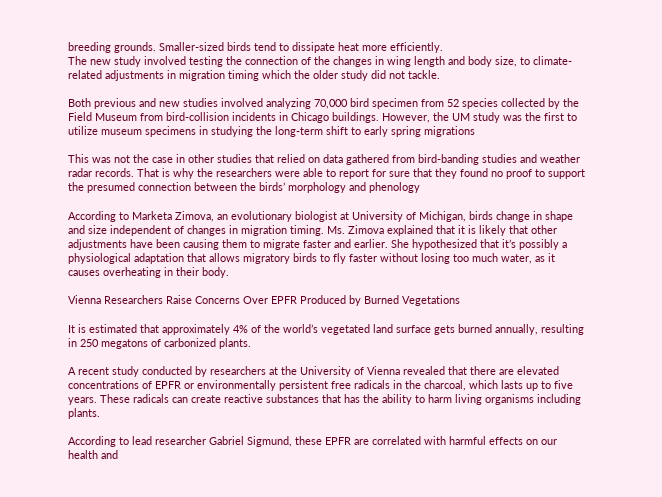breeding grounds. Smaller-sized birds tend to dissipate heat more efficiently.
The new study involved testing the connection of the changes in wing length and body size, to climate-related adjustments in migration timing which the older study did not tackle.

Both previous and new studies involved analyzing 70,000 bird specimen from 52 species collected by the Field Museum from bird-collision incidents in Chicago buildings. However, the UM study was the first to utilize museum specimens in studying the long-term shift to early spring migrations

This was not the case in other studies that relied on data gathered from bird-banding studies and weather radar records. That is why the researchers were able to report for sure that they found no proof to support the presumed connection between the birds’ morphology and phenology

According to Marketa Zimova, an evolutionary biologist at University of Michigan, birds change in shape and size independent of changes in migration timing. Ms. Zimova explained that it is likely that other adjustments have been causing them to migrate faster and earlier. She hypothesized that it’s possibly a physiological adaptation that allows migratory birds to fly faster without losing too much water, as it causes overheating in their body.

Vienna Researchers Raise Concerns Over EPFR Produced by Burned Vegetations

It is estimated that approximately 4% of the world’s vegetated land surface gets burned annually, resulting in 250 megatons of carbonized plants.

A recent study conducted by researchers at the University of Vienna revealed that there are elevated concentrations of EPFR or environmentally persistent free radicals in the charcoal, which lasts up to five years. These radicals can create reactive substances that has the ability to harm living organisms including plants.

According to lead researcher Gabriel Sigmund, these EPFR are correlated with harmful effects on our health and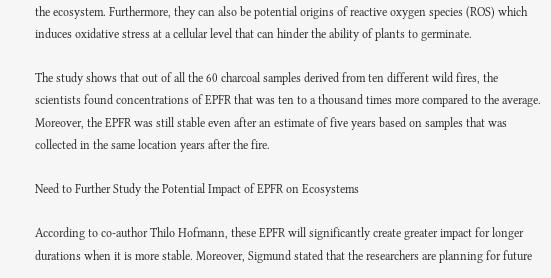the ecosystem. Furthermore, they can also be potential origins of reactive oxygen species (ROS) which induces oxidative stress at a cellular level that can hinder the ability of plants to germinate.

The study shows that out of all the 60 charcoal samples derived from ten different wild fires, the scientists found concentrations of EPFR that was ten to a thousand times more compared to the average. Moreover, the EPFR was still stable even after an estimate of five years based on samples that was collected in the same location years after the fire.

Need to Further Study the Potential Impact of EPFR on Ecosystems

According to co-author Thilo Hofmann, these EPFR will significantly create greater impact for longer durations when it is more stable. Moreover, Sigmund stated that the researchers are planning for future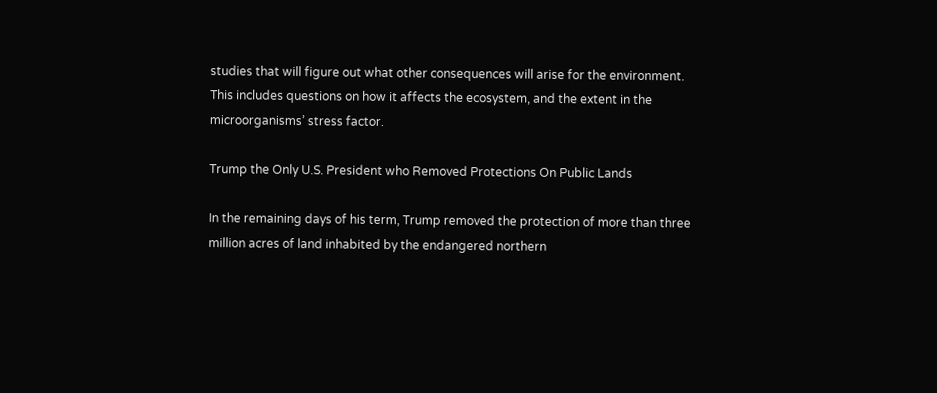studies that will figure out what other consequences will arise for the environment. This includes questions on how it affects the ecosystem, and the extent in the microorganisms’ stress factor.

Trump the Only U.S. President who Removed Protections On Public Lands

In the remaining days of his term, Trump removed the protection of more than three million acres of land inhabited by the endangered northern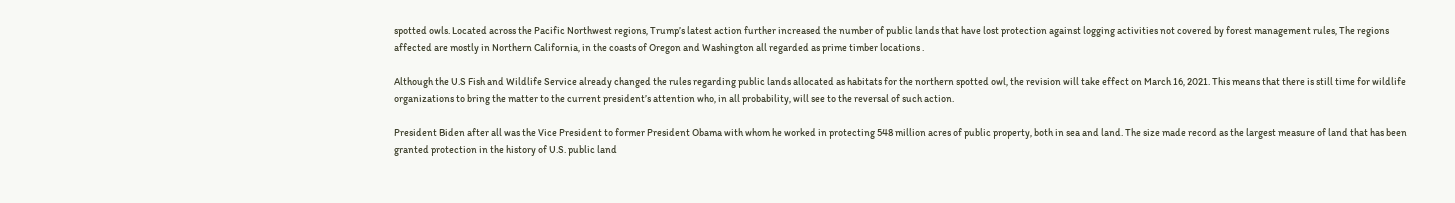spotted owls. Located across the Pacific Northwest regions, Trump’s latest action further increased the number of public lands that have lost protection against logging activities not covered by forest management rules, The regions affected are mostly in Northern California, in the coasts of Oregon and Washington all regarded as prime timber locations .

Although the U.S Fish and Wildlife Service already changed the rules regarding public lands allocated as habitats for the northern spotted owl, the revision will take effect on March 16, 2021. This means that there is still time for wildlife organizations to bring the matter to the current president’s attention who, in all probability, will see to the reversal of such action.

President Biden after all was the Vice President to former President Obama with whom he worked in protecting 548 million acres of public property, both in sea and land. The size made record as the largest measure of land that has been granted protection in the history of U.S. public land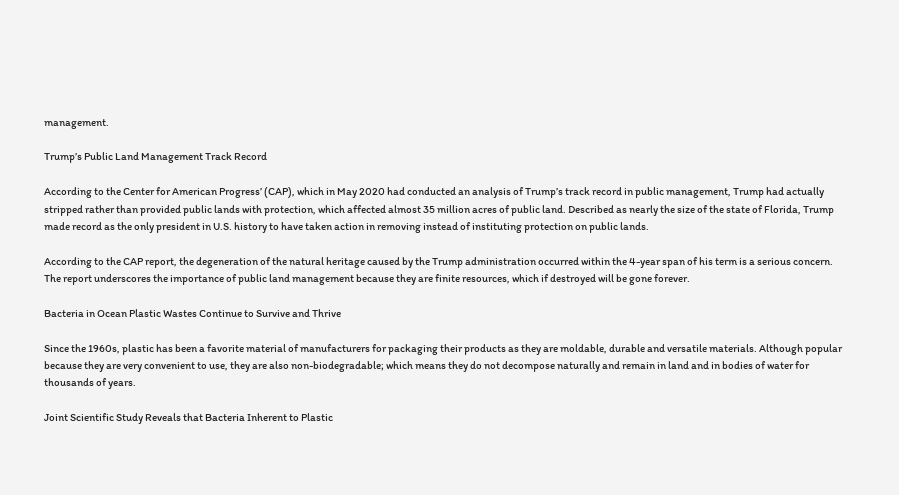management.

Trump’s Public Land Management Track Record

According to the Center for American Progress’ (CAP), which in May 2020 had conducted an analysis of Trump’s track record in public management, Trump had actually stripped rather than provided public lands with protection, which affected almost 35 million acres of public land. Described as nearly the size of the state of Florida, Trump made record as the only president in U.S. history to have taken action in removing instead of instituting protection on public lands.

According to the CAP report, the degeneration of the natural heritage caused by the Trump administration occurred within the 4-year span of his term is a serious concern. The report underscores the importance of public land management because they are finite resources, which if destroyed will be gone forever.

Bacteria in Ocean Plastic Wastes Continue to Survive and Thrive

Since the 1960s, plastic has been a favorite material of manufacturers for packaging their products as they are moldable, durable and versatile materials. Although popular because they are very convenient to use, they are also non-biodegradable; which means they do not decompose naturally and remain in land and in bodies of water for thousands of years.

Joint Scientific Study Reveals that Bacteria Inherent to Plastic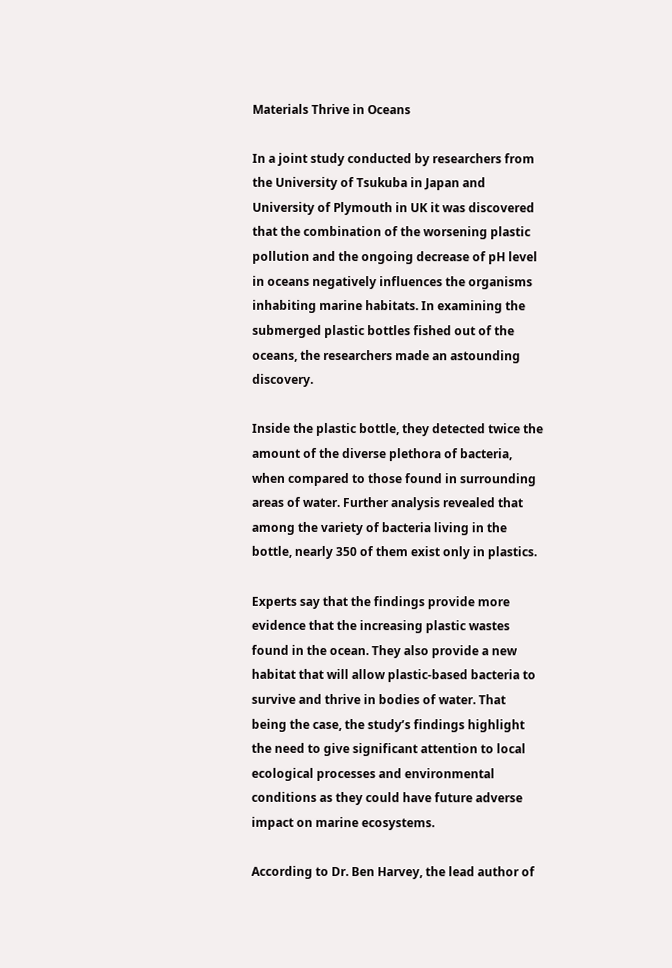Materials Thrive in Oceans

In a joint study conducted by researchers from the University of Tsukuba in Japan and University of Plymouth in UK it was discovered that the combination of the worsening plastic pollution and the ongoing decrease of pH level in oceans negatively influences the organisms inhabiting marine habitats. In examining the submerged plastic bottles fished out of the oceans, the researchers made an astounding discovery.

Inside the plastic bottle, they detected twice the amount of the diverse plethora of bacteria, when compared to those found in surrounding areas of water. Further analysis revealed that among the variety of bacteria living in the bottle, nearly 350 of them exist only in plastics.

Experts say that the findings provide more evidence that the increasing plastic wastes found in the ocean. They also provide a new habitat that will allow plastic-based bacteria to survive and thrive in bodies of water. That being the case, the study’s findings highlight the need to give significant attention to local ecological processes and environmental conditions as they could have future adverse impact on marine ecosystems.

According to Dr. Ben Harvey, the lead author of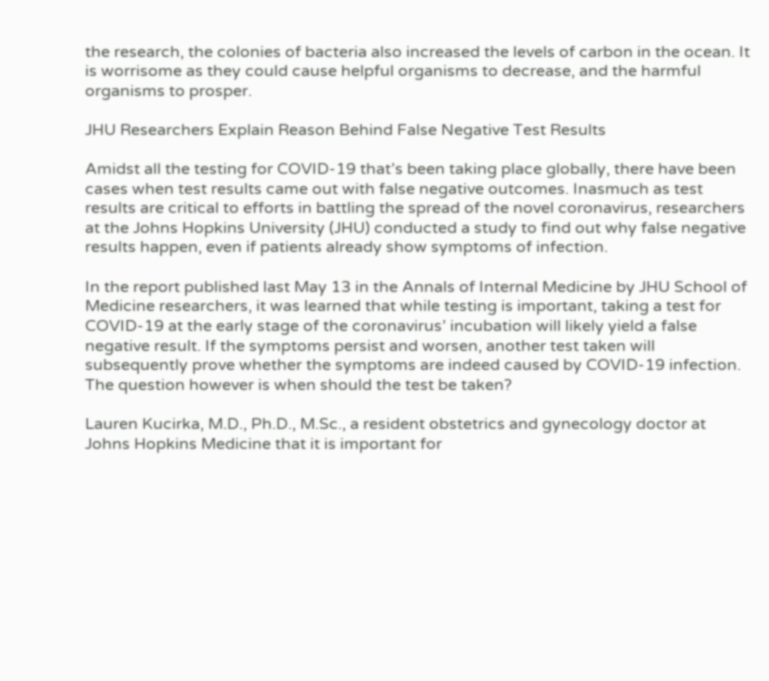the research, the colonies of bacteria also increased the levels of carbon in the ocean. It is worrisome as they could cause helpful organisms to decrease, and the harmful organisms to prosper.

JHU Researchers Explain Reason Behind False Negative Test Results

Amidst all the testing for COVID-19 that’s been taking place globally, there have been cases when test results came out with false negative outcomes. Inasmuch as test results are critical to efforts in battling the spread of the novel coronavirus, researchers at the Johns Hopkins University (JHU) conducted a study to find out why false negative results happen, even if patients already show symptoms of infection.

In the report published last May 13 in the Annals of Internal Medicine by JHU School of Medicine researchers, it was learned that while testing is important, taking a test for COVID-19 at the early stage of the coronavirus’ incubation will likely yield a false negative result. If the symptoms persist and worsen, another test taken will subsequently prove whether the symptoms are indeed caused by COVID-19 infection. The question however is when should the test be taken?

Lauren Kucirka, M.D., Ph.D., M.Sc., a resident obstetrics and gynecology doctor at Johns Hopkins Medicine that it is important for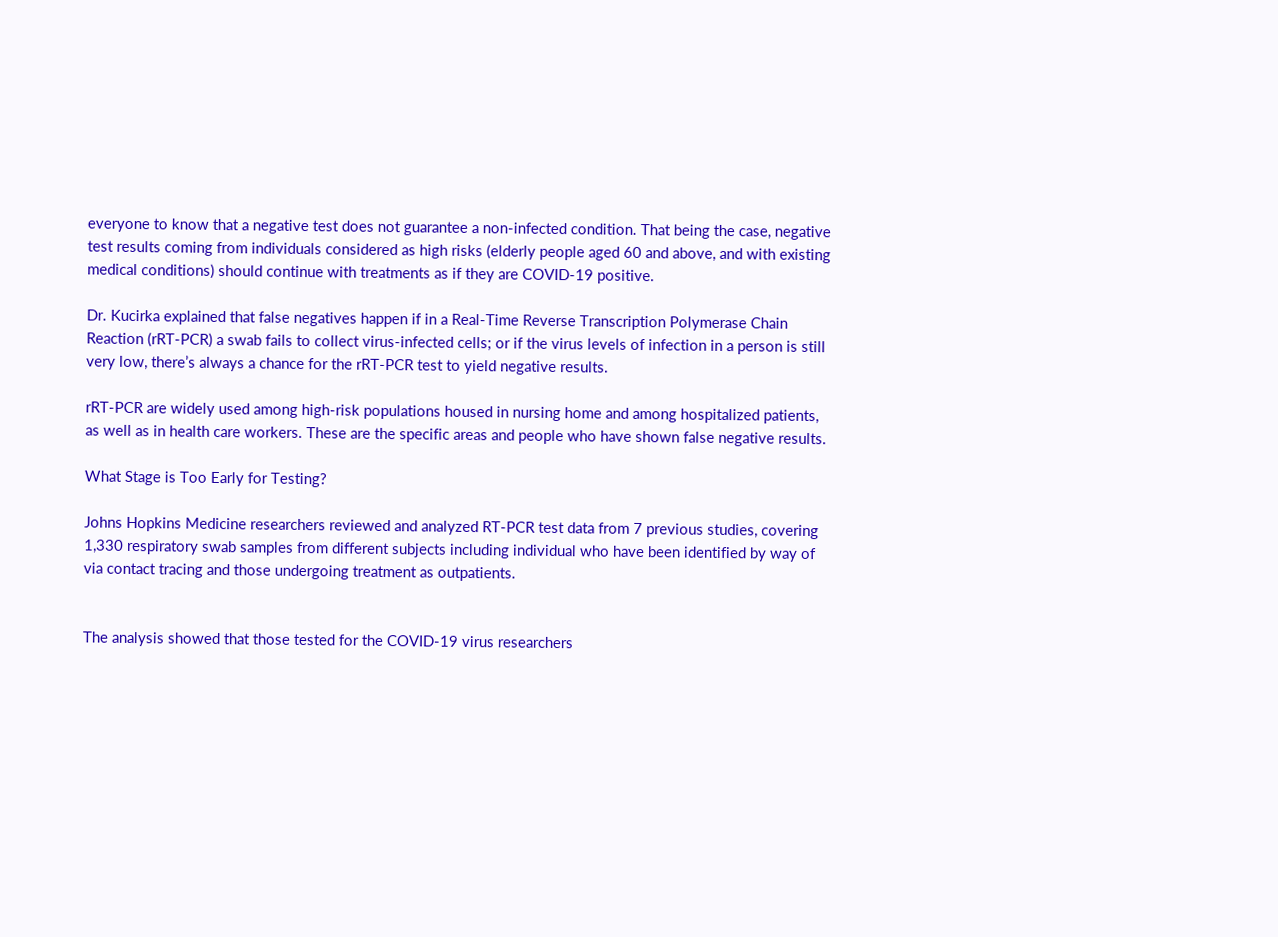everyone to know that a negative test does not guarantee a non-infected condition. That being the case, negative test results coming from individuals considered as high risks (elderly people aged 60 and above, and with existing medical conditions) should continue with treatments as if they are COVID-19 positive.

Dr. Kucirka explained that false negatives happen if in a Real-Time Reverse Transcription Polymerase Chain Reaction (rRT-PCR) a swab fails to collect virus-infected cells; or if the virus levels of infection in a person is still very low, there’s always a chance for the rRT-PCR test to yield negative results.

rRT-PCR are widely used among high-risk populations housed in nursing home and among hospitalized patients, as well as in health care workers. These are the specific areas and people who have shown false negative results.

What Stage is Too Early for Testing?

Johns Hopkins Medicine researchers reviewed and analyzed RT-PCR test data from 7 previous studies, covering 1,330 respiratory swab samples from different subjects including individual who have been identified by way of via contact tracing and those undergoing treatment as outpatients.


The analysis showed that those tested for the COVID-19 virus researchers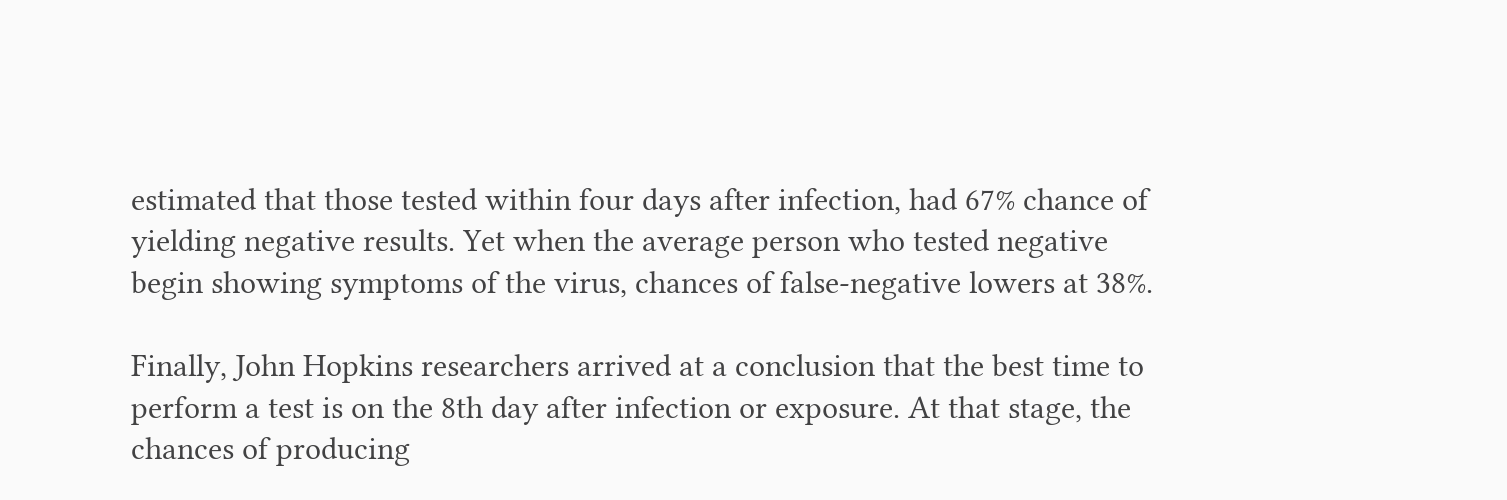estimated that those tested within four days after infection, had 67% chance of yielding negative results. Yet when the average person who tested negative begin showing symptoms of the virus, chances of false-negative lowers at 38%.

Finally, John Hopkins researchers arrived at a conclusion that the best time to perform a test is on the 8th day after infection or exposure. At that stage, the chances of producing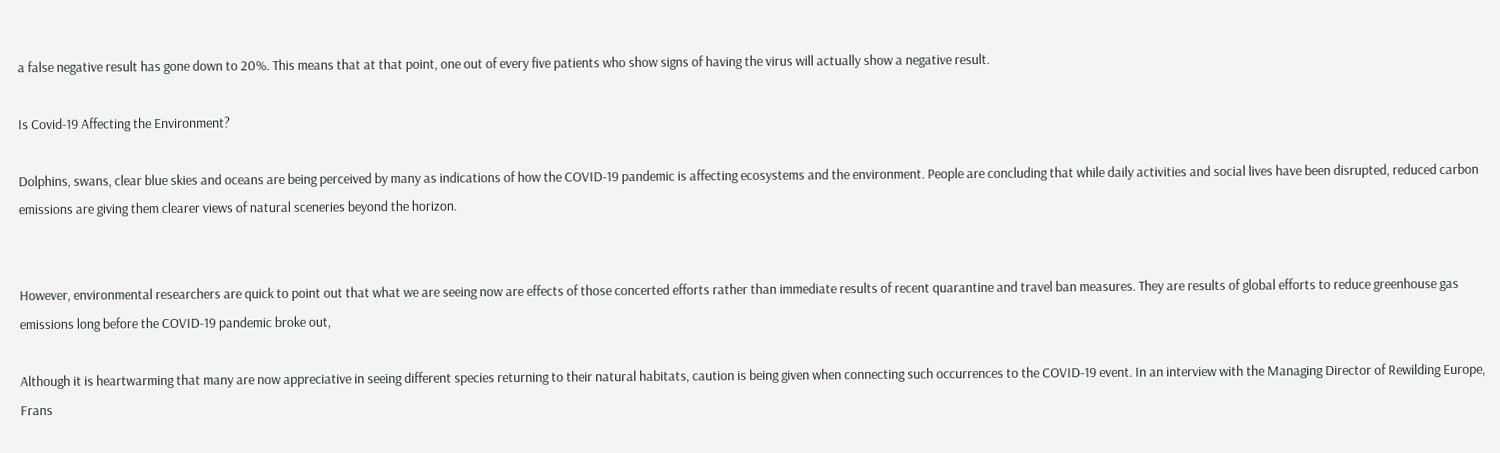a false negative result has gone down to 20%. This means that at that point, one out of every five patients who show signs of having the virus will actually show a negative result.

Is Covid-19 Affecting the Environment?

Dolphins, swans, clear blue skies and oceans are being perceived by many as indications of how the COVID-19 pandemic is affecting ecosystems and the environment. People are concluding that while daily activities and social lives have been disrupted, reduced carbon emissions are giving them clearer views of natural sceneries beyond the horizon.


However, environmental researchers are quick to point out that what we are seeing now are effects of those concerted efforts rather than immediate results of recent quarantine and travel ban measures. They are results of global efforts to reduce greenhouse gas emissions long before the COVID-19 pandemic broke out,

Although it is heartwarming that many are now appreciative in seeing different species returning to their natural habitats, caution is being given when connecting such occurrences to the COVID-19 event. In an interview with the Managing Director of Rewilding Europe, Frans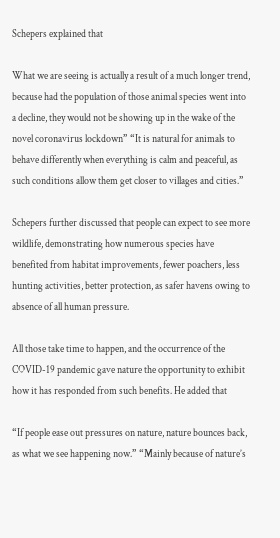Schepers explained that

What we are seeing is actually a result of a much longer trend, because had the population of those animal species went into a decline, they would not be showing up in the wake of the novel coronavirus lockdown” “It is natural for animals to behave differently when everything is calm and peaceful, as such conditions allow them get closer to villages and cities.”

Schepers further discussed that people can expect to see more wildlife, demonstrating how numerous species have benefited from habitat improvements, fewer poachers, less hunting activities, better protection, as safer havens owing to absence of all human pressure.

All those take time to happen, and the occurrence of the COVID-19 pandemic gave nature the opportunity to exhibit how it has responded from such benefits. He added that

“If people ease out pressures on nature, nature bounces back, as what we see happening now.” “Mainly because of nature’s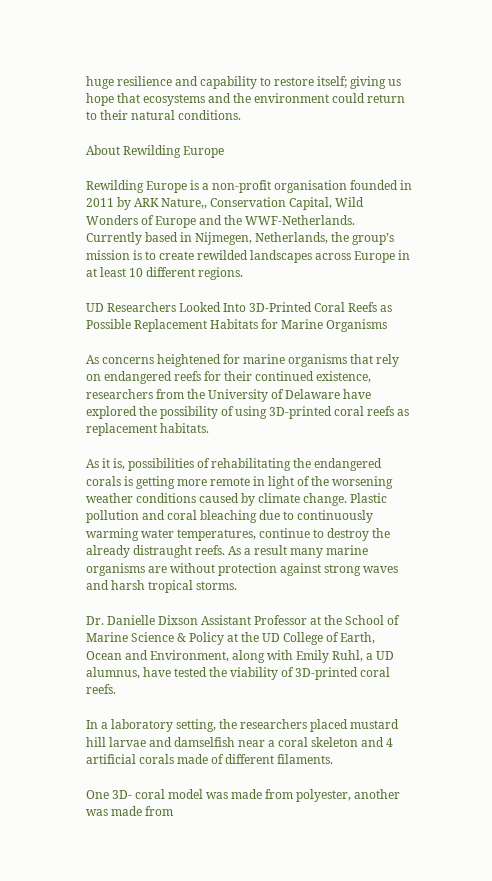huge resilience and capability to restore itself; giving us hope that ecosystems and the environment could return to their natural conditions.

About Rewilding Europe

Rewilding Europe is a non-profit organisation founded in 2011 by ARK Nature,, Conservation Capital, Wild Wonders of Europe and the WWF-Netherlands. Currently based in Nijmegen, Netherlands, the group’s mission is to create rewilded landscapes across Europe in at least 10 different regions.

UD Researchers Looked Into 3D-Printed Coral Reefs as Possible Replacement Habitats for Marine Organisms

As concerns heightened for marine organisms that rely on endangered reefs for their continued existence, researchers from the University of Delaware have explored the possibility of using 3D-printed coral reefs as replacement habitats.

As it is, possibilities of rehabilitating the endangered corals is getting more remote in light of the worsening weather conditions caused by climate change. Plastic pollution and coral bleaching due to continuously warming water temperatures, continue to destroy the already distraught reefs. As a result many marine organisms are without protection against strong waves and harsh tropical storms.

Dr. Danielle Dixson Assistant Professor at the School of Marine Science & Policy at the UD College of Earth, Ocean and Environment, along with Emily Ruhl, a UD alumnus, have tested the viability of 3D-printed coral reefs.

In a laboratory setting, the researchers placed mustard hill larvae and damselfish near a coral skeleton and 4 artificial corals made of different filaments.

One 3D- coral model was made from polyester, another was made from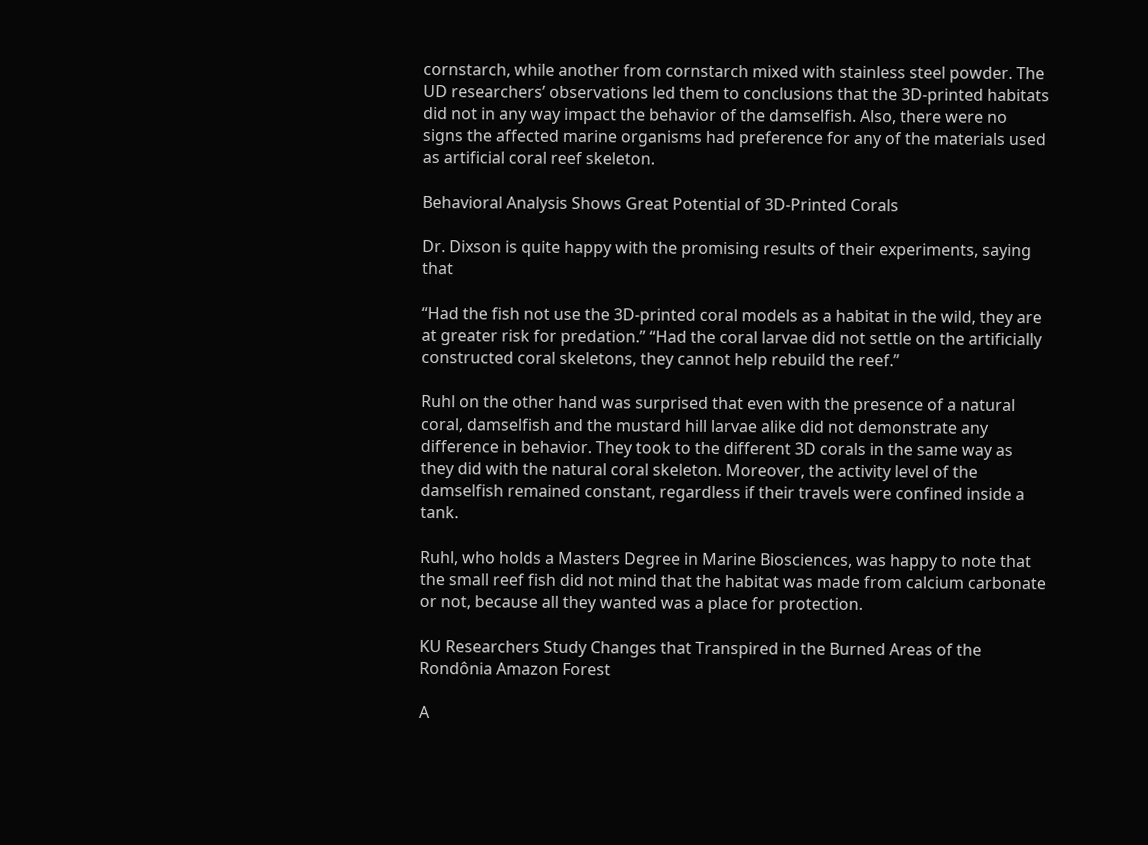cornstarch, while another from cornstarch mixed with stainless steel powder. The UD researchers’ observations led them to conclusions that the 3D-printed habitats did not in any way impact the behavior of the damselfish. Also, there were no signs the affected marine organisms had preference for any of the materials used as artificial coral reef skeleton.

Behavioral Analysis Shows Great Potential of 3D-Printed Corals

Dr. Dixson is quite happy with the promising results of their experiments, saying that

“Had the fish not use the 3D-printed coral models as a habitat in the wild, they are at greater risk for predation.” “Had the coral larvae did not settle on the artificially constructed coral skeletons, they cannot help rebuild the reef.”

Ruhl on the other hand was surprised that even with the presence of a natural coral, damselfish and the mustard hill larvae alike did not demonstrate any difference in behavior. They took to the different 3D corals in the same way as they did with the natural coral skeleton. Moreover, the activity level of the damselfish remained constant, regardless if their travels were confined inside a tank.

Ruhl, who holds a Masters Degree in Marine Biosciences, was happy to note that the small reef fish did not mind that the habitat was made from calcium carbonate or not, because all they wanted was a place for protection.

KU Researchers Study Changes that Transpired in the Burned Areas of the Rondônia Amazon Forest

A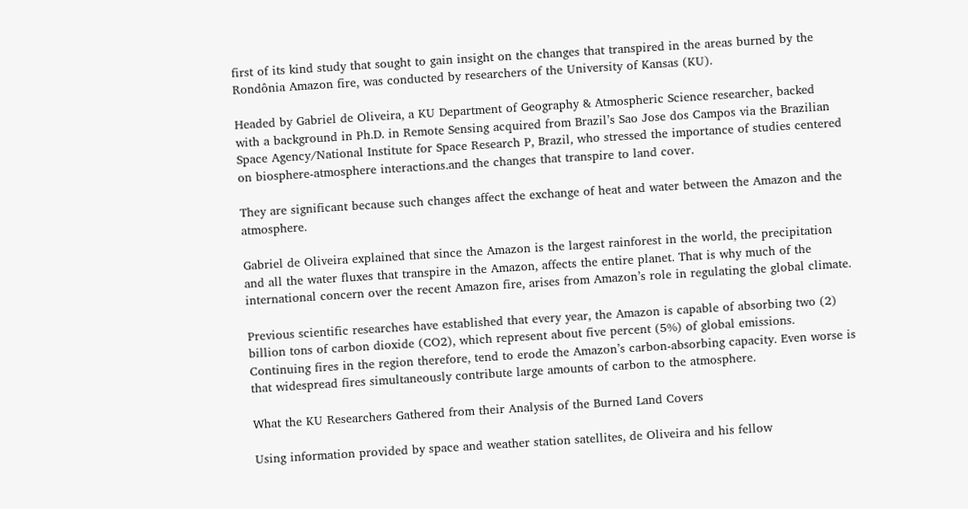first of its kind study that sought to gain insight on the changes that transpired in the areas burned by the Rondônia Amazon fire, was conducted by researchers of the University of Kansas (KU).

Headed by Gabriel de Oliveira, a KU Department of Geography & Atmospheric Science researcher, backed with a background in Ph.D. in Remote Sensing acquired from Brazil’s Sao Jose dos Campos via the Brazilian Space Agency/National Institute for Space Research P, Brazil, who stressed the importance of studies centered on biosphere-atmosphere interactions.and the changes that transpire to land cover.

They are significant because such changes affect the exchange of heat and water between the Amazon and the atmosphere.

Gabriel de Oliveira explained that since the Amazon is the largest rainforest in the world, the precipitation and all the water fluxes that transpire in the Amazon, affects the entire planet. That is why much of the international concern over the recent Amazon fire, arises from Amazon’s role in regulating the global climate.

Previous scientific researches have established that every year, the Amazon is capable of absorbing two (2) billion tons of carbon dioxide (CO2), which represent about five percent (5%) of global emissions. Continuing fires in the region therefore, tend to erode the Amazon’s carbon-absorbing capacity. Even worse is that widespread fires simultaneously contribute large amounts of carbon to the atmosphere.

What the KU Researchers Gathered from their Analysis of the Burned Land Covers

Using information provided by space and weather station satellites, de Oliveira and his fellow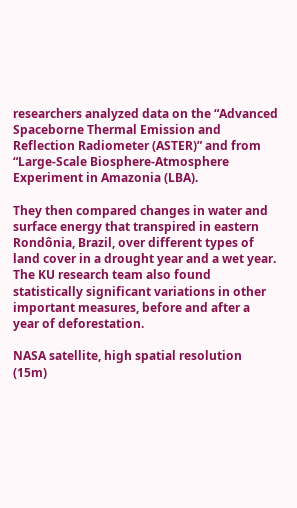researchers analyzed data on the “Advanced Spaceborne Thermal Emission and Reflection Radiometer (ASTER)” and from “Large-Scale Biosphere-Atmosphere Experiment in Amazonia (LBA).

They then compared changes in water and surface energy that transpired in eastern Rondônia, Brazil, over different types of land cover in a drought year and a wet year. The KU research team also found statistically significant variations in other important measures, before and after a year of deforestation.

NASA satellite, high spatial resolution (15m)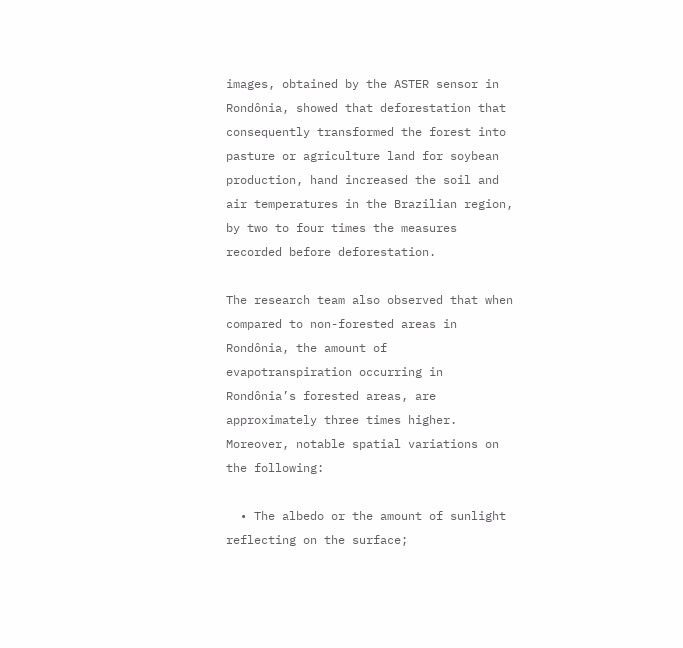images, obtained by the ASTER sensor in Rondônia, showed that deforestation that consequently transformed the forest into pasture or agriculture land for soybean production, hand increased the soil and air temperatures in the Brazilian region, by two to four times the measures recorded before deforestation.

The research team also observed that when compared to non-forested areas in Rondônia, the amount of evapotranspiration occurring in Rondônia’s forested areas, are approximately three times higher. Moreover, notable spatial variations on the following:

  • The albedo or the amount of sunlight reflecting on the surface;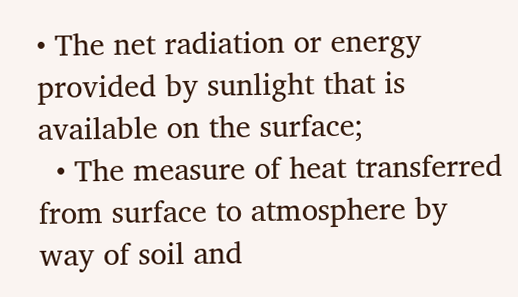• The net radiation or energy provided by sunlight that is available on the surface;
  • The measure of heat transferred from surface to atmosphere by way of soil and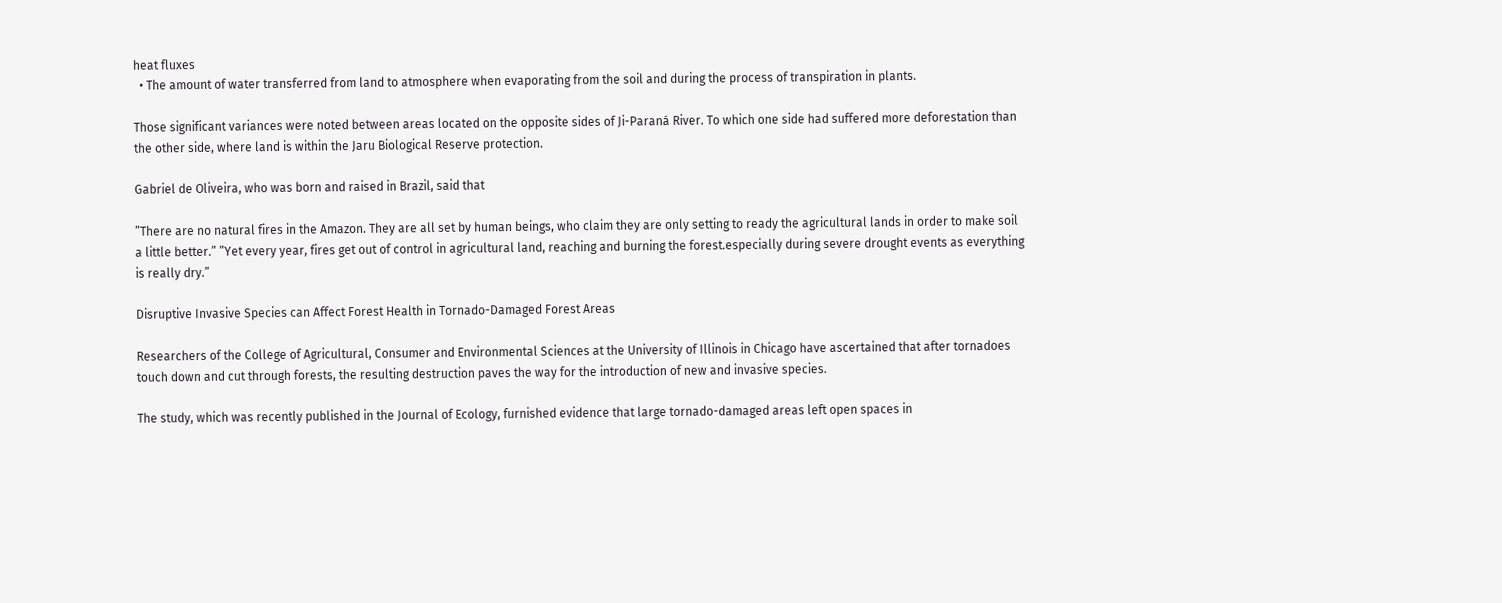heat fluxes
  • The amount of water transferred from land to atmosphere when evaporating from the soil and during the process of transpiration in plants.

Those significant variances were noted between areas located on the opposite sides of Ji-Paraná River. To which one side had suffered more deforestation than the other side, where land is within the Jaru Biological Reserve protection.

Gabriel de Oliveira, who was born and raised in Brazil, said that

”There are no natural fires in the Amazon. They are all set by human beings, who claim they are only setting to ready the agricultural lands in order to make soil a little better.” ”Yet every year, fires get out of control in agricultural land, reaching and burning the forest.especially during severe drought events as everything is really dry.”

Disruptive Invasive Species can Affect Forest Health in Tornado-Damaged Forest Areas

Researchers of the College of Agricultural, Consumer and Environmental Sciences at the University of Illinois in Chicago have ascertained that after tornadoes touch down and cut through forests, the resulting destruction paves the way for the introduction of new and invasive species.

The study, which was recently published in the Journal of Ecology, furnished evidence that large tornado-damaged areas left open spaces in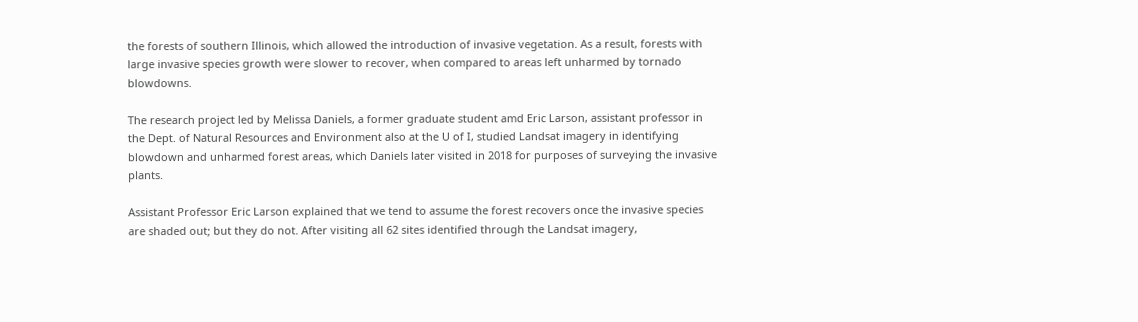the forests of southern Illinois, which allowed the introduction of invasive vegetation. As a result, forests with large invasive species growth were slower to recover, when compared to areas left unharmed by tornado blowdowns.

The research project led by Melissa Daniels, a former graduate student amd Eric Larson, assistant professor in the Dept. of Natural Resources and Environment also at the U of I, studied Landsat imagery in identifying blowdown and unharmed forest areas, which Daniels later visited in 2018 for purposes of surveying the invasive plants.

Assistant Professor Eric Larson explained that we tend to assume the forest recovers once the invasive species are shaded out; but they do not. After visiting all 62 sites identified through the Landsat imagery,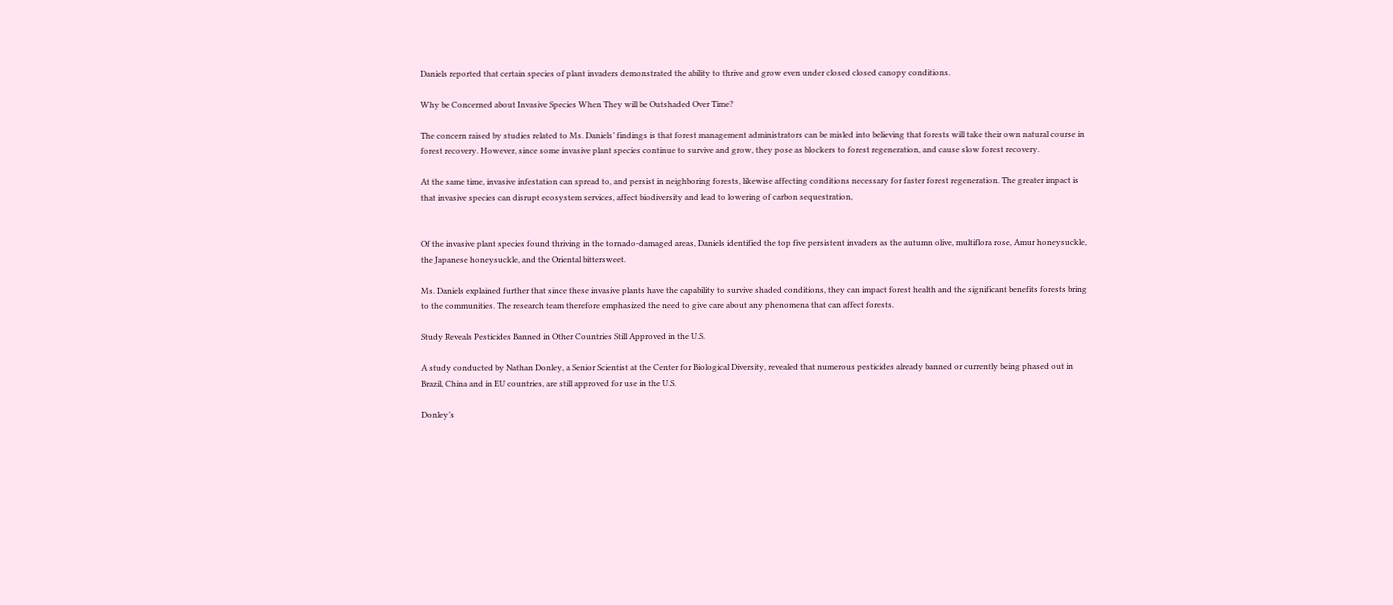Daniels reported that certain species of plant invaders demonstrated the ability to thrive and grow even under closed closed canopy conditions.

Why be Concerned about Invasive Species When They will be Outshaded Over Time?

The concern raised by studies related to Ms. Daniels’ findings is that forest management administrators can be misled into believing that forests will take their own natural course in forest recovery. However, since some invasive plant species continue to survive and grow, they pose as blockers to forest regeneration, and cause slow forest recovery.

At the same time, invasive infestation can spread to, and persist in neighboring forests, likewise affecting conditions necessary for faster forest regeneration. The greater impact is that invasive species can disrupt ecosystem services, affect biodiversity and lead to lowering of carbon sequestration,


Of the invasive plant species found thriving in the tornado-damaged areas, Daniels identified the top five persistent invaders as the autumn olive, multiflora rose, Amur honeysuckle, the Japanese honeysuckle, and the Oriental bittersweet.

Ms. Daniels explained further that since these invasive plants have the capability to survive shaded conditions, they can impact forest health and the significant benefits forests bring to the communities. The research team therefore emphasized the need to give care about any phenomena that can affect forests.

Study Reveals Pesticides Banned in Other Countries Still Approved in the U.S.

A study conducted by Nathan Donley, a Senior Scientist at the Center for Biological Diversity, revealed that numerous pesticides already banned or currently being phased out in Brazil, China and in EU countries, are still approved for use in the U.S.

Donley’s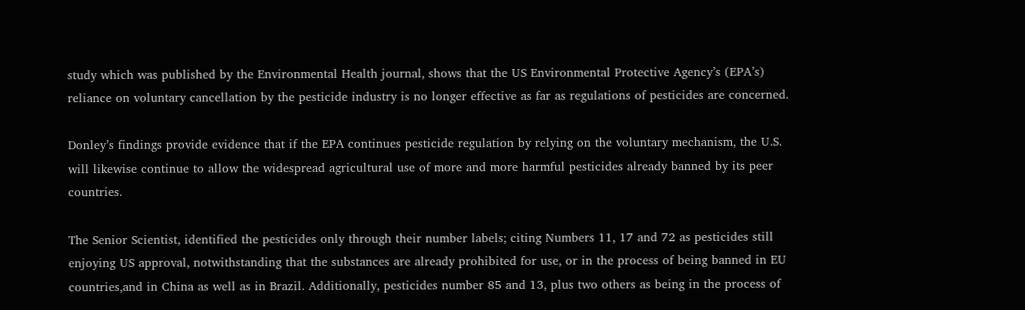study which was published by the Environmental Health journal, shows that the US Environmental Protective Agency’s (EPA’s) reliance on voluntary cancellation by the pesticide industry is no longer effective as far as regulations of pesticides are concerned.

Donley’s findings provide evidence that if the EPA continues pesticide regulation by relying on the voluntary mechanism, the U.S. will likewise continue to allow the widespread agricultural use of more and more harmful pesticides already banned by its peer countries.

The Senior Scientist, identified the pesticides only through their number labels; citing Numbers 11, 17 and 72 as pesticides still enjoying US approval, notwithstanding that the substances are already prohibited for use, or in the process of being banned in EU countries,and in China as well as in Brazil. Additionally, pesticides number 85 and 13, plus two others as being in the process of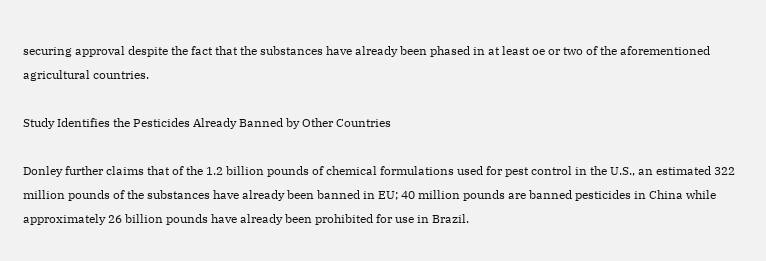securing approval despite the fact that the substances have already been phased in at least oe or two of the aforementioned agricultural countries.

Study Identifies the Pesticides Already Banned by Other Countries

Donley further claims that of the 1.2 billion pounds of chemical formulations used for pest control in the U.S., an estimated 322 million pounds of the substances have already been banned in EU; 40 million pounds are banned pesticides in China while approximately 26 billion pounds have already been prohibited for use in Brazil.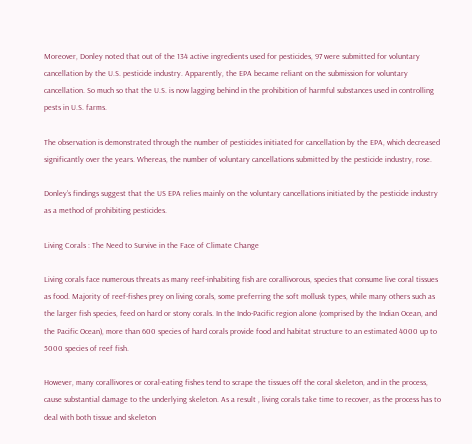Moreover, Donley noted that out of the 134 active ingredients used for pesticides, 97 were submitted for voluntary cancellation by the U.S. pesticide industry. Apparently, the EPA became reliant on the submission for voluntary cancellation. So much so that the U.S. is now lagging behind in the prohibition of harmful substances used in controlling pests in U.S. farms.

The observation is demonstrated through the number of pesticides initiated for cancellation by the EPA, which decreased significantly over the years. Whereas, the number of voluntary cancellations submitted by the pesticide industry, rose.

Donley’s findings suggest that the US EPA relies mainly on the voluntary cancellations initiated by the pesticide industry as a method of prohibiting pesticides.

Living Corals : The Need to Survive in the Face of Climate Change

Living corals face numerous threats as many reef-inhabiting fish are corallivorous, species that consume live coral tissues as food. Majority of reef-fishes prey on living corals, some preferring the soft mollusk types, while many others such as the larger fish species, feed on hard or stony corals. In the Indo-Pacific region alone (comprised by the Indian Ocean, and the Pacific Ocean), more than 600 species of hard corals provide food and habitat structure to an estimated 4000 up to 5000 species of reef fish.

However, many corallivores or coral-eating fishes tend to scrape the tissues off the coral skeleton, and in the process, cause substantial damage to the underlying skeleton. As a result , living corals take time to recover, as the process has to deal with both tissue and skeleton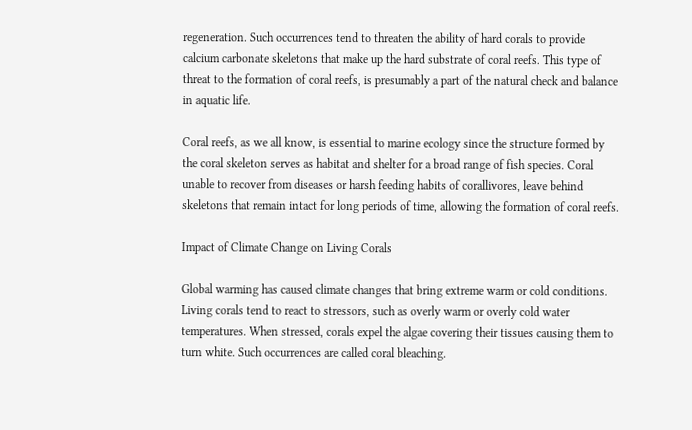regeneration. Such occurrences tend to threaten the ability of hard corals to provide calcium carbonate skeletons that make up the hard substrate of coral reefs. This type of threat to the formation of coral reefs, is presumably a part of the natural check and balance in aquatic life.

Coral reefs, as we all know, is essential to marine ecology since the structure formed by the coral skeleton serves as habitat and shelter for a broad range of fish species. Coral unable to recover from diseases or harsh feeding habits of corallivores, leave behind skeletons that remain intact for long periods of time, allowing the formation of coral reefs.

Impact of Climate Change on Living Corals

Global warming has caused climate changes that bring extreme warm or cold conditions. Living corals tend to react to stressors, such as overly warm or overly cold water temperatures. When stressed, corals expel the algae covering their tissues causing them to turn white. Such occurrences are called coral bleaching.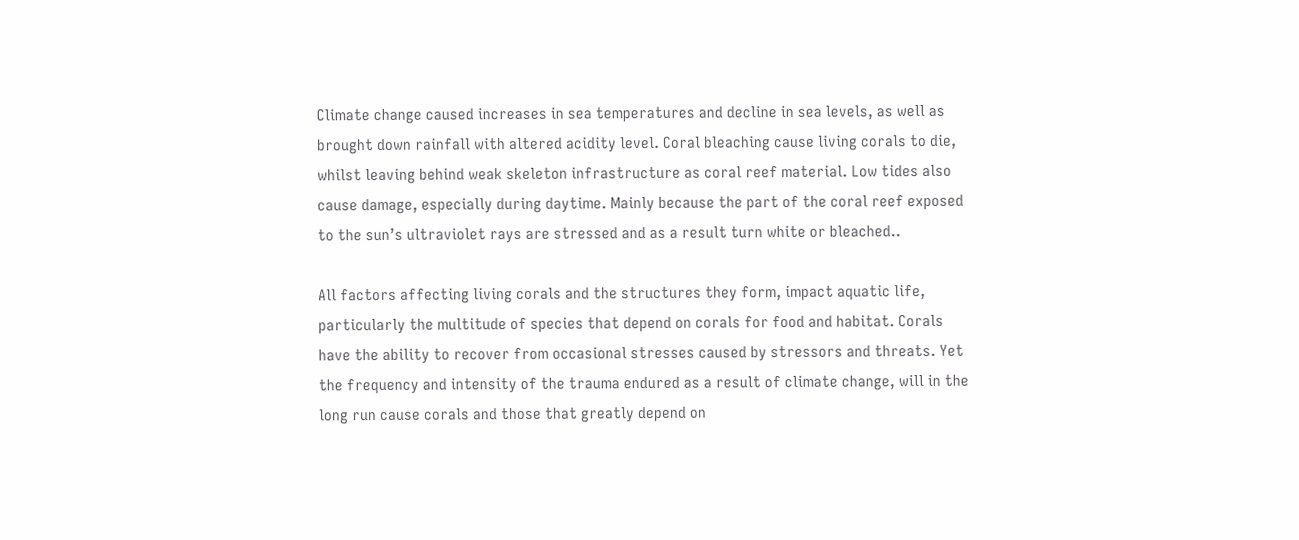Climate change caused increases in sea temperatures and decline in sea levels, as well as brought down rainfall with altered acidity level. Coral bleaching cause living corals to die, whilst leaving behind weak skeleton infrastructure as coral reef material. Low tides also cause damage, especially during daytime. Mainly because the part of the coral reef exposed to the sun’s ultraviolet rays are stressed and as a result turn white or bleached..

All factors affecting living corals and the structures they form, impact aquatic life, particularly the multitude of species that depend on corals for food and habitat. Corals have the ability to recover from occasional stresses caused by stressors and threats. Yet the frequency and intensity of the trauma endured as a result of climate change, will in the long run cause corals and those that greatly depend on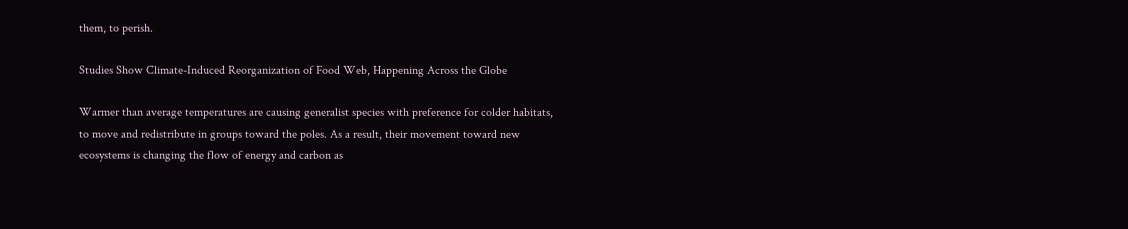them, to perish.

Studies Show Climate-Induced Reorganization of Food Web, Happening Across the Globe

Warmer than average temperatures are causing generalist species with preference for colder habitats, to move and redistribute in groups toward the poles. As a result, their movement toward new ecosystems is changing the flow of energy and carbon as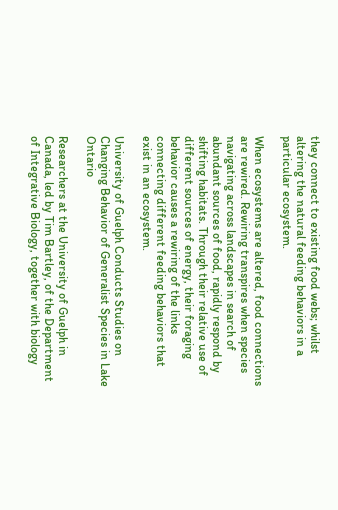they connect to existing food webs; whilst altering the natural feeding behaviors in a particular ecosystem.

When ecosystems are altered, food connections are rewired. Rewiring transpires when species navigating across landscapes in search of abundant sources of food, rapidly respond by shifting habitats. Through their relative use of different sources of energy, their foraging behavior causes a rewiring of the links connecting different feeding behaviors that exist in an ecosystem.

University of Guelph Conducts Studies on Changing Behavior of Generalist Species in Lake Ontario

Researchers at the University of Guelph in Canada, led by Tim Bartley, of the Department of Integrative Biology, together with biology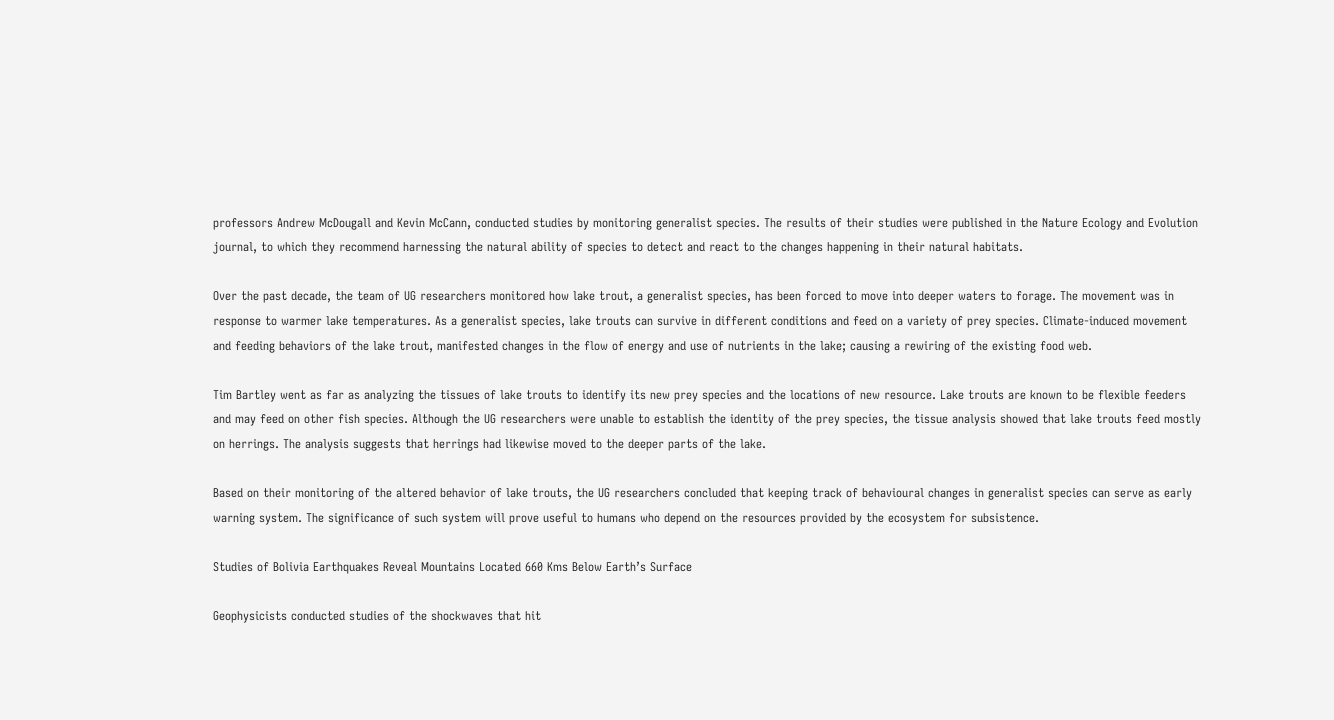professors Andrew McDougall and Kevin McCann, conducted studies by monitoring generalist species. The results of their studies were published in the Nature Ecology and Evolution journal, to which they recommend harnessing the natural ability of species to detect and react to the changes happening in their natural habitats.

Over the past decade, the team of UG researchers monitored how lake trout, a generalist species, has been forced to move into deeper waters to forage. The movement was in response to warmer lake temperatures. As a generalist species, lake trouts can survive in different conditions and feed on a variety of prey species. Climate-induced movement and feeding behaviors of the lake trout, manifested changes in the flow of energy and use of nutrients in the lake; causing a rewiring of the existing food web.

Tim Bartley went as far as analyzing the tissues of lake trouts to identify its new prey species and the locations of new resource. Lake trouts are known to be flexible feeders and may feed on other fish species. Although the UG researchers were unable to establish the identity of the prey species, the tissue analysis showed that lake trouts feed mostly on herrings. The analysis suggests that herrings had likewise moved to the deeper parts of the lake.

Based on their monitoring of the altered behavior of lake trouts, the UG researchers concluded that keeping track of behavioural changes in generalist species can serve as early warning system. The significance of such system will prove useful to humans who depend on the resources provided by the ecosystem for subsistence.

Studies of Bolivia Earthquakes Reveal Mountains Located 660 Kms Below Earth’s Surface

Geophysicists conducted studies of the shockwaves that hit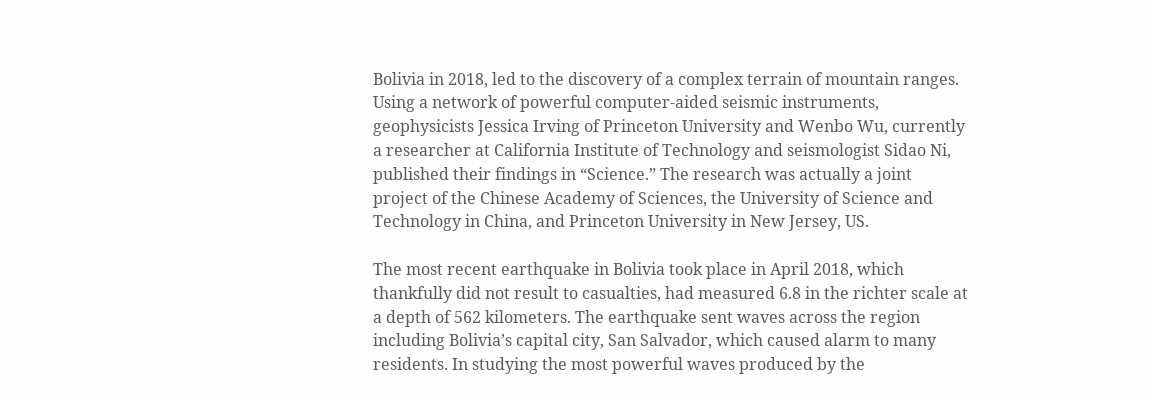Bolivia in 2018, led to the discovery of a complex terrain of mountain ranges. Using a network of powerful computer-aided seismic instruments, geophysicists Jessica Irving of Princeton University and Wenbo Wu, currently a researcher at California Institute of Technology and seismologist Sidao Ni, published their findings in “Science.” The research was actually a joint project of the Chinese Academy of Sciences, the University of Science and Technology in China, and Princeton University in New Jersey, US.

The most recent earthquake in Bolivia took place in April 2018, which thankfully did not result to casualties, had measured 6.8 in the richter scale at a depth of 562 kilometers. The earthquake sent waves across the region including Bolivia’s capital city, San Salvador, which caused alarm to many residents. In studying the most powerful waves produced by the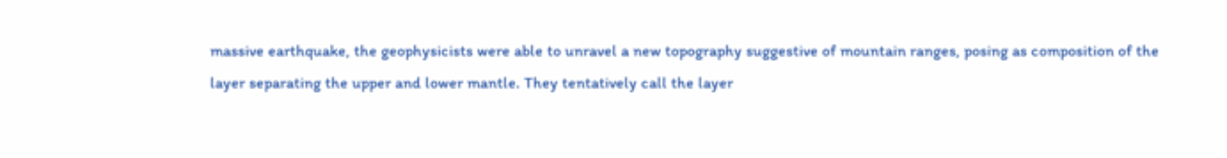massive earthquake, the geophysicists were able to unravel a new topography suggestive of mountain ranges, posing as composition of the layer separating the upper and lower mantle. They tentatively call the layer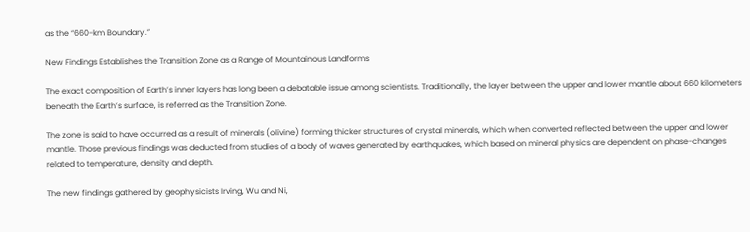as the “660-km Boundary.”

New Findings Establishes the Transition Zone as a Range of Mountainous Landforms

The exact composition of Earth’s inner layers has long been a debatable issue among scientists. Traditionally, the layer between the upper and lower mantle about 660 kilometers beneath the Earth’s surface, is referred as the Transition Zone.

The zone is said to have occurred as a result of minerals (olivine) forming thicker structures of crystal minerals, which when converted reflected between the upper and lower mantle. Those previous findings was deducted from studies of a body of waves generated by earthquakes, which based on mineral physics are dependent on phase-changes related to temperature, density and depth.

The new findings gathered by geophysicists Irving, Wu and Ni,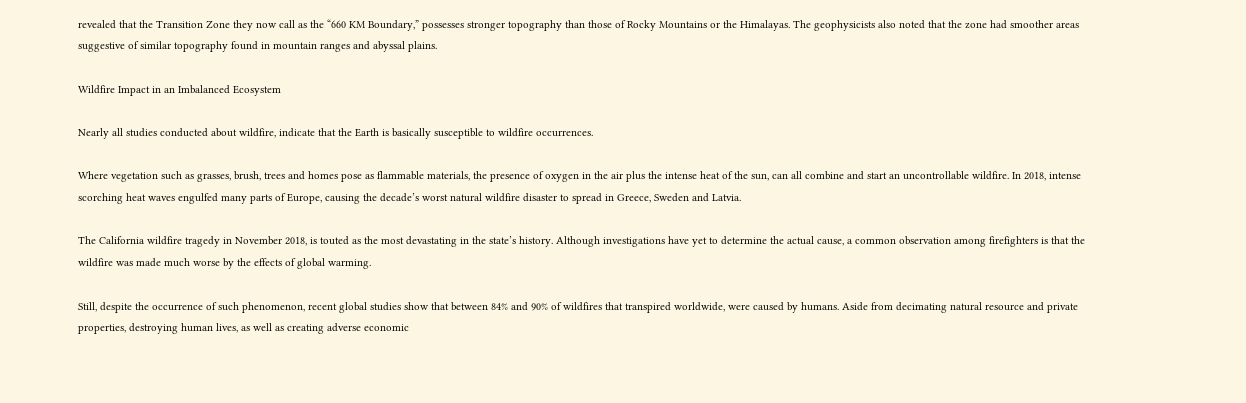revealed that the Transition Zone they now call as the “660 KM Boundary,” possesses stronger topography than those of Rocky Mountains or the Himalayas. The geophysicists also noted that the zone had smoother areas suggestive of similar topography found in mountain ranges and abyssal plains.

Wildfire Impact in an Imbalanced Ecosystem

Nearly all studies conducted about wildfire, indicate that the Earth is basically susceptible to wildfire occurrences.

Where vegetation such as grasses, brush, trees and homes pose as flammable materials, the presence of oxygen in the air plus the intense heat of the sun, can all combine and start an uncontrollable wildfire. In 2018, intense scorching heat waves engulfed many parts of Europe, causing the decade’s worst natural wildfire disaster to spread in Greece, Sweden and Latvia.

The California wildfire tragedy in November 2018, is touted as the most devastating in the state’s history. Although investigations have yet to determine the actual cause, a common observation among firefighters is that the wildfire was made much worse by the effects of global warming.

Still, despite the occurrence of such phenomenon, recent global studies show that between 84% and 90% of wildfires that transpired worldwide, were caused by humans. Aside from decimating natural resource and private properties, destroying human lives, as well as creating adverse economic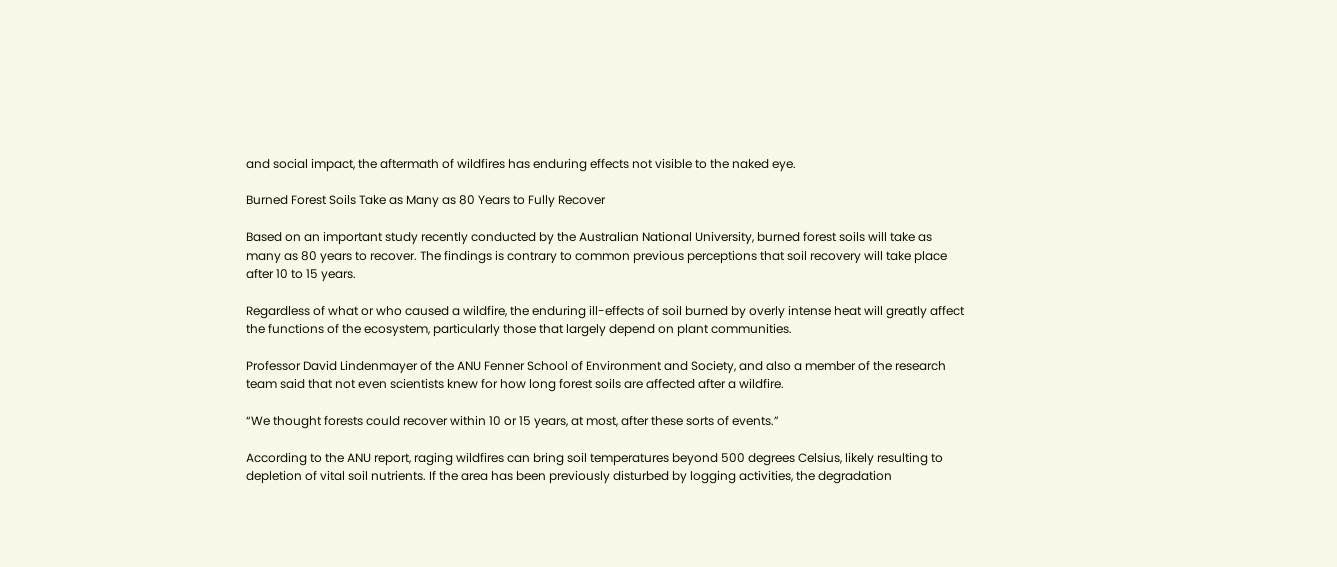and social impact, the aftermath of wildfires has enduring effects not visible to the naked eye.

Burned Forest Soils Take as Many as 80 Years to Fully Recover

Based on an important study recently conducted by the Australian National University, burned forest soils will take as many as 80 years to recover. The findings is contrary to common previous perceptions that soil recovery will take place after 10 to 15 years.

Regardless of what or who caused a wildfire, the enduring ill-effects of soil burned by overly intense heat will greatly affect the functions of the ecosystem, particularly those that largely depend on plant communities.

Professor David Lindenmayer of the ANU Fenner School of Environment and Society, and also a member of the research team said that not even scientists knew for how long forest soils are affected after a wildfire.

“We thought forests could recover within 10 or 15 years, at most, after these sorts of events.”

According to the ANU report, raging wildfires can bring soil temperatures beyond 500 degrees Celsius, likely resulting to depletion of vital soil nutrients. If the area has been previously disturbed by logging activities, the degradation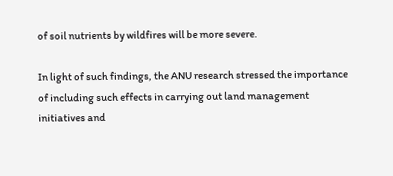of soil nutrients by wildfires will be more severe.

In light of such findings, the ANU research stressed the importance of including such effects in carrying out land management initiatives and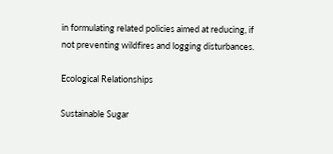in formulating related policies aimed at reducing, if not preventing wildfires and logging disturbances.

Ecological Relationships

Sustainable Sugar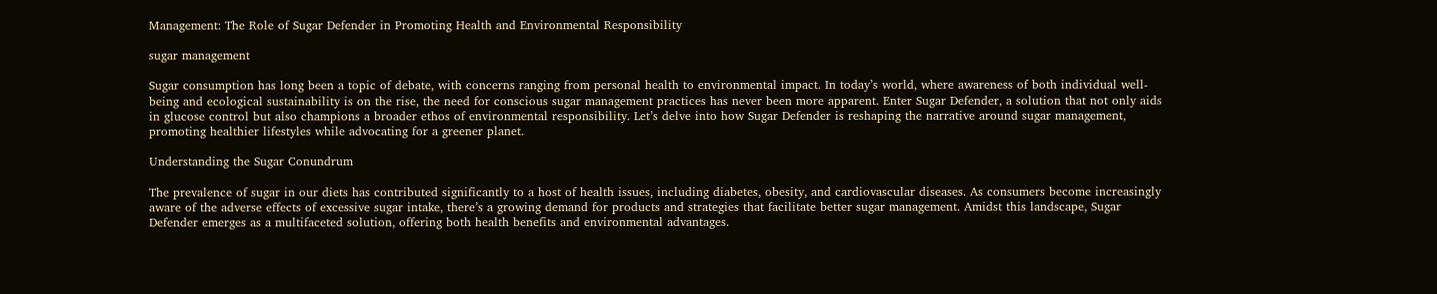Management: The Role of Sugar Defender in Promoting Health and Environmental Responsibility

sugar management

Sugar consumption has long been a topic of debate, with concerns ranging from personal health to environmental impact. In today’s world, where awareness of both individual well-being and ecological sustainability is on the rise, the need for conscious sugar management practices has never been more apparent. Enter Sugar Defender, a solution that not only aids in glucose control but also champions a broader ethos of environmental responsibility. Let’s delve into how Sugar Defender is reshaping the narrative around sugar management, promoting healthier lifestyles while advocating for a greener planet.

Understanding the Sugar Conundrum

The prevalence of sugar in our diets has contributed significantly to a host of health issues, including diabetes, obesity, and cardiovascular diseases. As consumers become increasingly aware of the adverse effects of excessive sugar intake, there’s a growing demand for products and strategies that facilitate better sugar management. Amidst this landscape, Sugar Defender emerges as a multifaceted solution, offering both health benefits and environmental advantages.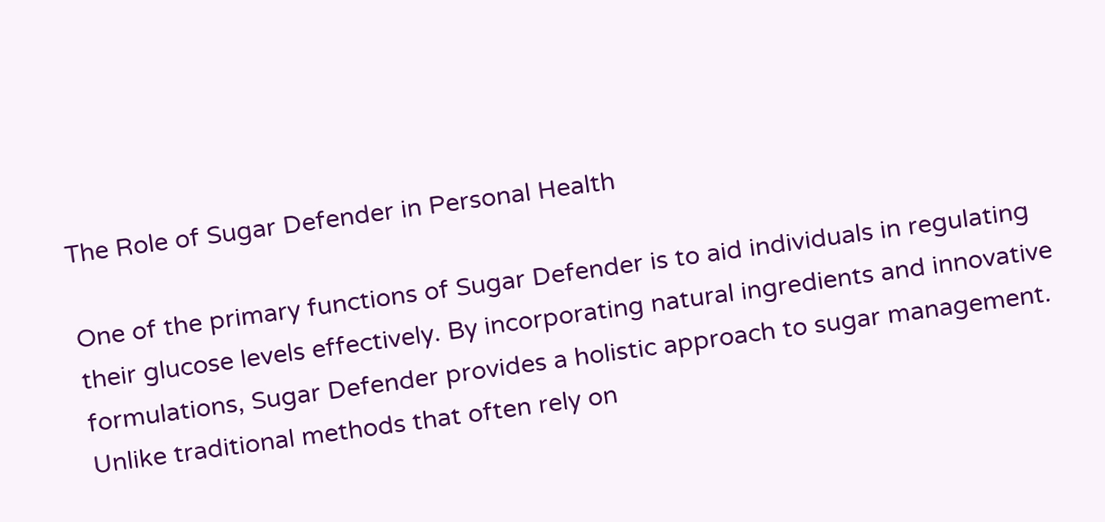The Role of Sugar Defender in Personal Health

One of the primary functions of Sugar Defender is to aid individuals in regulating their glucose levels effectively. By incorporating natural ingredients and innovative formulations, Sugar Defender provides a holistic approach to sugar management. Unlike traditional methods that often rely on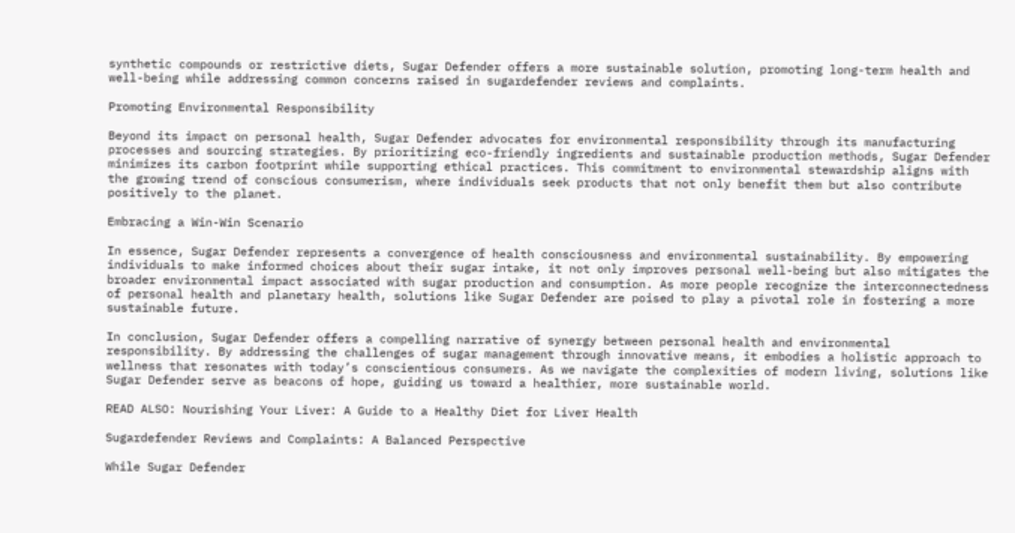synthetic compounds or restrictive diets, Sugar Defender offers a more sustainable solution, promoting long-term health and well-being while addressing common concerns raised in sugardefender reviews and complaints.

Promoting Environmental Responsibility

Beyond its impact on personal health, Sugar Defender advocates for environmental responsibility through its manufacturing processes and sourcing strategies. By prioritizing eco-friendly ingredients and sustainable production methods, Sugar Defender minimizes its carbon footprint while supporting ethical practices. This commitment to environmental stewardship aligns with the growing trend of conscious consumerism, where individuals seek products that not only benefit them but also contribute positively to the planet.

Embracing a Win-Win Scenario

In essence, Sugar Defender represents a convergence of health consciousness and environmental sustainability. By empowering individuals to make informed choices about their sugar intake, it not only improves personal well-being but also mitigates the broader environmental impact associated with sugar production and consumption. As more people recognize the interconnectedness of personal health and planetary health, solutions like Sugar Defender are poised to play a pivotal role in fostering a more sustainable future.

In conclusion, Sugar Defender offers a compelling narrative of synergy between personal health and environmental responsibility. By addressing the challenges of sugar management through innovative means, it embodies a holistic approach to wellness that resonates with today’s conscientious consumers. As we navigate the complexities of modern living, solutions like Sugar Defender serve as beacons of hope, guiding us toward a healthier, more sustainable world.

READ ALSO: Nourishing Your Liver: A Guide to a Healthy Diet for Liver Health

Sugardefender Reviews and Complaints: A Balanced Perspective

While Sugar Defender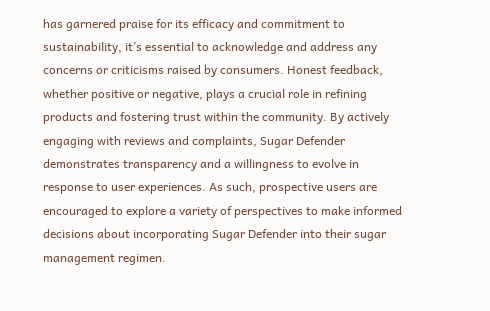has garnered praise for its efficacy and commitment to sustainability, it’s essential to acknowledge and address any concerns or criticisms raised by consumers. Honest feedback, whether positive or negative, plays a crucial role in refining products and fostering trust within the community. By actively engaging with reviews and complaints, Sugar Defender demonstrates transparency and a willingness to evolve in response to user experiences. As such, prospective users are encouraged to explore a variety of perspectives to make informed decisions about incorporating Sugar Defender into their sugar management regimen.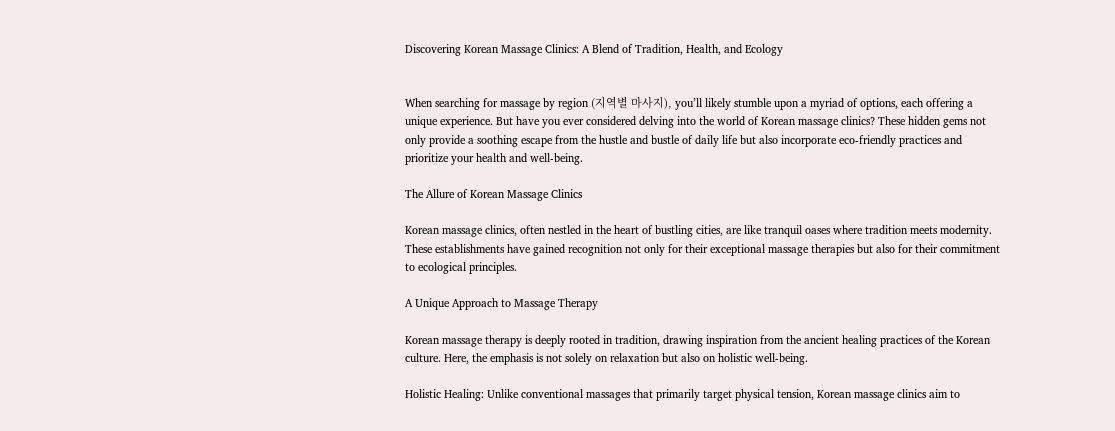Discovering Korean Massage Clinics: A Blend of Tradition, Health, and Ecology


When searching for massage by region (지역별 마사지), you’ll likely stumble upon a myriad of options, each offering a unique experience. But have you ever considered delving into the world of Korean massage clinics? These hidden gems not only provide a soothing escape from the hustle and bustle of daily life but also incorporate eco-friendly practices and prioritize your health and well-being.

The Allure of Korean Massage Clinics

Korean massage clinics, often nestled in the heart of bustling cities, are like tranquil oases where tradition meets modernity. These establishments have gained recognition not only for their exceptional massage therapies but also for their commitment to ecological principles.

A Unique Approach to Massage Therapy

Korean massage therapy is deeply rooted in tradition, drawing inspiration from the ancient healing practices of the Korean culture. Here, the emphasis is not solely on relaxation but also on holistic well-being.

Holistic Healing: Unlike conventional massages that primarily target physical tension, Korean massage clinics aim to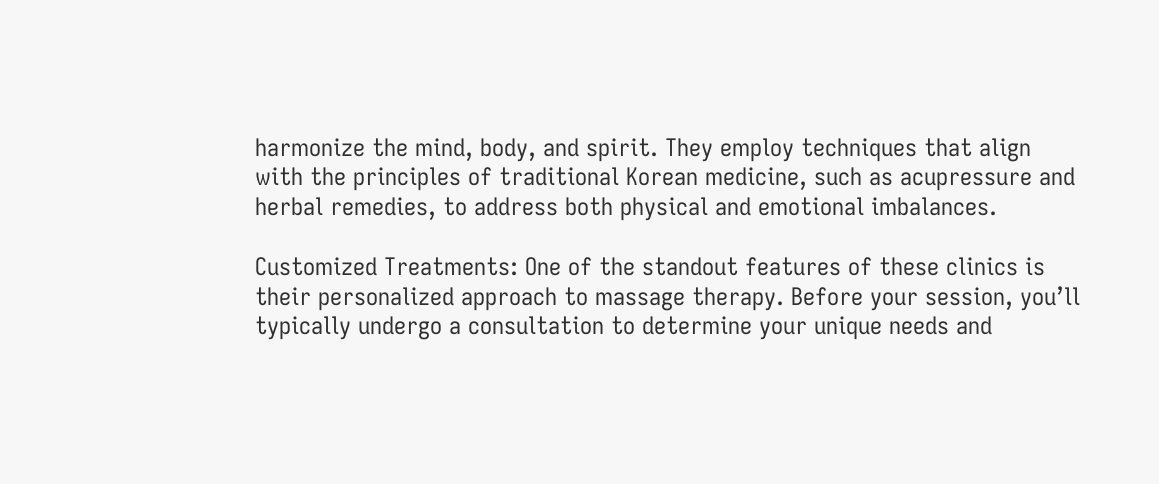harmonize the mind, body, and spirit. They employ techniques that align with the principles of traditional Korean medicine, such as acupressure and herbal remedies, to address both physical and emotional imbalances.

Customized Treatments: One of the standout features of these clinics is their personalized approach to massage therapy. Before your session, you’ll typically undergo a consultation to determine your unique needs and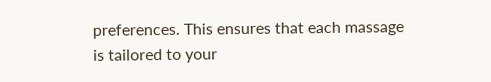preferences. This ensures that each massage is tailored to your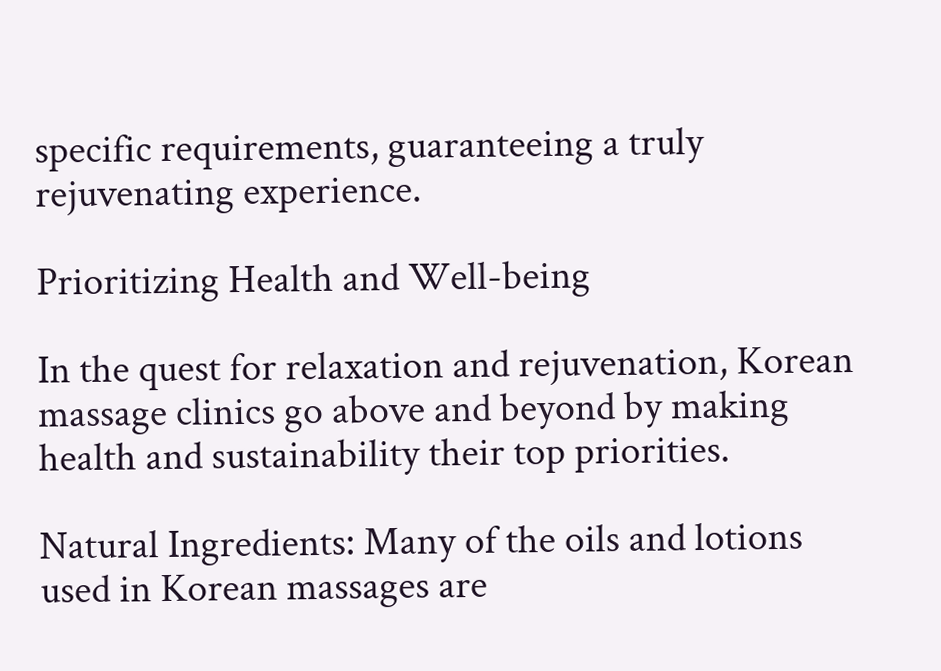specific requirements, guaranteeing a truly rejuvenating experience.

Prioritizing Health and Well-being

In the quest for relaxation and rejuvenation, Korean massage clinics go above and beyond by making health and sustainability their top priorities.

Natural Ingredients: Many of the oils and lotions used in Korean massages are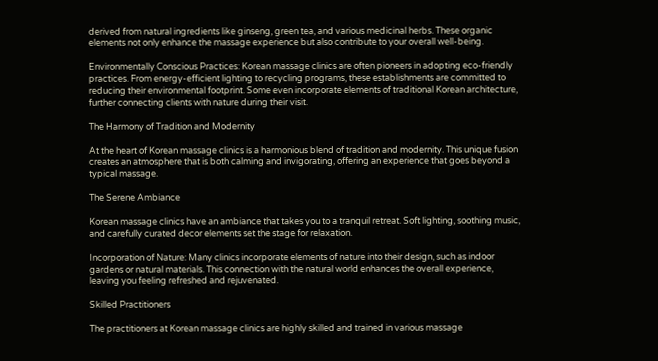derived from natural ingredients like ginseng, green tea, and various medicinal herbs. These organic elements not only enhance the massage experience but also contribute to your overall well-being.

Environmentally Conscious Practices: Korean massage clinics are often pioneers in adopting eco-friendly practices. From energy-efficient lighting to recycling programs, these establishments are committed to reducing their environmental footprint. Some even incorporate elements of traditional Korean architecture, further connecting clients with nature during their visit.

The Harmony of Tradition and Modernity

At the heart of Korean massage clinics is a harmonious blend of tradition and modernity. This unique fusion creates an atmosphere that is both calming and invigorating, offering an experience that goes beyond a typical massage.

The Serene Ambiance

Korean massage clinics have an ambiance that takes you to a tranquil retreat. Soft lighting, soothing music, and carefully curated decor elements set the stage for relaxation.

Incorporation of Nature: Many clinics incorporate elements of nature into their design, such as indoor gardens or natural materials. This connection with the natural world enhances the overall experience, leaving you feeling refreshed and rejuvenated.

Skilled Practitioners

The practitioners at Korean massage clinics are highly skilled and trained in various massage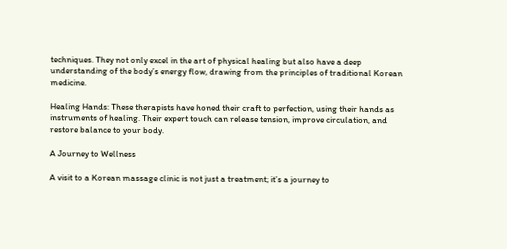techniques. They not only excel in the art of physical healing but also have a deep understanding of the body’s energy flow, drawing from the principles of traditional Korean medicine.

Healing Hands: These therapists have honed their craft to perfection, using their hands as instruments of healing. Their expert touch can release tension, improve circulation, and restore balance to your body.

A Journey to Wellness

A visit to a Korean massage clinic is not just a treatment; it’s a journey to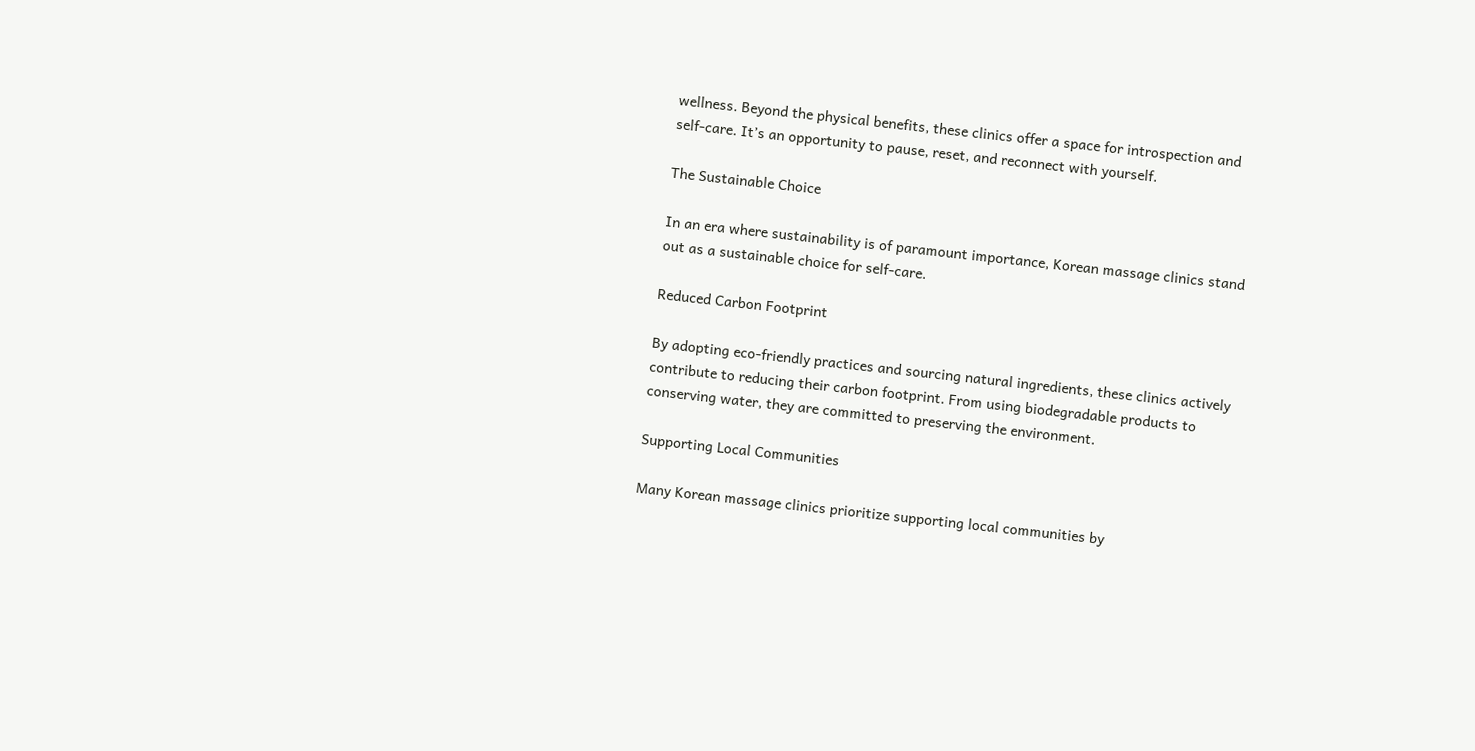wellness. Beyond the physical benefits, these clinics offer a space for introspection and self-care. It’s an opportunity to pause, reset, and reconnect with yourself.

The Sustainable Choice

In an era where sustainability is of paramount importance, Korean massage clinics stand out as a sustainable choice for self-care.

Reduced Carbon Footprint

By adopting eco-friendly practices and sourcing natural ingredients, these clinics actively contribute to reducing their carbon footprint. From using biodegradable products to conserving water, they are committed to preserving the environment.

Supporting Local Communities

Many Korean massage clinics prioritize supporting local communities by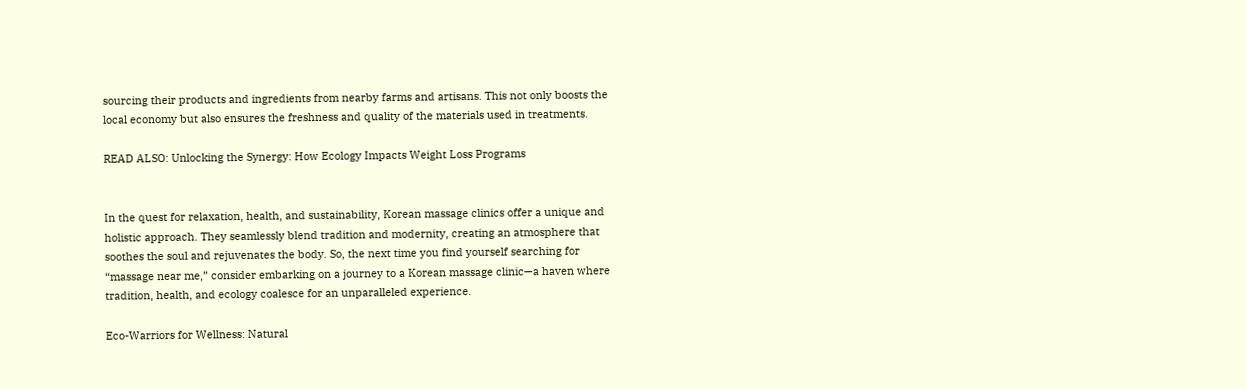sourcing their products and ingredients from nearby farms and artisans. This not only boosts the local economy but also ensures the freshness and quality of the materials used in treatments.

READ ALSO: Unlocking the Synergy: How Ecology Impacts Weight Loss Programs


In the quest for relaxation, health, and sustainability, Korean massage clinics offer a unique and holistic approach. They seamlessly blend tradition and modernity, creating an atmosphere that soothes the soul and rejuvenates the body. So, the next time you find yourself searching for “massage near me,” consider embarking on a journey to a Korean massage clinic—a haven where tradition, health, and ecology coalesce for an unparalleled experience.

Eco-Warriors for Wellness: Natural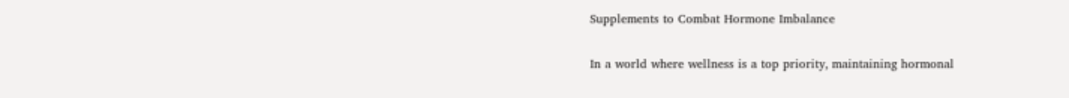Supplements to Combat Hormone Imbalance


In a world where wellness is a top priority, maintaining hormonal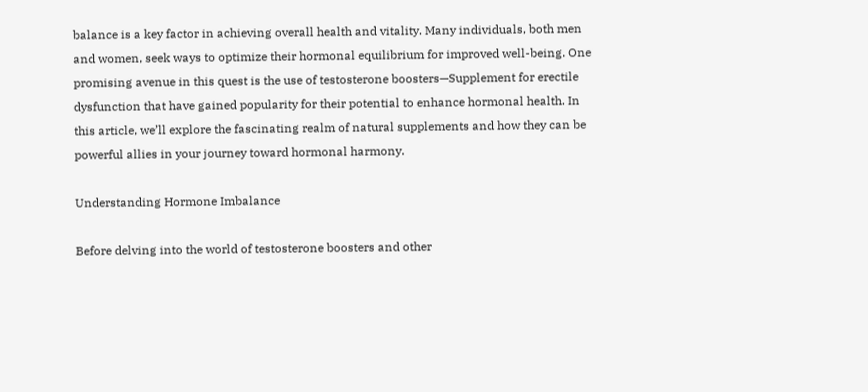balance is a key factor in achieving overall health and vitality. Many individuals, both men and women, seek ways to optimize their hormonal equilibrium for improved well-being. One promising avenue in this quest is the use of testosterone boosters—Supplement for erectile dysfunction that have gained popularity for their potential to enhance hormonal health. In this article, we’ll explore the fascinating realm of natural supplements and how they can be powerful allies in your journey toward hormonal harmony.

Understanding Hormone Imbalance

Before delving into the world of testosterone boosters and other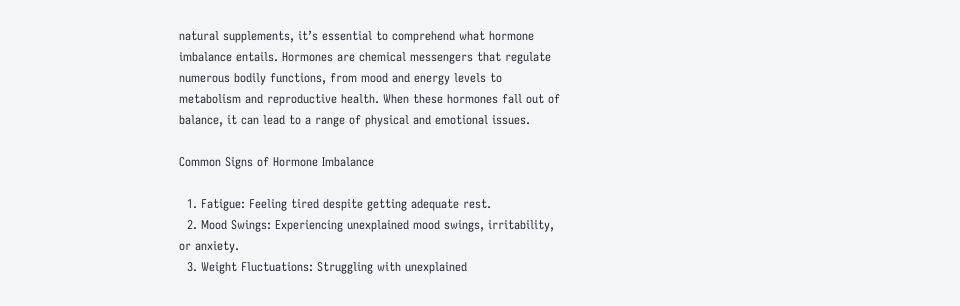natural supplements, it’s essential to comprehend what hormone imbalance entails. Hormones are chemical messengers that regulate numerous bodily functions, from mood and energy levels to metabolism and reproductive health. When these hormones fall out of balance, it can lead to a range of physical and emotional issues.

Common Signs of Hormone Imbalance

  1. Fatigue: Feeling tired despite getting adequate rest.
  2. Mood Swings: Experiencing unexplained mood swings, irritability, or anxiety.
  3. Weight Fluctuations: Struggling with unexplained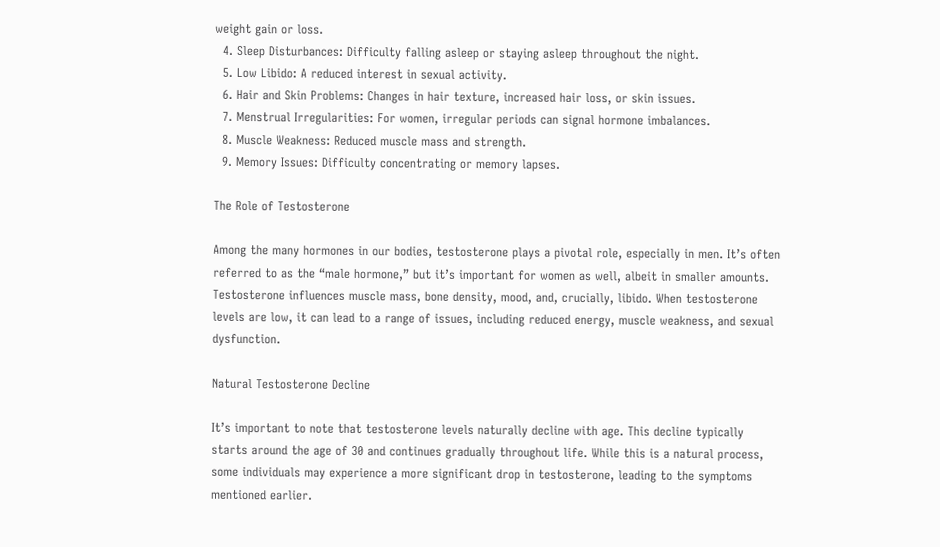weight gain or loss.
  4. Sleep Disturbances: Difficulty falling asleep or staying asleep throughout the night.
  5. Low Libido: A reduced interest in sexual activity.
  6. Hair and Skin Problems: Changes in hair texture, increased hair loss, or skin issues.
  7. Menstrual Irregularities: For women, irregular periods can signal hormone imbalances.
  8. Muscle Weakness: Reduced muscle mass and strength.
  9. Memory Issues: Difficulty concentrating or memory lapses.

The Role of Testosterone

Among the many hormones in our bodies, testosterone plays a pivotal role, especially in men. It’s often referred to as the “male hormone,” but it’s important for women as well, albeit in smaller amounts. Testosterone influences muscle mass, bone density, mood, and, crucially, libido. When testosterone levels are low, it can lead to a range of issues, including reduced energy, muscle weakness, and sexual dysfunction.

Natural Testosterone Decline

It’s important to note that testosterone levels naturally decline with age. This decline typically starts around the age of 30 and continues gradually throughout life. While this is a natural process, some individuals may experience a more significant drop in testosterone, leading to the symptoms mentioned earlier.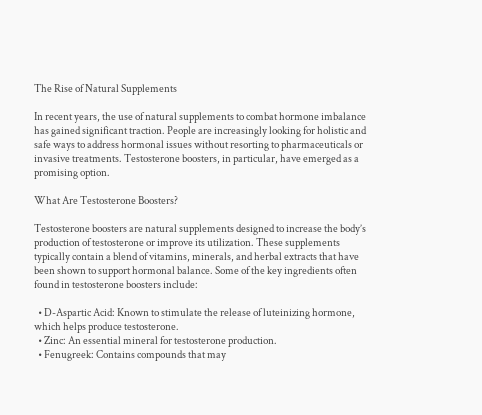The Rise of Natural Supplements

In recent years, the use of natural supplements to combat hormone imbalance has gained significant traction. People are increasingly looking for holistic and safe ways to address hormonal issues without resorting to pharmaceuticals or invasive treatments. Testosterone boosters, in particular, have emerged as a promising option.

What Are Testosterone Boosters?

Testosterone boosters are natural supplements designed to increase the body’s production of testosterone or improve its utilization. These supplements typically contain a blend of vitamins, minerals, and herbal extracts that have been shown to support hormonal balance. Some of the key ingredients often found in testosterone boosters include:

  • D-Aspartic Acid: Known to stimulate the release of luteinizing hormone, which helps produce testosterone.
  • Zinc: An essential mineral for testosterone production.
  • Fenugreek: Contains compounds that may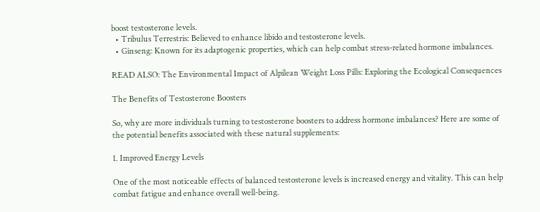boost testosterone levels.
  • Tribulus Terrestris: Believed to enhance libido and testosterone levels.
  • Ginseng: Known for its adaptogenic properties, which can help combat stress-related hormone imbalances.

READ ALSO: The Environmental Impact of Alpilean Weight Loss Pills: Exploring the Ecological Consequences

The Benefits of Testosterone Boosters

So, why are more individuals turning to testosterone boosters to address hormone imbalances? Here are some of the potential benefits associated with these natural supplements:

1. Improved Energy Levels

One of the most noticeable effects of balanced testosterone levels is increased energy and vitality. This can help combat fatigue and enhance overall well-being.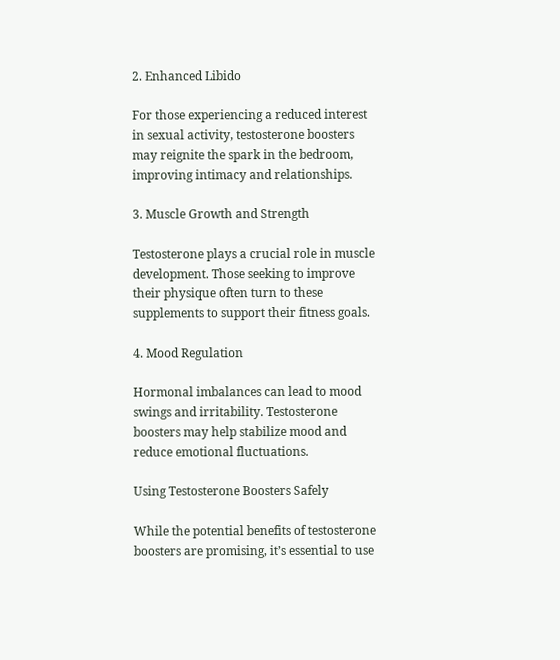2. Enhanced Libido

For those experiencing a reduced interest in sexual activity, testosterone boosters may reignite the spark in the bedroom, improving intimacy and relationships.

3. Muscle Growth and Strength

Testosterone plays a crucial role in muscle development. Those seeking to improve their physique often turn to these supplements to support their fitness goals.

4. Mood Regulation

Hormonal imbalances can lead to mood swings and irritability. Testosterone boosters may help stabilize mood and reduce emotional fluctuations.

Using Testosterone Boosters Safely

While the potential benefits of testosterone boosters are promising, it’s essential to use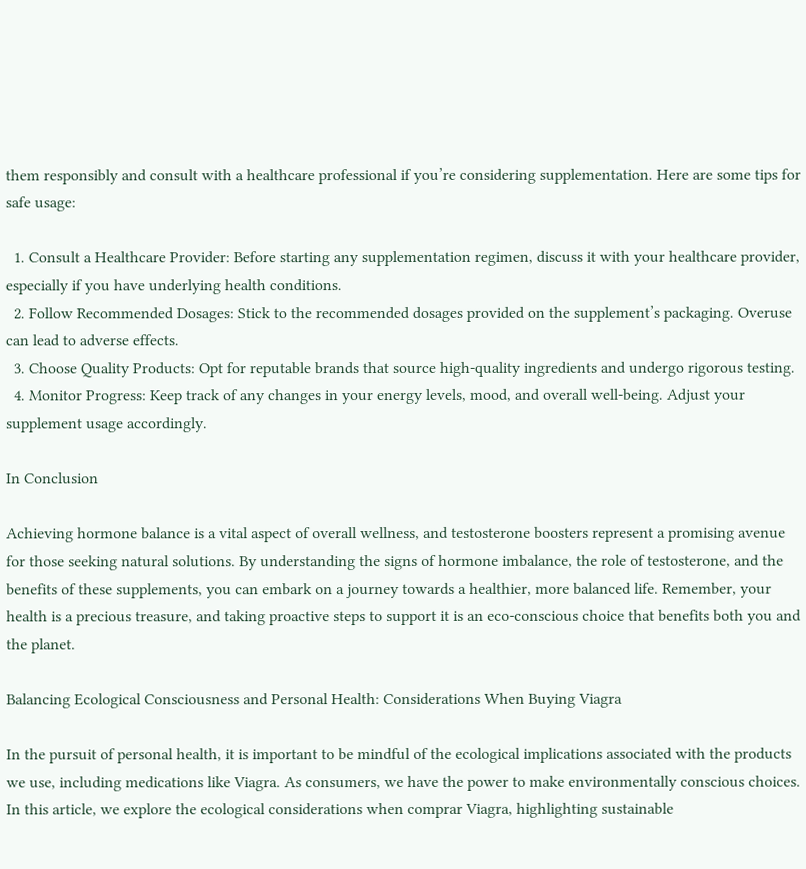them responsibly and consult with a healthcare professional if you’re considering supplementation. Here are some tips for safe usage:

  1. Consult a Healthcare Provider: Before starting any supplementation regimen, discuss it with your healthcare provider, especially if you have underlying health conditions.
  2. Follow Recommended Dosages: Stick to the recommended dosages provided on the supplement’s packaging. Overuse can lead to adverse effects.
  3. Choose Quality Products: Opt for reputable brands that source high-quality ingredients and undergo rigorous testing.
  4. Monitor Progress: Keep track of any changes in your energy levels, mood, and overall well-being. Adjust your supplement usage accordingly.

In Conclusion

Achieving hormone balance is a vital aspect of overall wellness, and testosterone boosters represent a promising avenue for those seeking natural solutions. By understanding the signs of hormone imbalance, the role of testosterone, and the benefits of these supplements, you can embark on a journey towards a healthier, more balanced life. Remember, your health is a precious treasure, and taking proactive steps to support it is an eco-conscious choice that benefits both you and the planet.

Balancing Ecological Consciousness and Personal Health: Considerations When Buying Viagra

In the pursuit of personal health, it is important to be mindful of the ecological implications associated with the products we use, including medications like Viagra. As consumers, we have the power to make environmentally conscious choices. In this article, we explore the ecological considerations when comprar Viagra, highlighting sustainable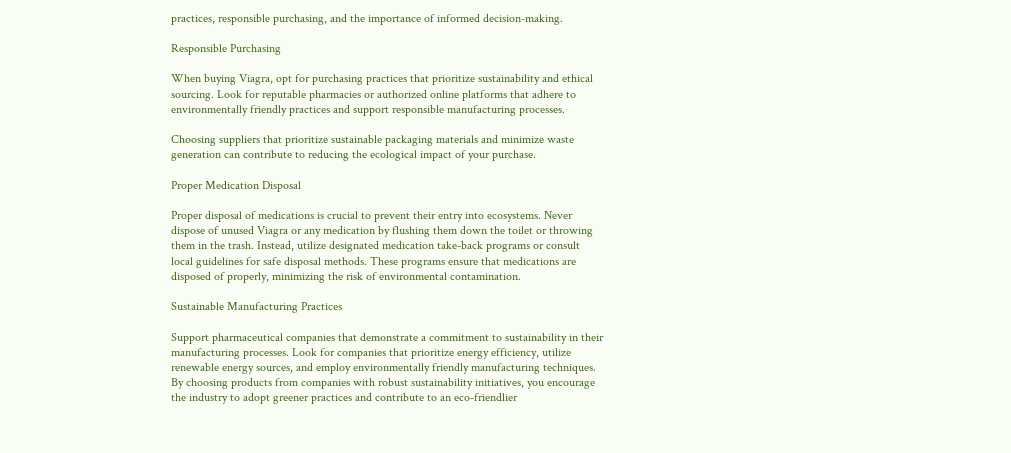practices, responsible purchasing, and the importance of informed decision-making.

Responsible Purchasing

When buying Viagra, opt for purchasing practices that prioritize sustainability and ethical sourcing. Look for reputable pharmacies or authorized online platforms that adhere to environmentally friendly practices and support responsible manufacturing processes.

Choosing suppliers that prioritize sustainable packaging materials and minimize waste generation can contribute to reducing the ecological impact of your purchase.

Proper Medication Disposal

Proper disposal of medications is crucial to prevent their entry into ecosystems. Never dispose of unused Viagra or any medication by flushing them down the toilet or throwing them in the trash. Instead, utilize designated medication take-back programs or consult local guidelines for safe disposal methods. These programs ensure that medications are disposed of properly, minimizing the risk of environmental contamination.

Sustainable Manufacturing Practices

Support pharmaceutical companies that demonstrate a commitment to sustainability in their manufacturing processes. Look for companies that prioritize energy efficiency, utilize renewable energy sources, and employ environmentally friendly manufacturing techniques. By choosing products from companies with robust sustainability initiatives, you encourage the industry to adopt greener practices and contribute to an eco-friendlier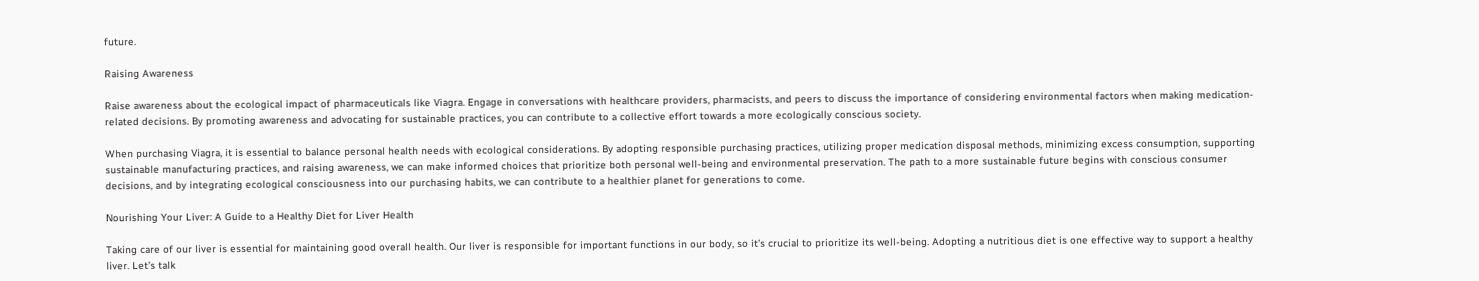future.

Raising Awareness

Raise awareness about the ecological impact of pharmaceuticals like Viagra. Engage in conversations with healthcare providers, pharmacists, and peers to discuss the importance of considering environmental factors when making medication-related decisions. By promoting awareness and advocating for sustainable practices, you can contribute to a collective effort towards a more ecologically conscious society.

When purchasing Viagra, it is essential to balance personal health needs with ecological considerations. By adopting responsible purchasing practices, utilizing proper medication disposal methods, minimizing excess consumption, supporting sustainable manufacturing practices, and raising awareness, we can make informed choices that prioritize both personal well-being and environmental preservation. The path to a more sustainable future begins with conscious consumer decisions, and by integrating ecological consciousness into our purchasing habits, we can contribute to a healthier planet for generations to come.

Nourishing Your Liver: A Guide to a Healthy Diet for Liver Health

Taking care of our liver is essential for maintaining good overall health. Our liver is responsible for important functions in our body, so it’s crucial to prioritize its well-being. Adopting a nutritious diet is one effective way to support a healthy liver. Let’s talk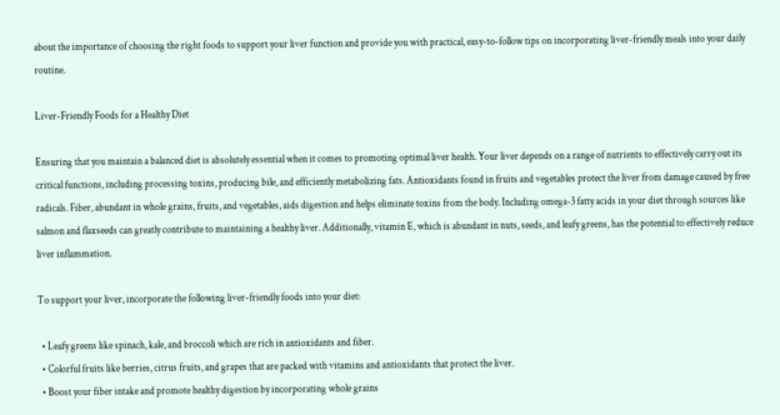about the importance of choosing the right foods to support your liver function and provide you with practical, easy-to-follow tips on incorporating liver-friendly meals into your daily routine.

Liver-Friendly Foods for a Healthy Diet

Ensuring that you maintain a balanced diet is absolutely essential when it comes to promoting optimal liver health. Your liver depends on a range of nutrients to effectively carry out its critical functions, including processing toxins, producing bile, and efficiently metabolizing fats. Antioxidants found in fruits and vegetables protect the liver from damage caused by free radicals. Fiber, abundant in whole grains, fruits, and vegetables, aids digestion and helps eliminate toxins from the body. Including omega-3 fatty acids in your diet through sources like salmon and flaxseeds can greatly contribute to maintaining a healthy liver. Additionally, vitamin E, which is abundant in nuts, seeds, and leafy greens, has the potential to effectively reduce liver inflammation.

To support your liver, incorporate the following liver-friendly foods into your diet:

  • Leafy greens like spinach, kale, and broccoli which are rich in antioxidants and fiber.
  • Colorful fruits like berries, citrus fruits, and grapes that are packed with vitamins and antioxidants that protect the liver.
  • Boost your fiber intake and promote healthy digestion by incorporating whole grains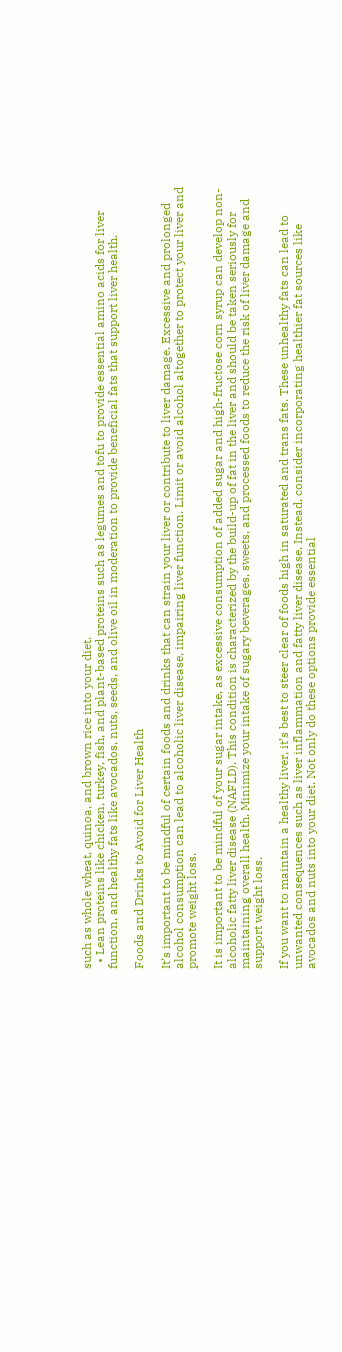such as whole wheat, quinoa, and brown rice into your diet.
  • Lean proteins like chicken, turkey, fish, and plant-based proteins such as legumes and tofu to provide essential amino acids for liver function, and healthy fats like avocados, nuts, seeds, and olive oil in moderation to provide beneficial fats that support liver health.

Foods and Drinks to Avoid for Liver Health

It’s important to be mindful of certain foods and drinks that can strain your liver or contribute to liver damage. Excessive and prolonged alcohol consumption can lead to alcoholic liver disease, impairing liver function. Limit or avoid alcohol altogether to protect your liver and promote weight loss.

It is important to be mindful of your sugar intake, as excessive consumption of added sugar and high-fructose corn syrup can develop non-alcoholic fatty liver disease (NAFLD). This condition is characterized by the build-up of fat in the liver and should be taken seriously for maintaining overall health. Minimize your intake of sugary beverages, sweets, and processed foods to reduce the risk of liver damage and support weight loss.

If you want to maintain a healthy liver, it’s best to steer clear of foods high in saturated and trans fats. These unhealthy fats can lead to unwanted consequences such as liver inflammation and fatty liver disease. Instead, consider incorporating healthier fat sources like avocados and nuts into your diet. Not only do these options provide essential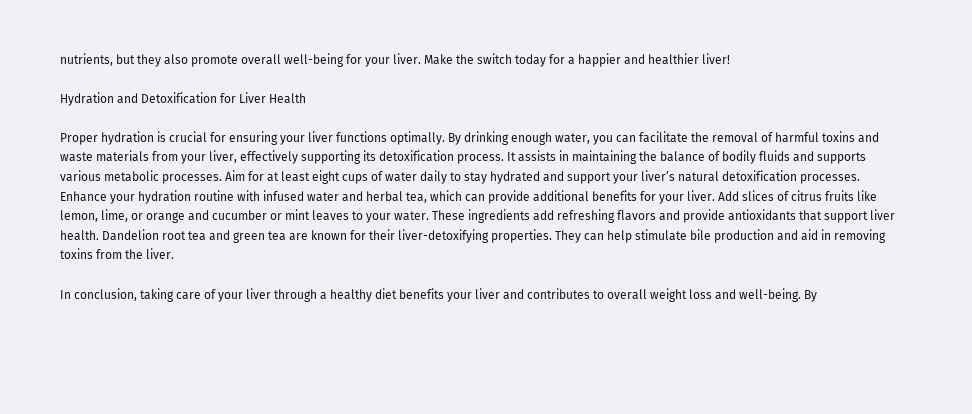nutrients, but they also promote overall well-being for your liver. Make the switch today for a happier and healthier liver!

Hydration and Detoxification for Liver Health

Proper hydration is crucial for ensuring your liver functions optimally. By drinking enough water, you can facilitate the removal of harmful toxins and waste materials from your liver, effectively supporting its detoxification process. It assists in maintaining the balance of bodily fluids and supports various metabolic processes. Aim for at least eight cups of water daily to stay hydrated and support your liver’s natural detoxification processes. Enhance your hydration routine with infused water and herbal tea, which can provide additional benefits for your liver. Add slices of citrus fruits like lemon, lime, or orange and cucumber or mint leaves to your water. These ingredients add refreshing flavors and provide antioxidants that support liver health. Dandelion root tea and green tea are known for their liver-detoxifying properties. They can help stimulate bile production and aid in removing toxins from the liver.

In conclusion, taking care of your liver through a healthy diet benefits your liver and contributes to overall weight loss and well-being. By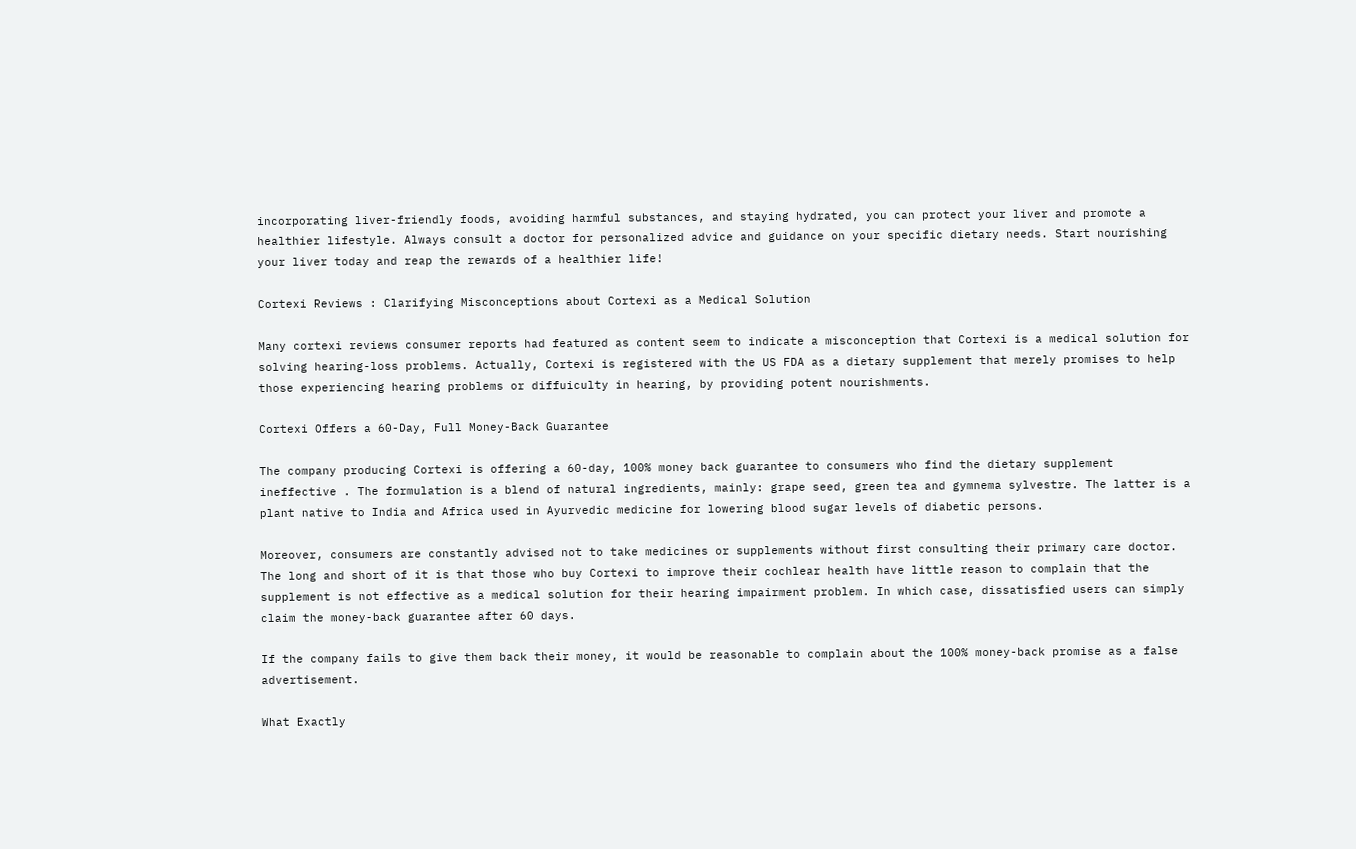incorporating liver-friendly foods, avoiding harmful substances, and staying hydrated, you can protect your liver and promote a healthier lifestyle. Always consult a doctor for personalized advice and guidance on your specific dietary needs. Start nourishing your liver today and reap the rewards of a healthier life!

Cortexi Reviews : Clarifying Misconceptions about Cortexi as a Medical Solution

Many cortexi reviews consumer reports had featured as content seem to indicate a misconception that Cortexi is a medical solution for solving hearing-loss problems. Actually, Cortexi is registered with the US FDA as a dietary supplement that merely promises to help those experiencing hearing problems or diffuiculty in hearing, by providing potent nourishments.

Cortexi Offers a 60-Day, Full Money-Back Guarantee

The company producing Cortexi is offering a 60-day, 100% money back guarantee to consumers who find the dietary supplement ineffective . The formulation is a blend of natural ingredients, mainly: grape seed, green tea and gymnema sylvestre. The latter is a plant native to India and Africa used in Ayurvedic medicine for lowering blood sugar levels of diabetic persons.

Moreover, consumers are constantly advised not to take medicines or supplements without first consulting their primary care doctor. The long and short of it is that those who buy Cortexi to improve their cochlear health have little reason to complain that the supplement is not effective as a medical solution for their hearing impairment problem. In which case, dissatisfied users can simply claim the money-back guarantee after 60 days.

If the company fails to give them back their money, it would be reasonable to complain about the 100% money-back promise as a false advertisement.

What Exactly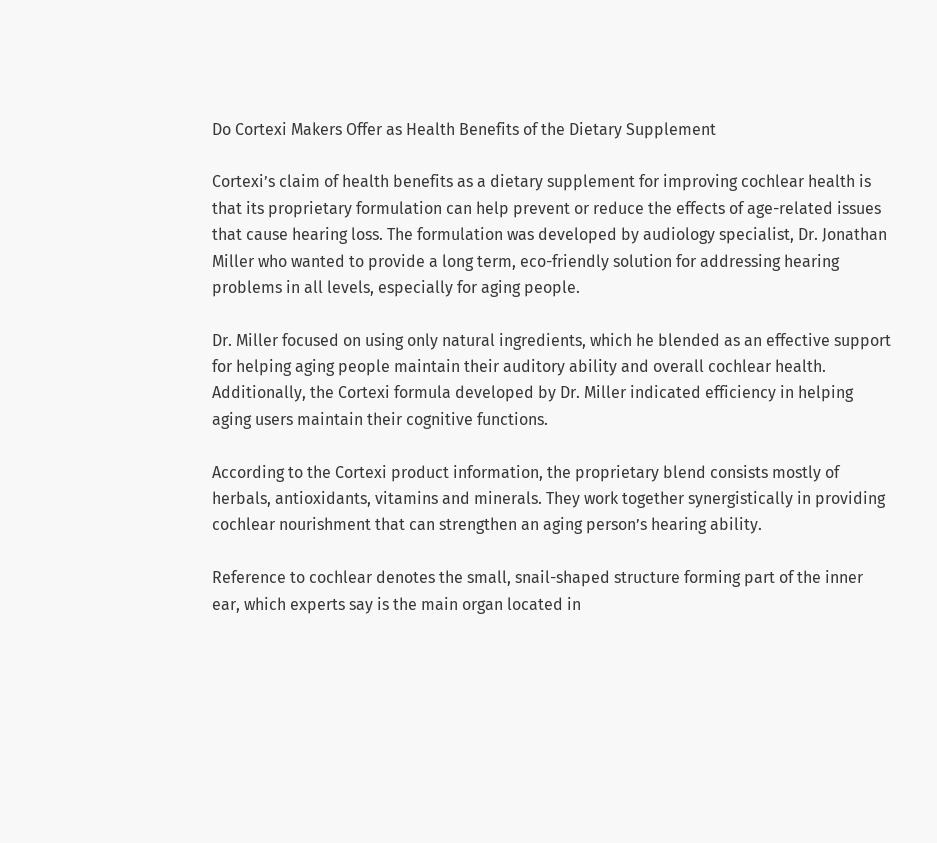Do Cortexi Makers Offer as Health Benefits of the Dietary Supplement

Cortexi’s claim of health benefits as a dietary supplement for improving cochlear health is that its proprietary formulation can help prevent or reduce the effects of age-related issues that cause hearing loss. The formulation was developed by audiology specialist, Dr. Jonathan Miller who wanted to provide a long term, eco-friendly solution for addressing hearing problems in all levels, especially for aging people.

Dr. Miller focused on using only natural ingredients, which he blended as an effective support for helping aging people maintain their auditory ability and overall cochlear health. Additionally, the Cortexi formula developed by Dr. Miller indicated efficiency in helping aging users maintain their cognitive functions.

According to the Cortexi product information, the proprietary blend consists mostly of herbals, antioxidants, vitamins and minerals. They work together synergistically in providing cochlear nourishment that can strengthen an aging person’s hearing ability.

Reference to cochlear denotes the small, snail-shaped structure forming part of the inner ear, which experts say is the main organ located in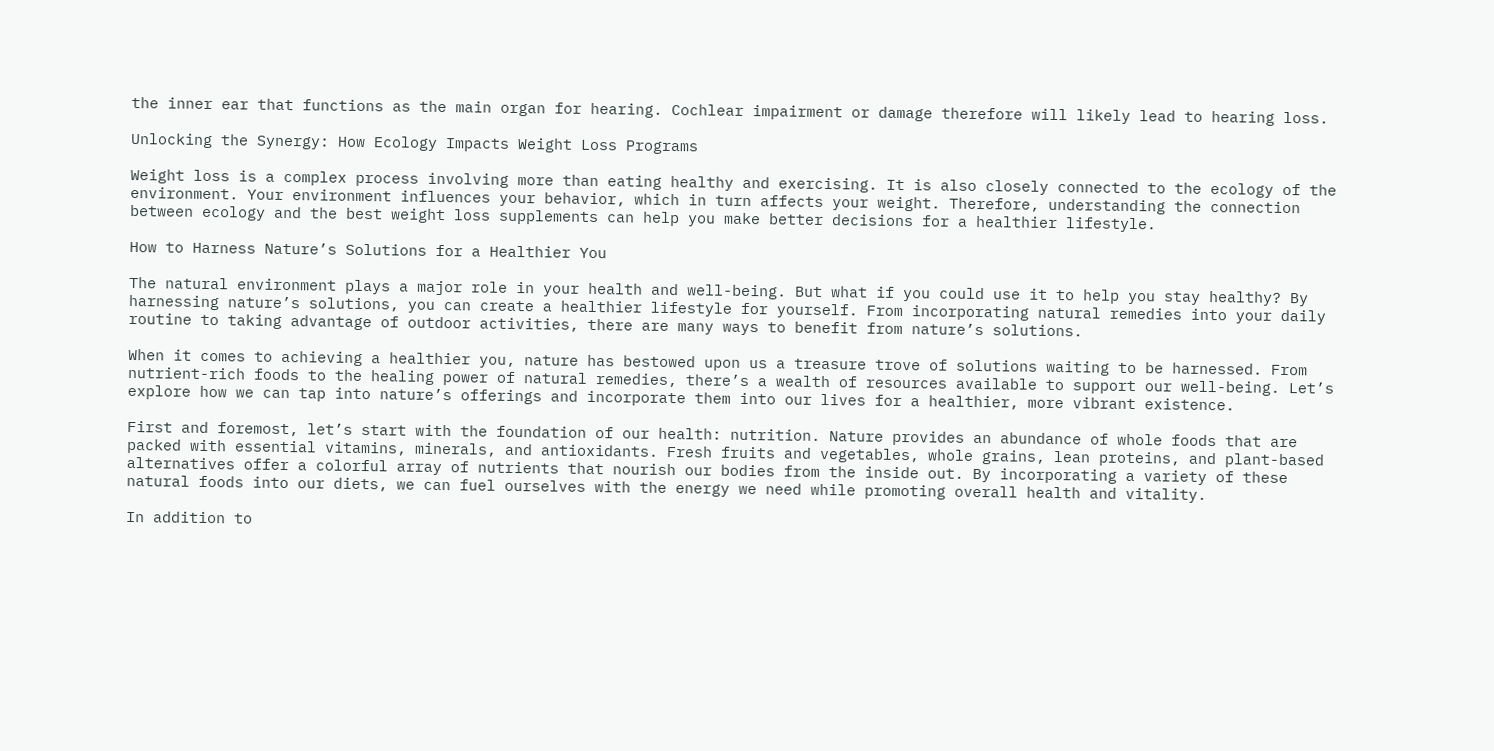the inner ear that functions as the main organ for hearing. Cochlear impairment or damage therefore will likely lead to hearing loss.

Unlocking the Synergy: How Ecology Impacts Weight Loss Programs

Weight loss is a complex process involving more than eating healthy and exercising. It is also closely connected to the ecology of the environment. Your environment influences your behavior, which in turn affects your weight. Therefore, understanding the connection between ecology and the best weight loss supplements can help you make better decisions for a healthier lifestyle.

How to Harness Nature’s Solutions for a Healthier You

The natural environment plays a major role in your health and well-being. But what if you could use it to help you stay healthy? By harnessing nature’s solutions, you can create a healthier lifestyle for yourself. From incorporating natural remedies into your daily routine to taking advantage of outdoor activities, there are many ways to benefit from nature’s solutions.

When it comes to achieving a healthier you, nature has bestowed upon us a treasure trove of solutions waiting to be harnessed. From nutrient-rich foods to the healing power of natural remedies, there’s a wealth of resources available to support our well-being. Let’s explore how we can tap into nature’s offerings and incorporate them into our lives for a healthier, more vibrant existence.

First and foremost, let’s start with the foundation of our health: nutrition. Nature provides an abundance of whole foods that are packed with essential vitamins, minerals, and antioxidants. Fresh fruits and vegetables, whole grains, lean proteins, and plant-based alternatives offer a colorful array of nutrients that nourish our bodies from the inside out. By incorporating a variety of these natural foods into our diets, we can fuel ourselves with the energy we need while promoting overall health and vitality.

In addition to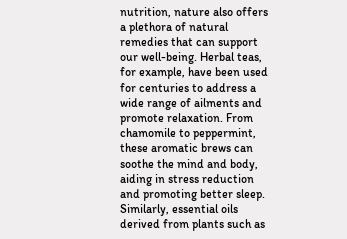nutrition, nature also offers a plethora of natural remedies that can support our well-being. Herbal teas, for example, have been used for centuries to address a wide range of ailments and promote relaxation. From chamomile to peppermint, these aromatic brews can soothe the mind and body, aiding in stress reduction and promoting better sleep. Similarly, essential oils derived from plants such as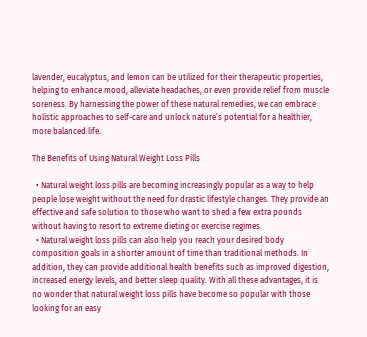lavender, eucalyptus, and lemon can be utilized for their therapeutic properties, helping to enhance mood, alleviate headaches, or even provide relief from muscle soreness. By harnessing the power of these natural remedies, we can embrace holistic approaches to self-care and unlock nature’s potential for a healthier, more balanced life.

The Benefits of Using Natural Weight Loss Pills

  • Natural weight loss pills are becoming increasingly popular as a way to help people lose weight without the need for drastic lifestyle changes. They provide an effective and safe solution to those who want to shed a few extra pounds without having to resort to extreme dieting or exercise regimes.
  • Natural weight loss pills can also help you reach your desired body composition goals in a shorter amount of time than traditional methods. In addition, they can provide additional health benefits such as improved digestion, increased energy levels, and better sleep quality. With all these advantages, it is no wonder that natural weight loss pills have become so popular with those looking for an easy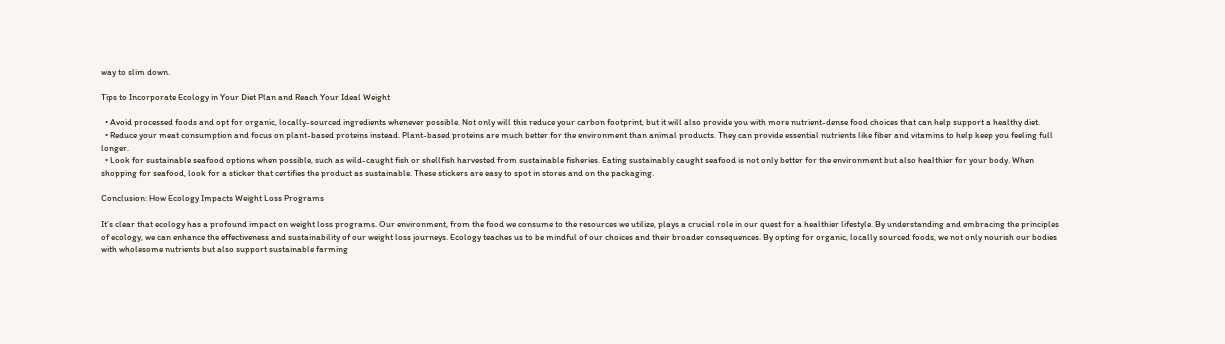way to slim down.

Tips to Incorporate Ecology in Your Diet Plan and Reach Your Ideal Weight

  • Avoid processed foods and opt for organic, locally-sourced ingredients whenever possible. Not only will this reduce your carbon footprint, but it will also provide you with more nutrient-dense food choices that can help support a healthy diet.
  • Reduce your meat consumption and focus on plant-based proteins instead. Plant-based proteins are much better for the environment than animal products. They can provide essential nutrients like fiber and vitamins to help keep you feeling full longer.
  • Look for sustainable seafood options when possible, such as wild-caught fish or shellfish harvested from sustainable fisheries. Eating sustainably caught seafood is not only better for the environment but also healthier for your body. When shopping for seafood, look for a sticker that certifies the product as sustainable. These stickers are easy to spot in stores and on the packaging.

Conclusion: How Ecology Impacts Weight Loss Programs

It’s clear that ecology has a profound impact on weight loss programs. Our environment, from the food we consume to the resources we utilize, plays a crucial role in our quest for a healthier lifestyle. By understanding and embracing the principles of ecology, we can enhance the effectiveness and sustainability of our weight loss journeys. Ecology teaches us to be mindful of our choices and their broader consequences. By opting for organic, locally sourced foods, we not only nourish our bodies with wholesome nutrients but also support sustainable farming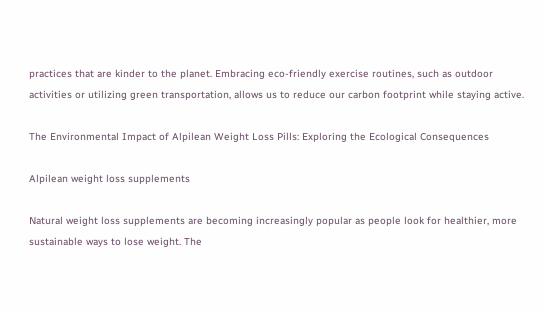practices that are kinder to the planet. Embracing eco-friendly exercise routines, such as outdoor activities or utilizing green transportation, allows us to reduce our carbon footprint while staying active.

The Environmental Impact of Alpilean Weight Loss Pills: Exploring the Ecological Consequences

Alpilean weight loss supplements

Natural weight loss supplements are becoming increasingly popular as people look for healthier, more sustainable ways to lose weight. The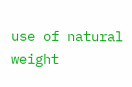use of natural weight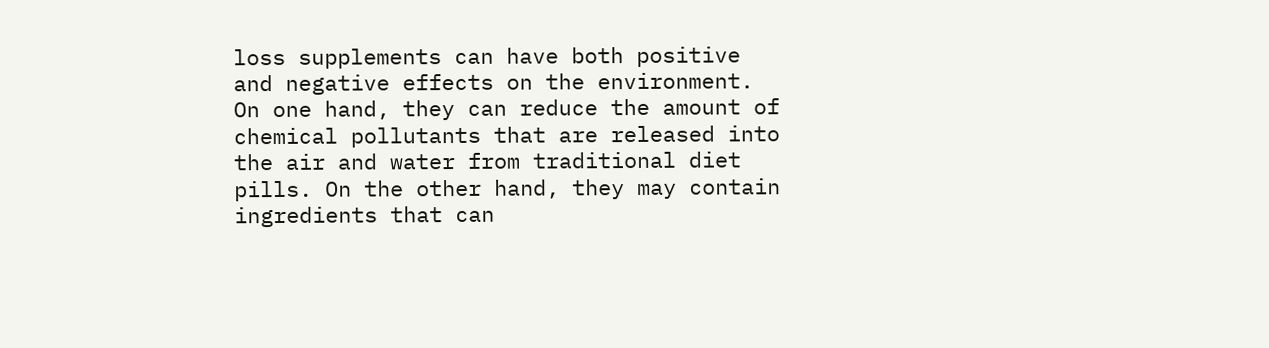loss supplements can have both positive and negative effects on the environment. On one hand, they can reduce the amount of chemical pollutants that are released into the air and water from traditional diet pills. On the other hand, they may contain ingredients that can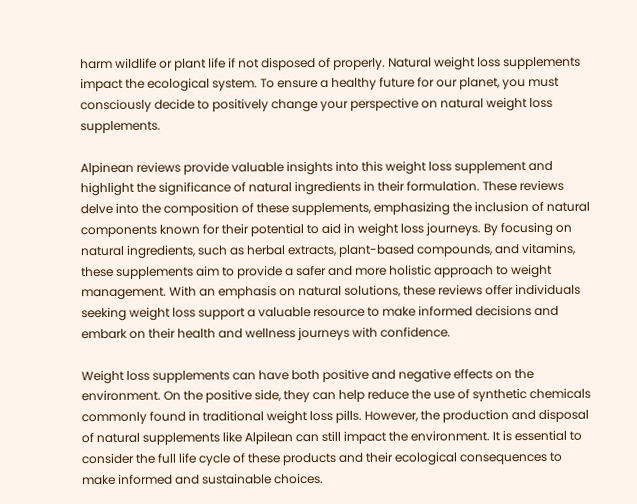harm wildlife or plant life if not disposed of properly. Natural weight loss supplements impact the ecological system. To ensure a healthy future for our planet, you must consciously decide to positively change your perspective on natural weight loss supplements.

Alpinean reviews provide valuable insights into this weight loss supplement and highlight the significance of natural ingredients in their formulation. These reviews delve into the composition of these supplements, emphasizing the inclusion of natural components known for their potential to aid in weight loss journeys. By focusing on natural ingredients, such as herbal extracts, plant-based compounds, and vitamins, these supplements aim to provide a safer and more holistic approach to weight management. With an emphasis on natural solutions, these reviews offer individuals seeking weight loss support a valuable resource to make informed decisions and embark on their health and wellness journeys with confidence.

Weight loss supplements can have both positive and negative effects on the environment. On the positive side, they can help reduce the use of synthetic chemicals commonly found in traditional weight loss pills. However, the production and disposal of natural supplements like Alpilean can still impact the environment. It is essential to consider the full life cycle of these products and their ecological consequences to make informed and sustainable choices.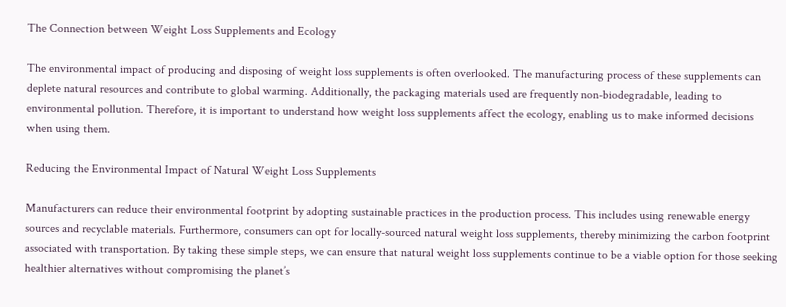The Connection between Weight Loss Supplements and Ecology

The environmental impact of producing and disposing of weight loss supplements is often overlooked. The manufacturing process of these supplements can deplete natural resources and contribute to global warming. Additionally, the packaging materials used are frequently non-biodegradable, leading to environmental pollution. Therefore, it is important to understand how weight loss supplements affect the ecology, enabling us to make informed decisions when using them.

Reducing the Environmental Impact of Natural Weight Loss Supplements

Manufacturers can reduce their environmental footprint by adopting sustainable practices in the production process. This includes using renewable energy sources and recyclable materials. Furthermore, consumers can opt for locally-sourced natural weight loss supplements, thereby minimizing the carbon footprint associated with transportation. By taking these simple steps, we can ensure that natural weight loss supplements continue to be a viable option for those seeking healthier alternatives without compromising the planet’s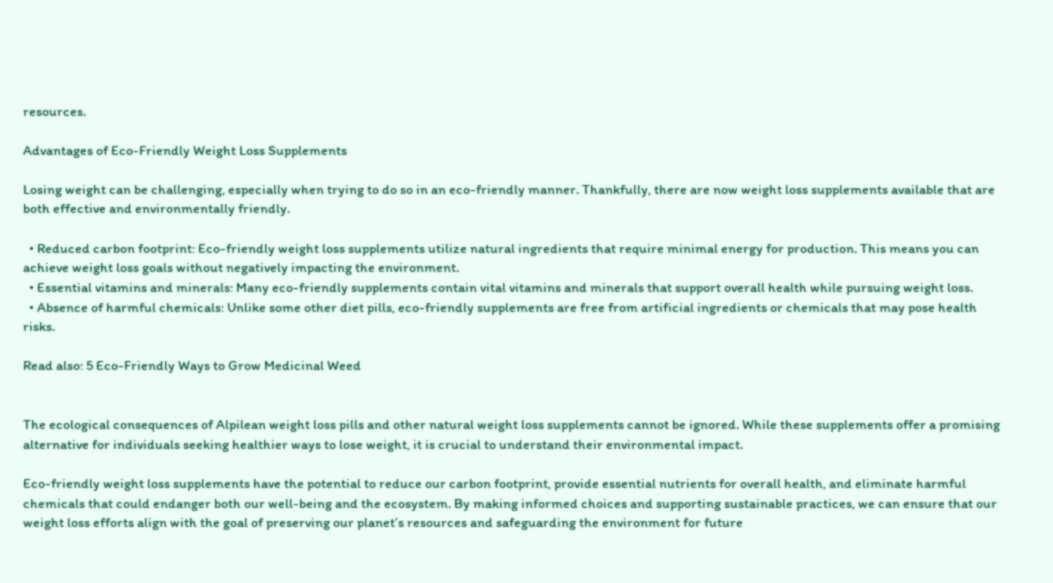resources.

Advantages of Eco-Friendly Weight Loss Supplements

Losing weight can be challenging, especially when trying to do so in an eco-friendly manner. Thankfully, there are now weight loss supplements available that are both effective and environmentally friendly.

  • Reduced carbon footprint: Eco-friendly weight loss supplements utilize natural ingredients that require minimal energy for production. This means you can achieve weight loss goals without negatively impacting the environment.
  • Essential vitamins and minerals: Many eco-friendly supplements contain vital vitamins and minerals that support overall health while pursuing weight loss.
  • Absence of harmful chemicals: Unlike some other diet pills, eco-friendly supplements are free from artificial ingredients or chemicals that may pose health risks.

Read also: 5 Eco-Friendly Ways to Grow Medicinal Weed


The ecological consequences of Alpilean weight loss pills and other natural weight loss supplements cannot be ignored. While these supplements offer a promising alternative for individuals seeking healthier ways to lose weight, it is crucial to understand their environmental impact.

Eco-friendly weight loss supplements have the potential to reduce our carbon footprint, provide essential nutrients for overall health, and eliminate harmful chemicals that could endanger both our well-being and the ecosystem. By making informed choices and supporting sustainable practices, we can ensure that our weight loss efforts align with the goal of preserving our planet’s resources and safeguarding the environment for future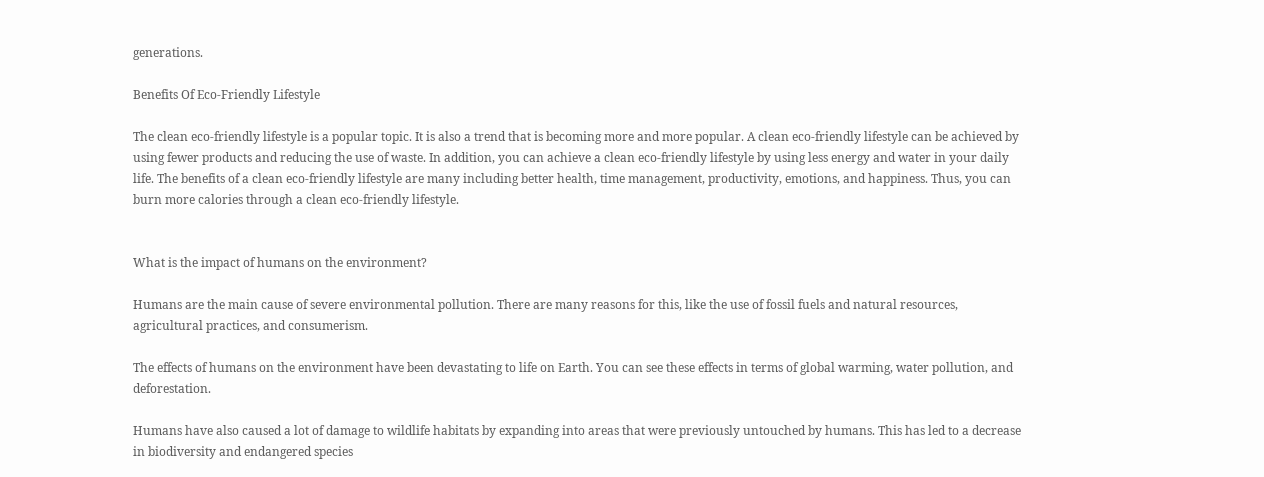generations.

Benefits Of Eco-Friendly Lifestyle

The clean eco-friendly lifestyle is a popular topic. It is also a trend that is becoming more and more popular. A clean eco-friendly lifestyle can be achieved by using fewer products and reducing the use of waste. In addition, you can achieve a clean eco-friendly lifestyle by using less energy and water in your daily life. The benefits of a clean eco-friendly lifestyle are many including better health, time management, productivity, emotions, and happiness. Thus, you can burn more calories through a clean eco-friendly lifestyle.


What is the impact of humans on the environment?

Humans are the main cause of severe environmental pollution. There are many reasons for this, like the use of fossil fuels and natural resources, agricultural practices, and consumerism.

The effects of humans on the environment have been devastating to life on Earth. You can see these effects in terms of global warming, water pollution, and deforestation.

Humans have also caused a lot of damage to wildlife habitats by expanding into areas that were previously untouched by humans. This has led to a decrease in biodiversity and endangered species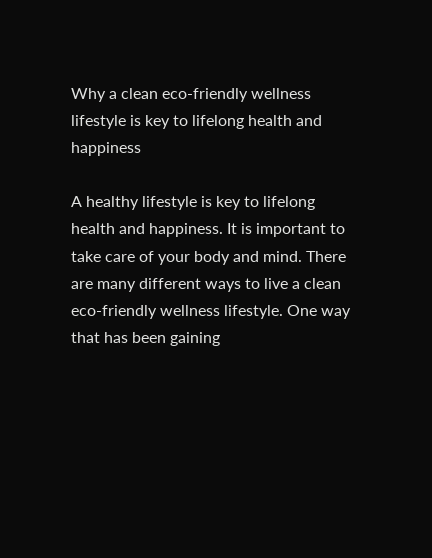Why a clean eco-friendly wellness lifestyle is key to lifelong health and happiness

A healthy lifestyle is key to lifelong health and happiness. It is important to take care of your body and mind. There are many different ways to live a clean eco-friendly wellness lifestyle. One way that has been gaining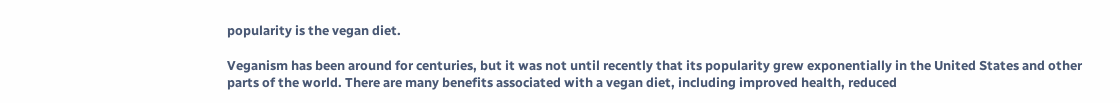popularity is the vegan diet.

Veganism has been around for centuries, but it was not until recently that its popularity grew exponentially in the United States and other parts of the world. There are many benefits associated with a vegan diet, including improved health, reduced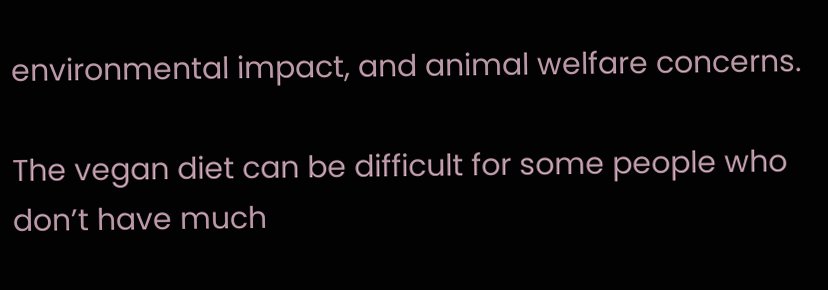environmental impact, and animal welfare concerns.

The vegan diet can be difficult for some people who don’t have much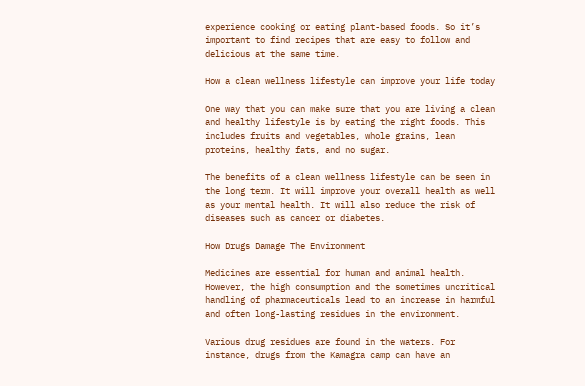experience cooking or eating plant-based foods. So it’s important to find recipes that are easy to follow and delicious at the same time.

How a clean wellness lifestyle can improve your life today

One way that you can make sure that you are living a clean and healthy lifestyle is by eating the right foods. This includes fruits and vegetables, whole grains, lean proteins, healthy fats, and no sugar.

The benefits of a clean wellness lifestyle can be seen in the long term. It will improve your overall health as well as your mental health. It will also reduce the risk of diseases such as cancer or diabetes.

How Drugs Damage The Environment

Medicines are essential for human and animal health. However, the high consumption and the sometimes uncritical handling of pharmaceuticals lead to an increase in harmful and often long-lasting residues in the environment.

Various drug residues are found in the waters. For instance, drugs from the Kamagra camp can have an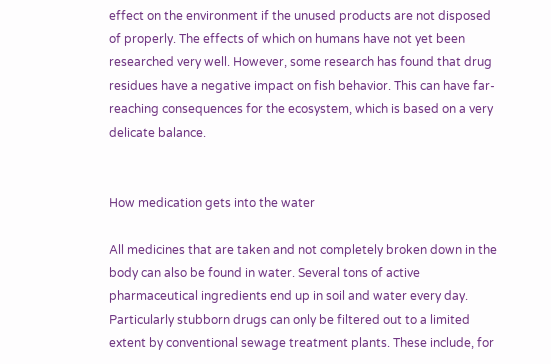effect on the environment if the unused products are not disposed of properly. The effects of which on humans have not yet been researched very well. However, some research has found that drug residues have a negative impact on fish behavior. This can have far-reaching consequences for the ecosystem, which is based on a very delicate balance.


How medication gets into the water

All medicines that are taken and not completely broken down in the body can also be found in water. Several tons of active pharmaceutical ingredients end up in soil and water every day. Particularly stubborn drugs can only be filtered out to a limited extent by conventional sewage treatment plants. These include, for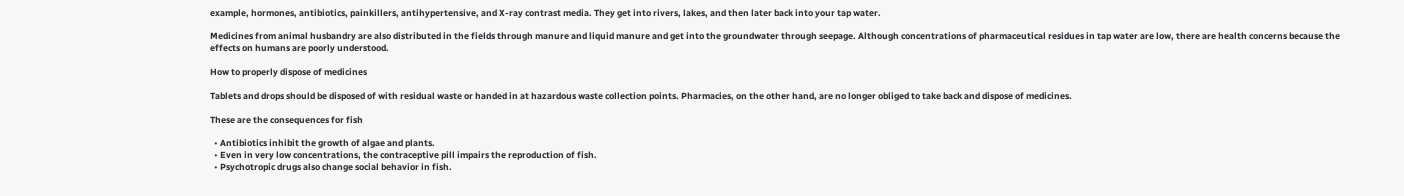example, hormones, antibiotics, painkillers, antihypertensive, and X-ray contrast media. They get into rivers, lakes, and then later back into your tap water.

Medicines from animal husbandry are also distributed in the fields through manure and liquid manure and get into the groundwater through seepage. Although concentrations of pharmaceutical residues in tap water are low, there are health concerns because the effects on humans are poorly understood.

How to properly dispose of medicines

Tablets and drops should be disposed of with residual waste or handed in at hazardous waste collection points. Pharmacies, on the other hand, are no longer obliged to take back and dispose of medicines.

These are the consequences for fish

  • Antibiotics inhibit the growth of algae and plants.
  • Even in very low concentrations, the contraceptive pill impairs the reproduction of fish.
  • Psychotropic drugs also change social behavior in fish.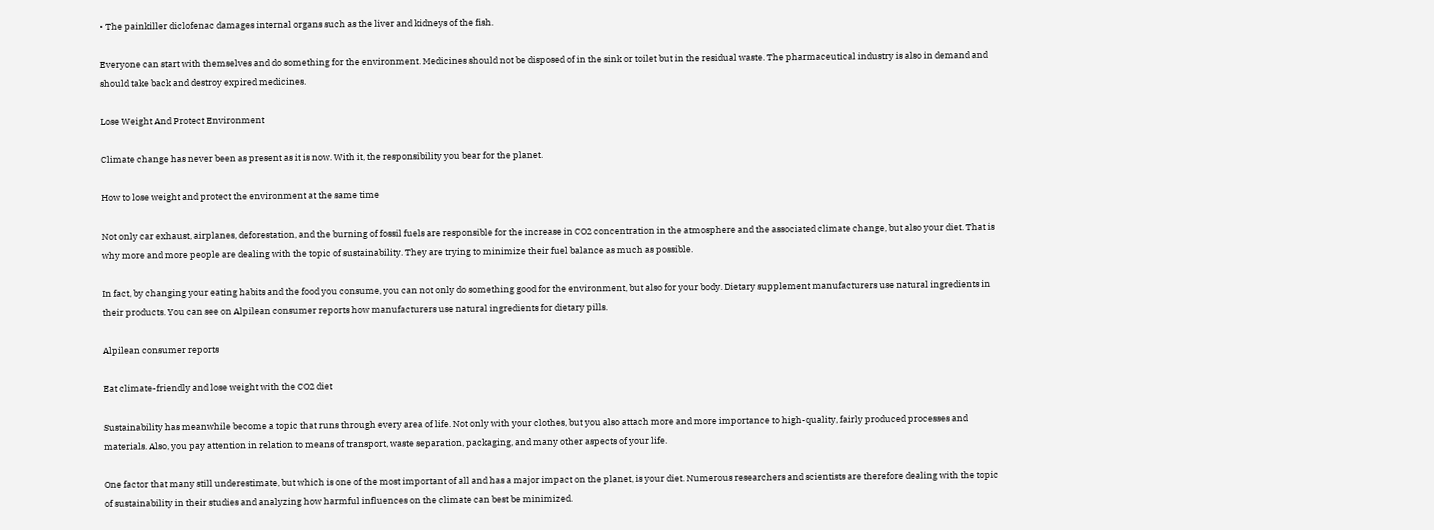• The painkiller diclofenac damages internal organs such as the liver and kidneys of the fish.

Everyone can start with themselves and do something for the environment. Medicines should not be disposed of in the sink or toilet but in the residual waste. The pharmaceutical industry is also in demand and should take back and destroy expired medicines.

Lose Weight And Protect Environment

Climate change has never been as present as it is now. With it, the responsibility you bear for the planet.

How to lose weight and protect the environment at the same time

Not only car exhaust, airplanes, deforestation, and the burning of fossil fuels are responsible for the increase in CO2 concentration in the atmosphere and the associated climate change, but also your diet. That is why more and more people are dealing with the topic of sustainability. They are trying to minimize their fuel balance as much as possible.

In fact, by changing your eating habits and the food you consume, you can not only do something good for the environment, but also for your body. Dietary supplement manufacturers use natural ingredients in their products. You can see on Alpilean consumer reports how manufacturers use natural ingredients for dietary pills.

Alpilean consumer reports

Eat climate-friendly and lose weight with the CO2 diet

Sustainability has meanwhile become a topic that runs through every area of life. Not only with your clothes, but you also attach more and more importance to high-quality, fairly produced processes and materials. Also, you pay attention in relation to means of transport, waste separation, packaging, and many other aspects of your life.

One factor that many still underestimate, but which is one of the most important of all and has a major impact on the planet, is your diet. Numerous researchers and scientists are therefore dealing with the topic of sustainability in their studies and analyzing how harmful influences on the climate can best be minimized.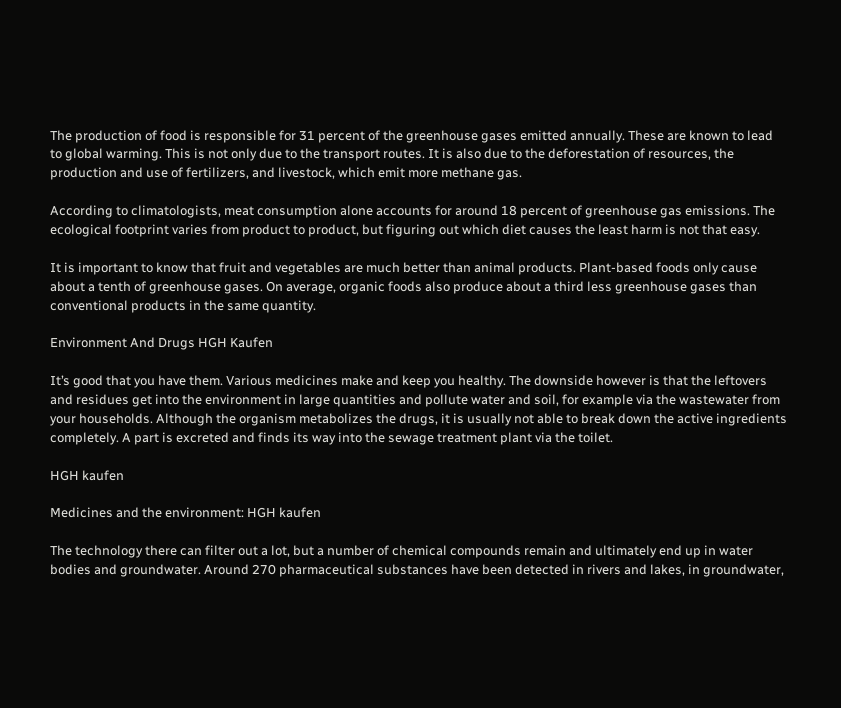The production of food is responsible for 31 percent of the greenhouse gases emitted annually. These are known to lead to global warming. This is not only due to the transport routes. It is also due to the deforestation of resources, the production and use of fertilizers, and livestock, which emit more methane gas.

According to climatologists, meat consumption alone accounts for around 18 percent of greenhouse gas emissions. The ecological footprint varies from product to product, but figuring out which diet causes the least harm is not that easy.

It is important to know that fruit and vegetables are much better than animal products. Plant-based foods only cause about a tenth of greenhouse gases. On average, organic foods also produce about a third less greenhouse gases than conventional products in the same quantity.

Environment And Drugs HGH Kaufen

It’s good that you have them. Various medicines make and keep you healthy. The downside however is that the leftovers and residues get into the environment in large quantities and pollute water and soil, for example via the wastewater from your households. Although the organism metabolizes the drugs, it is usually not able to break down the active ingredients completely. A part is excreted and finds its way into the sewage treatment plant via the toilet.

HGH kaufen

Medicines and the environment: HGH kaufen

The technology there can filter out a lot, but a number of chemical compounds remain and ultimately end up in water bodies and groundwater. Around 270 pharmaceutical substances have been detected in rivers and lakes, in groundwater,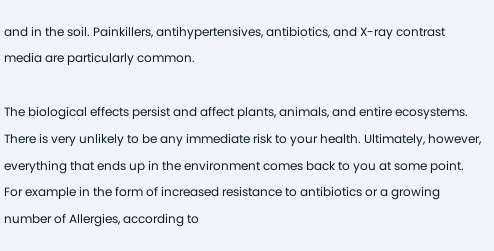and in the soil. Painkillers, antihypertensives, antibiotics, and X-ray contrast media are particularly common.

The biological effects persist and affect plants, animals, and entire ecosystems. There is very unlikely to be any immediate risk to your health. Ultimately, however, everything that ends up in the environment comes back to you at some point. For example in the form of increased resistance to antibiotics or a growing number of Allergies, according to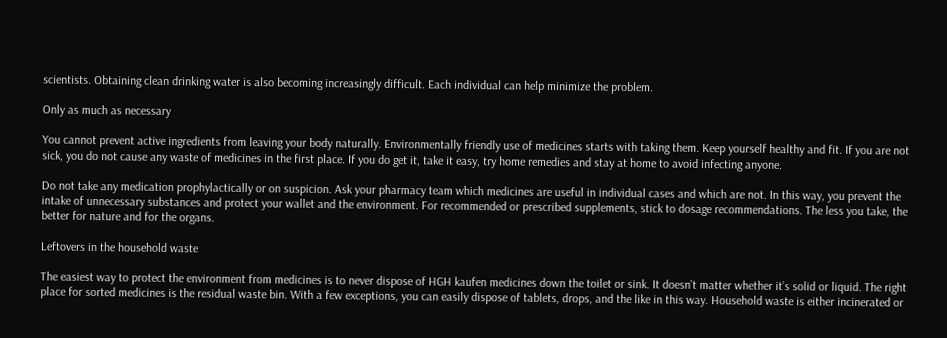scientists. Obtaining clean drinking water is also becoming increasingly difficult. Each individual can help minimize the problem.

Only as much as necessary

You cannot prevent active ingredients from leaving your body naturally. Environmentally friendly use of medicines starts with taking them. Keep yourself healthy and fit. If you are not sick, you do not cause any waste of medicines in the first place. If you do get it, take it easy, try home remedies and stay at home to avoid infecting anyone.

Do not take any medication prophylactically or on suspicion. Ask your pharmacy team which medicines are useful in individual cases and which are not. In this way, you prevent the intake of unnecessary substances and protect your wallet and the environment. For recommended or prescribed supplements, stick to dosage recommendations. The less you take, the better for nature and for the organs.

Leftovers in the household waste

The easiest way to protect the environment from medicines is to never dispose of HGH kaufen medicines down the toilet or sink. It doesn’t matter whether it’s solid or liquid. The right place for sorted medicines is the residual waste bin. With a few exceptions, you can easily dispose of tablets, drops, and the like in this way. Household waste is either incinerated or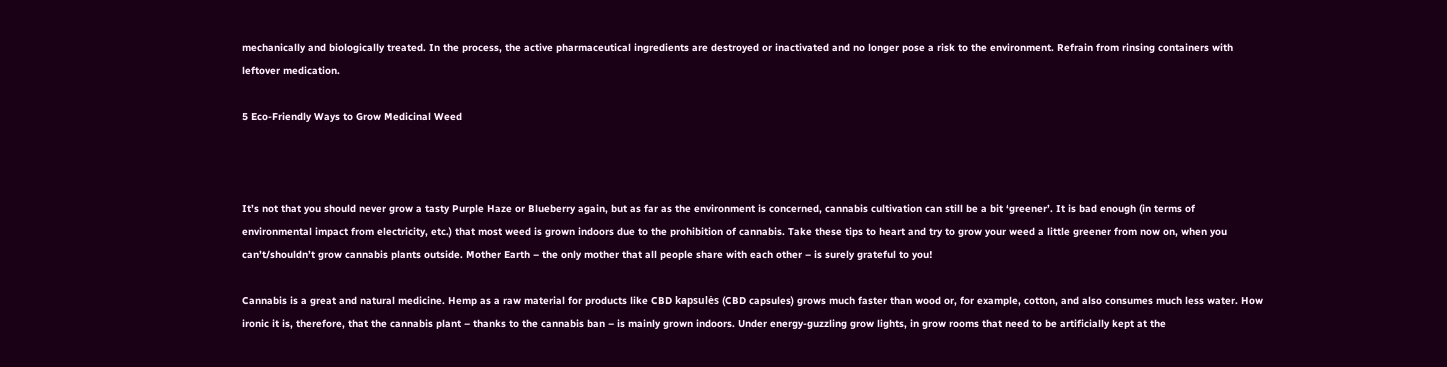mechanically and biologically treated. In the process, the active pharmaceutical ingredients are destroyed or inactivated and no longer pose a risk to the environment. Refrain from rinsing containers with leftover medication.

5 Eco-Friendly Ways to Grow Medicinal Weed



It’s not that you should never grow a tasty Purple Haze or Blueberry again, but as far as the environment is concerned, cannabis cultivation can still be a bit ‘greener’. It is bad enough (in terms of environmental impact from electricity, etc.) that most weed is grown indoors due to the prohibition of cannabis. Take these tips to heart and try to grow your weed a little greener from now on, when you can’t/shouldn’t grow cannabis plants outside. Mother Earth – the only mother that all people share with each other – is surely grateful to you!

Cannabis is a great and natural medicine. Hemp as a raw material for products like CBD kapsulės (CBD capsules) grows much faster than wood or, for example, cotton, and also consumes much less water. How ironic it is, therefore, that the cannabis plant – thanks to the cannabis ban – is mainly grown indoors. Under energy-guzzling grow lights, in grow rooms that need to be artificially kept at the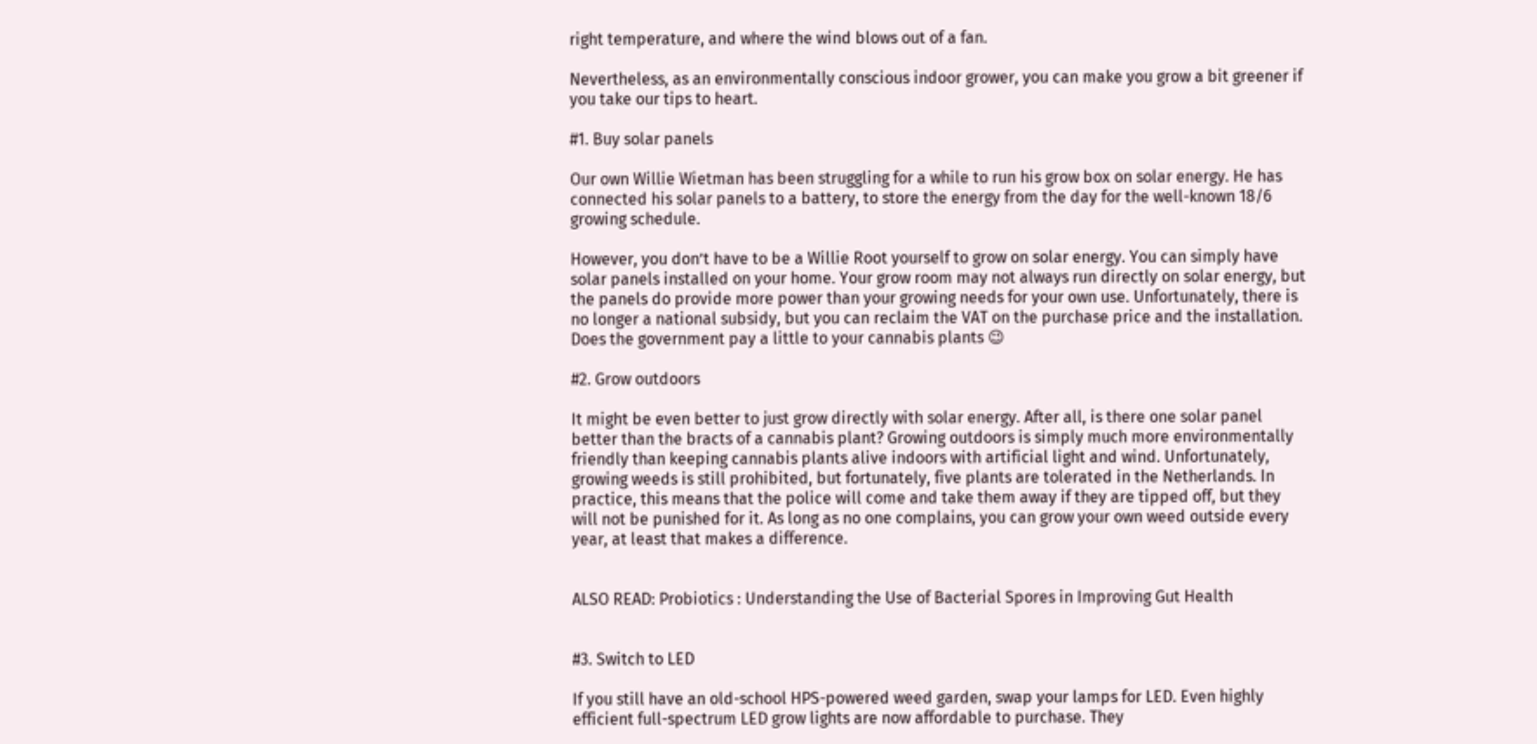right temperature, and where the wind blows out of a fan.

Nevertheless, as an environmentally conscious indoor grower, you can make you grow a bit greener if you take our tips to heart.

#1. Buy solar panels

Our own Willie Wietman has been struggling for a while to run his grow box on solar energy. He has connected his solar panels to a battery, to store the energy from the day for the well-known 18/6 growing schedule.

However, you don’t have to be a Willie Root yourself to grow on solar energy. You can simply have solar panels installed on your home. Your grow room may not always run directly on solar energy, but the panels do provide more power than your growing needs for your own use. Unfortunately, there is no longer a national subsidy, but you can reclaim the VAT on the purchase price and the installation. Does the government pay a little to your cannabis plants 😉

#2. Grow outdoors

It might be even better to just grow directly with solar energy. After all, is there one solar panel better than the bracts of a cannabis plant? Growing outdoors is simply much more environmentally friendly than keeping cannabis plants alive indoors with artificial light and wind. Unfortunately, growing weeds is still prohibited, but fortunately, five plants are tolerated in the Netherlands. In practice, this means that the police will come and take them away if they are tipped off, but they will not be punished for it. As long as no one complains, you can grow your own weed outside every year, at least that makes a difference.


ALSO READ: Probiotics : Understanding the Use of Bacterial Spores in Improving Gut Health


#3. Switch to LED

If you still have an old-school HPS-powered weed garden, swap your lamps for LED. Even highly efficient full-spectrum LED grow lights are now affordable to purchase. They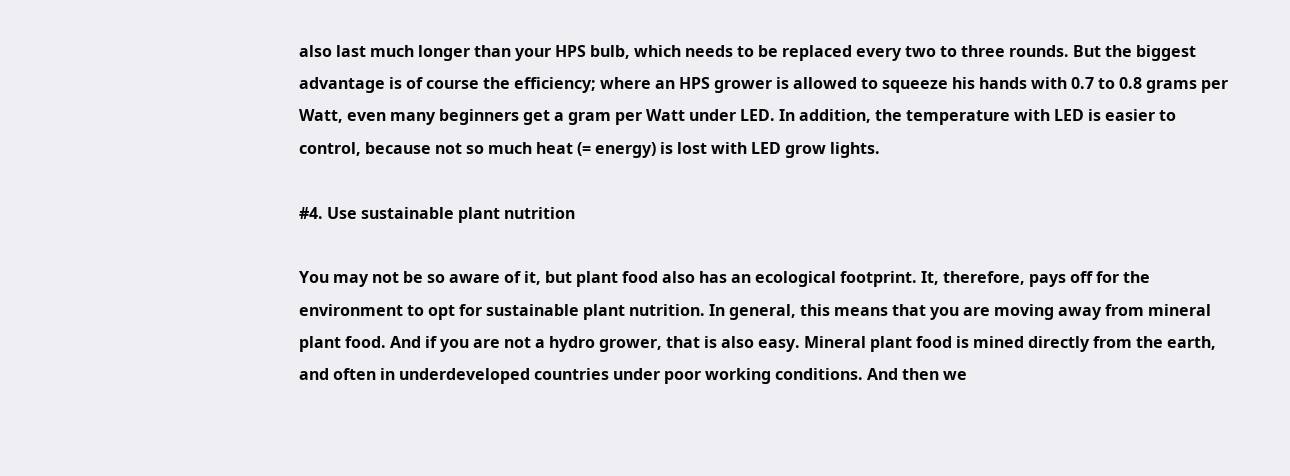also last much longer than your HPS bulb, which needs to be replaced every two to three rounds. But the biggest advantage is of course the efficiency; where an HPS grower is allowed to squeeze his hands with 0.7 to 0.8 grams per Watt, even many beginners get a gram per Watt under LED. In addition, the temperature with LED is easier to control, because not so much heat (= energy) is lost with LED grow lights.

#4. Use sustainable plant nutrition

You may not be so aware of it, but plant food also has an ecological footprint. It, therefore, pays off for the environment to opt for sustainable plant nutrition. In general, this means that you are moving away from mineral plant food. And if you are not a hydro grower, that is also easy. Mineral plant food is mined directly from the earth, and often in underdeveloped countries under poor working conditions. And then we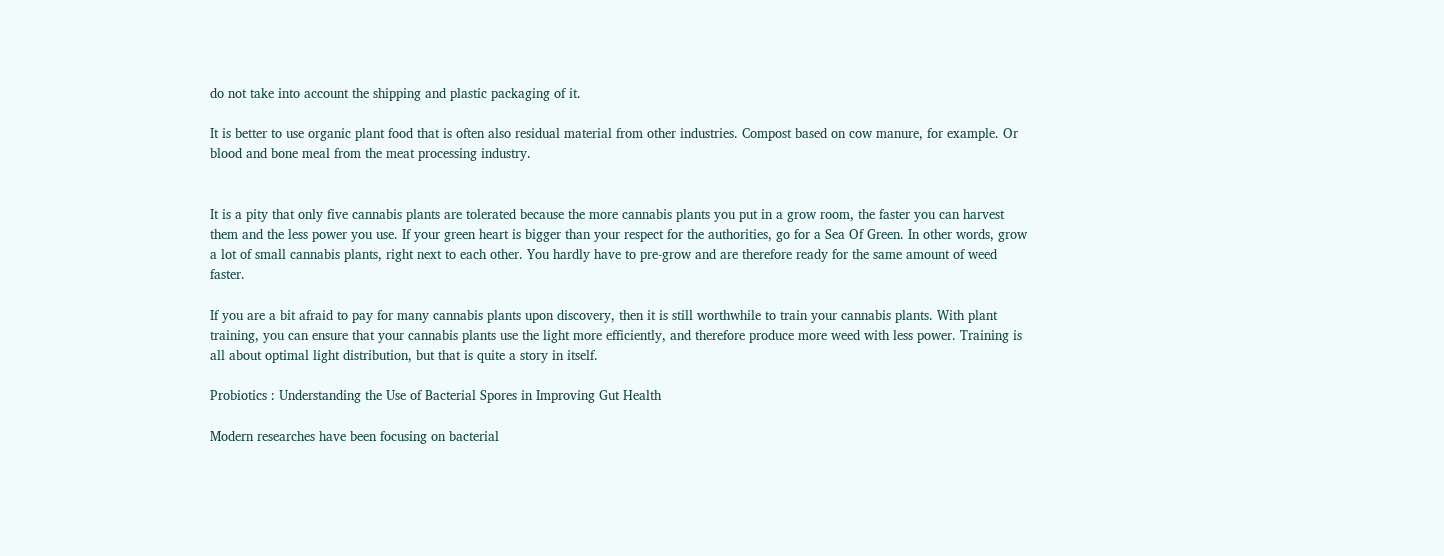do not take into account the shipping and plastic packaging of it.

It is better to use organic plant food that is often also residual material from other industries. Compost based on cow manure, for example. Or blood and bone meal from the meat processing industry.


It is a pity that only five cannabis plants are tolerated because the more cannabis plants you put in a grow room, the faster you can harvest them and the less power you use. If your green heart is bigger than your respect for the authorities, go for a Sea Of Green. In other words, grow a lot of small cannabis plants, right next to each other. You hardly have to pre-grow and are therefore ready for the same amount of weed faster.

If you are a bit afraid to pay for many cannabis plants upon discovery, then it is still worthwhile to train your cannabis plants. With plant training, you can ensure that your cannabis plants use the light more efficiently, and therefore produce more weed with less power. Training is all about optimal light distribution, but that is quite a story in itself.

Probiotics : Understanding the Use of Bacterial Spores in Improving Gut Health

Modern researches have been focusing on bacterial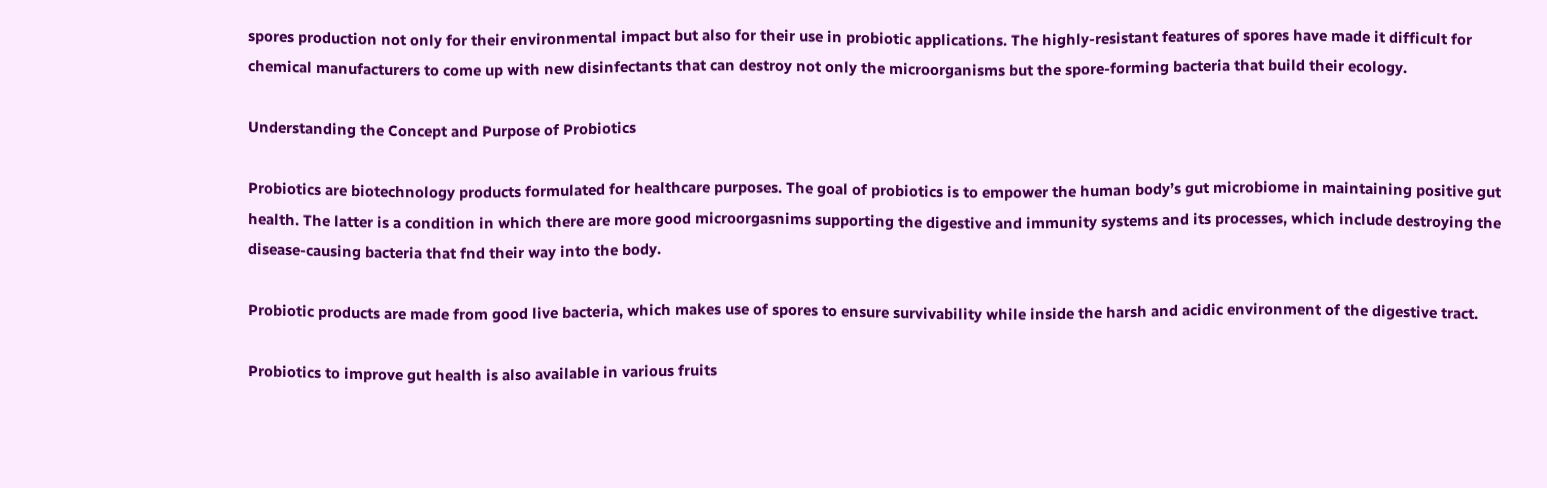spores production not only for their environmental impact but also for their use in probiotic applications. The highly-resistant features of spores have made it difficult for chemical manufacturers to come up with new disinfectants that can destroy not only the microorganisms but the spore-forming bacteria that build their ecology.

Understanding the Concept and Purpose of Probiotics

Probiotics are biotechnology products formulated for healthcare purposes. The goal of probiotics is to empower the human body’s gut microbiome in maintaining positive gut health. The latter is a condition in which there are more good microorgasnims supporting the digestive and immunity systems and its processes, which include destroying the disease-causing bacteria that fnd their way into the body.

Probiotic products are made from good live bacteria, which makes use of spores to ensure survivability while inside the harsh and acidic environment of the digestive tract.

Probiotics to improve gut health is also available in various fruits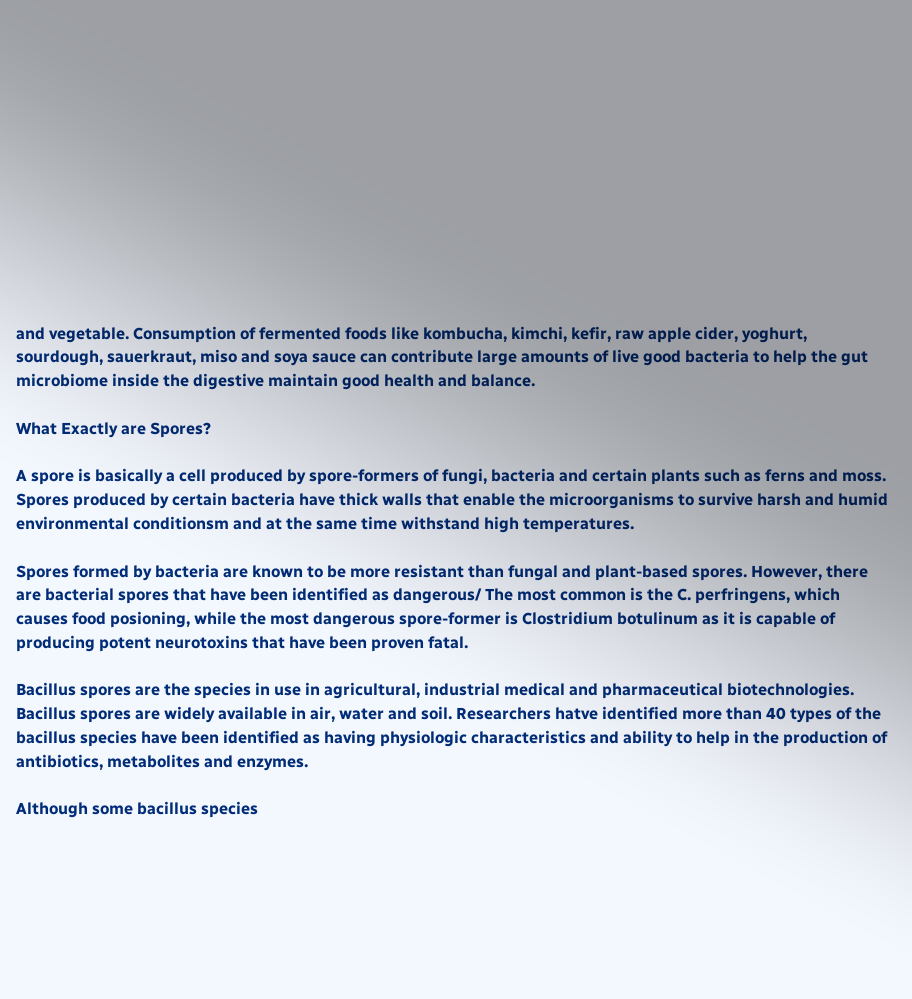and vegetable. Consumption of fermented foods like kombucha, kimchi, kefir, raw apple cider, yoghurt, sourdough, sauerkraut, miso and soya sauce can contribute large amounts of live good bacteria to help the gut microbiome inside the digestive maintain good health and balance.

What Exactly are Spores?

A spore is basically a cell produced by spore-formers of fungi, bacteria and certain plants such as ferns and moss. Spores produced by certain bacteria have thick walls that enable the microorganisms to survive harsh and humid environmental conditionsm and at the same time withstand high temperatures.

Spores formed by bacteria are known to be more resistant than fungal and plant-based spores. However, there are bacterial spores that have been identified as dangerous/ The most common is the C. perfringens, which causes food posioning, while the most dangerous spore-former is Clostridium botulinum as it is capable of producing potent neurotoxins that have been proven fatal.

Bacillus spores are the species in use in agricultural, industrial medical and pharmaceutical biotechnologies. Bacillus spores are widely available in air, water and soil. Researchers hatve identified more than 40 types of the bacillus species have been identified as having physiologic characteristics and ability to help in the production of antibiotics, metabolites and enzymes.

Although some bacillus species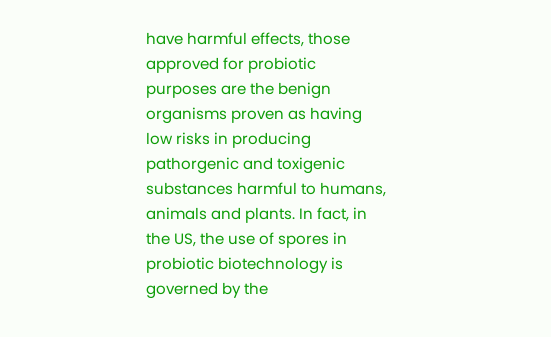have harmful effects, those approved for probiotic purposes are the benign organisms proven as having low risks in producing pathorgenic and toxigenic substances harmful to humans, animals and plants. In fact, in the US, the use of spores in probiotic biotechnology is governed by the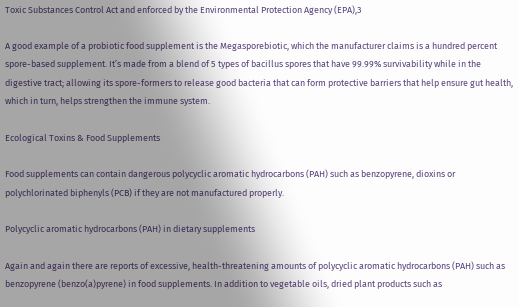Toxic Substances Control Act and enforced by the Environmental Protection Agency (EPA),3

A good example of a probiotic food supplement is the Megasporebiotic, which the manufacturer claims is a hundred percent spore-based supplement. It’s made from a blend of 5 types of bacillus spores that have 99.99% survivability while in the digestive tract; allowing its spore-formers to release good bacteria that can form protective barriers that help ensure gut health, which in turn, helps strengthen the immune system.

Ecological Toxins & Food Supplements

Food supplements can contain dangerous polycyclic aromatic hydrocarbons (PAH) such as benzopyrene, dioxins or polychlorinated biphenyls (PCB) if they are not manufactured properly.

Polycyclic aromatic hydrocarbons (PAH) in dietary supplements

Again and again there are reports of excessive, health-threatening amounts of polycyclic aromatic hydrocarbons (PAH) such as benzopyrene (benzo(a)pyrene) in food supplements. In addition to vegetable oils, dried plant products such as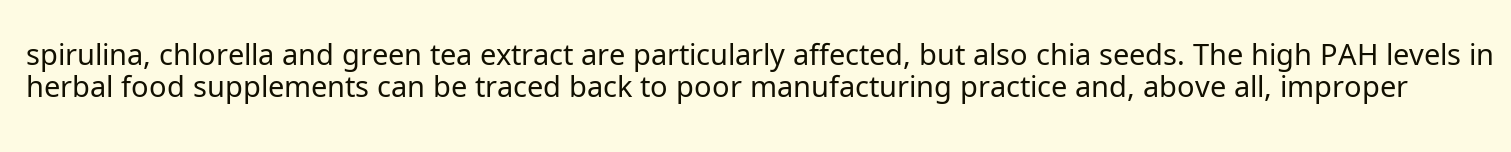spirulina, chlorella and green tea extract are particularly affected, but also chia seeds. The high PAH levels in herbal food supplements can be traced back to poor manufacturing practice and, above all, improper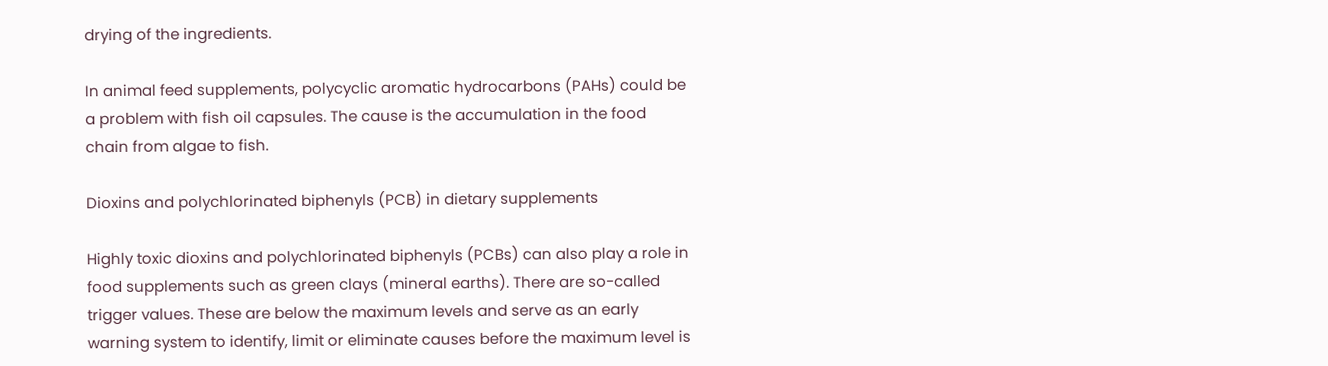drying of the ingredients.

In animal feed supplements, polycyclic aromatic hydrocarbons (PAHs) could be a problem with fish oil capsules. The cause is the accumulation in the food chain from algae to fish.

Dioxins and polychlorinated biphenyls (PCB) in dietary supplements

Highly toxic dioxins and polychlorinated biphenyls (PCBs) can also play a role in food supplements such as green clays (mineral earths). There are so-called trigger values. These are below the maximum levels and serve as an early warning system to identify, limit or eliminate causes before the maximum level is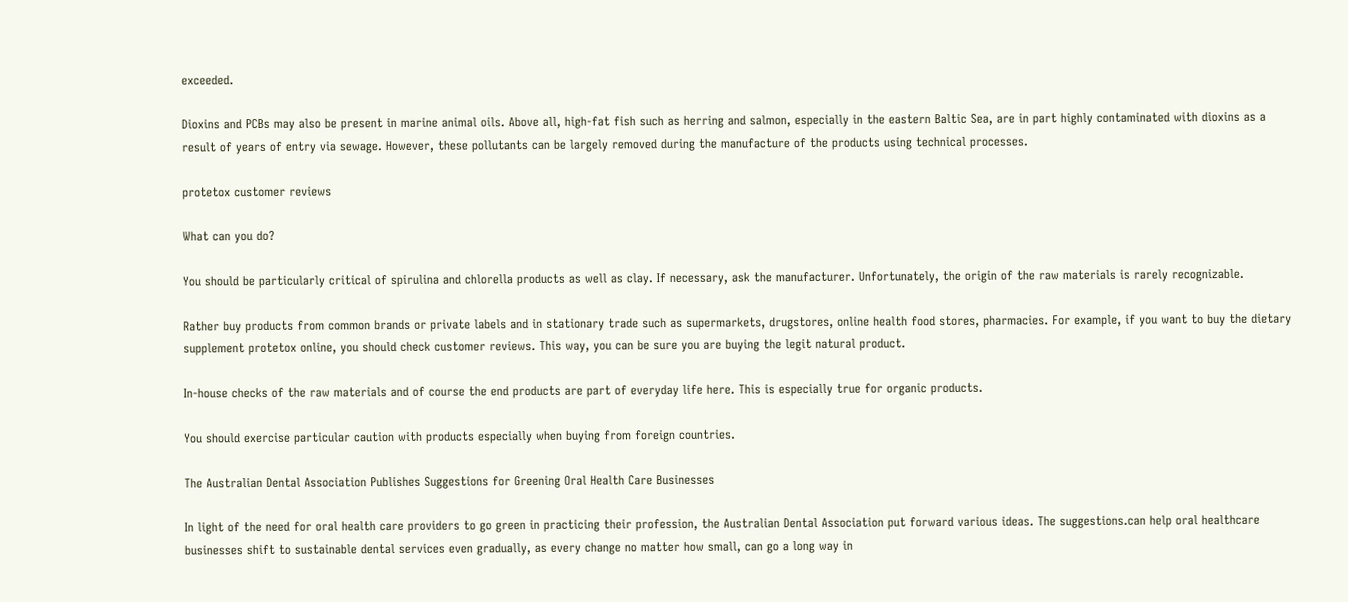exceeded.

Dioxins and PCBs may also be present in marine animal oils. Above all, high-fat fish such as herring and salmon, especially in the eastern Baltic Sea, are in part highly contaminated with dioxins as a result of years of entry via sewage. However, these pollutants can be largely removed during the manufacture of the products using technical processes.

protetox customer reviews

What can you do?

You should be particularly critical of spirulina and chlorella products as well as clay. If necessary, ask the manufacturer. Unfortunately, the origin of the raw materials is rarely recognizable.

Rather buy products from common brands or private labels and in stationary trade such as supermarkets, drugstores, online health food stores, pharmacies. For example, if you want to buy the dietary supplement protetox online, you should check customer reviews. This way, you can be sure you are buying the legit natural product.

In-house checks of the raw materials and of course the end products are part of everyday life here. This is especially true for organic products.

You should exercise particular caution with products especially when buying from foreign countries.

The Australian Dental Association Publishes Suggestions for Greening Oral Health Care Businesses

In light of the need for oral health care providers to go green in practicing their profession, the Australian Dental Association put forward various ideas. The suggestions.can help oral healthcare businesses shift to sustainable dental services even gradually, as every change no matter how small, can go a long way in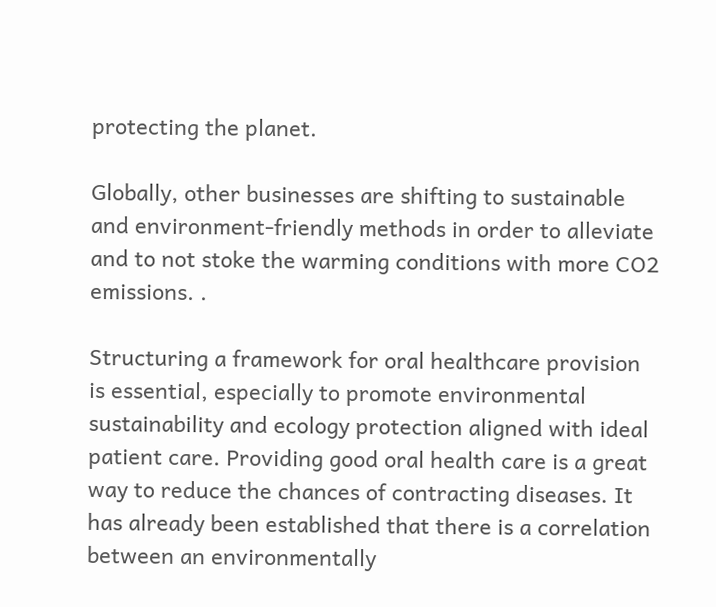protecting the planet.

Globally, other businesses are shifting to sustainable and environment-friendly methods in order to alleviate and to not stoke the warming conditions with more CO2 emissions. .

Structuring a framework for oral healthcare provision is essential, especially to promote environmental sustainability and ecology protection aligned with ideal patient care. Providing good oral health care is a great way to reduce the chances of contracting diseases. It has already been established that there is a correlation between an environmentally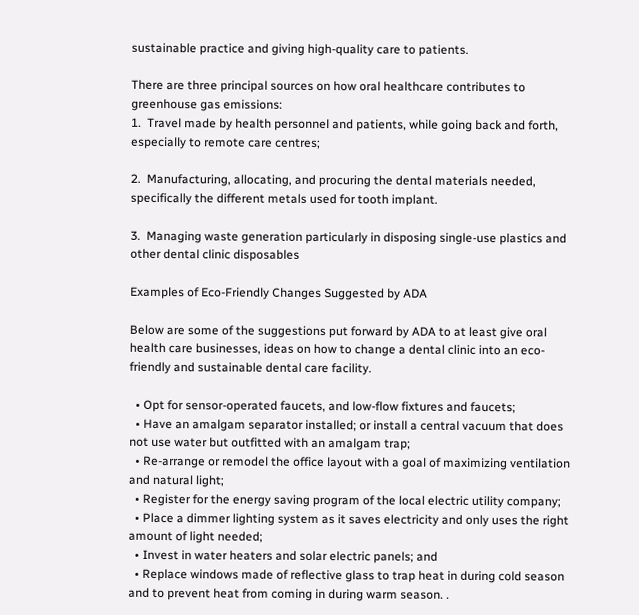sustainable practice and giving high-quality care to patients.

There are three principal sources on how oral healthcare contributes to greenhouse gas emissions:
1.  Travel made by health personnel and patients, while going back and forth, especially to remote care centres;

2.  Manufacturing, allocating, and procuring the dental materials needed, specifically the different metals used for tooth implant.

3.  Managing waste generation particularly in disposing single-use plastics and other dental clinic disposables

Examples of Eco-Friendly Changes Suggested by ADA

Below are some of the suggestions put forward by ADA to at least give oral health care businesses, ideas on how to change a dental clinic into an eco-friendly and sustainable dental care facility.

  • Opt for sensor-operated faucets, and low-flow fixtures and faucets;
  • Have an amalgam separator installed; or install a central vacuum that does not use water but outfitted with an amalgam trap;
  • Re-arrange or remodel the office layout with a goal of maximizing ventilation and natural light;
  • Register for the energy saving program of the local electric utility company;
  • Place a dimmer lighting system as it saves electricity and only uses the right amount of light needed;
  • Invest in water heaters and solar electric panels; and
  • Replace windows made of reflective glass to trap heat in during cold season and to prevent heat from coming in during warm season. .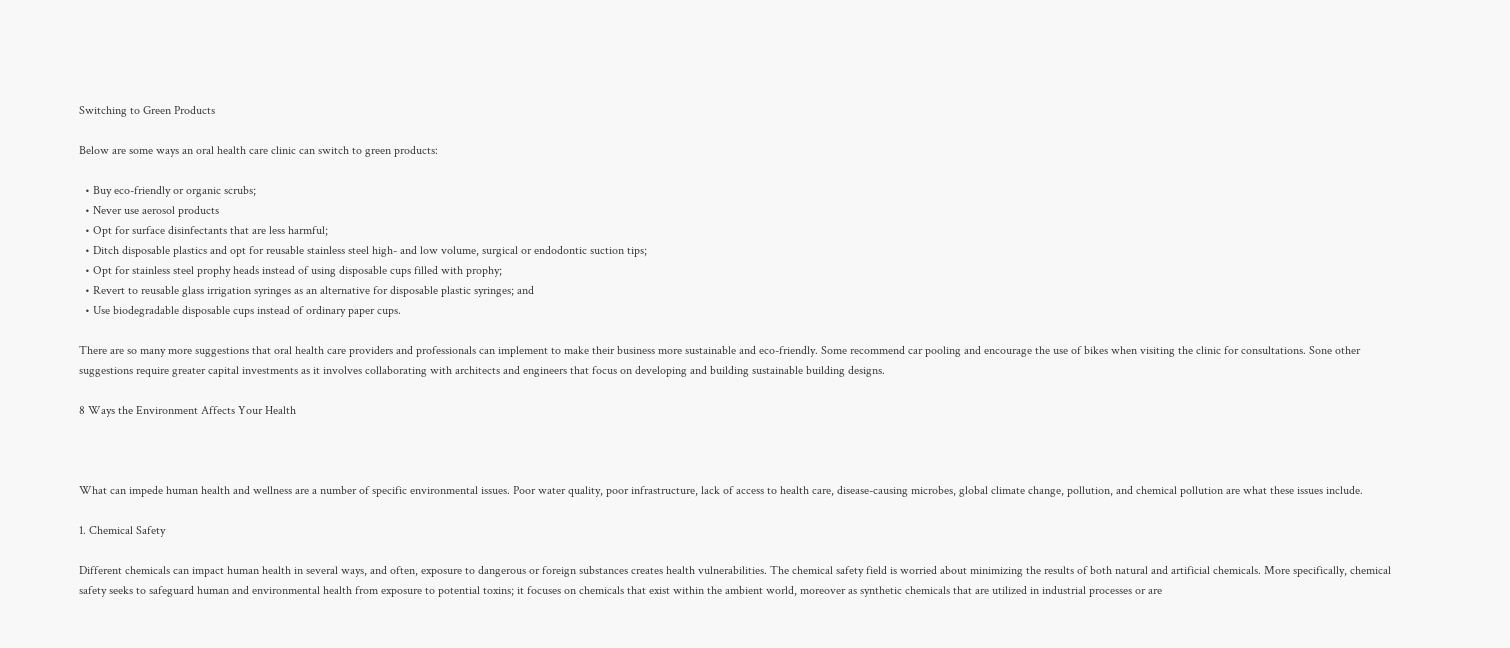Switching to Green Products

Below are some ways an oral health care clinic can switch to green products:

  • Buy eco-friendly or organic scrubs;
  • Never use aerosol products
  • Opt for surface disinfectants that are less harmful;
  • Ditch disposable plastics and opt for reusable stainless steel high- and low volume, surgical or endodontic suction tips;
  • Opt for stainless steel prophy heads instead of using disposable cups filled with prophy;
  • Revert to reusable glass irrigation syringes as an alternative for disposable plastic syringes; and
  • Use biodegradable disposable cups instead of ordinary paper cups.

There are so many more suggestions that oral health care providers and professionals can implement to make their business more sustainable and eco-friendly. Some recommend car pooling and encourage the use of bikes when visiting the clinic for consultations. Sone other suggestions require greater capital investments as it involves collaborating with architects and engineers that focus on developing and building sustainable building designs.

8 Ways the Environment Affects Your Health



What can impede human health and wellness are a number of specific environmental issues. Poor water quality, poor infrastructure, lack of access to health care, disease-causing microbes, global climate change, pollution, and chemical pollution are what these issues include.

1. Chemical Safety

Different chemicals can impact human health in several ways, and often, exposure to dangerous or foreign substances creates health vulnerabilities. The chemical safety field is worried about minimizing the results of both natural and artificial chemicals. More specifically, chemical safety seeks to safeguard human and environmental health from exposure to potential toxins; it focuses on chemicals that exist within the ambient world, moreover as synthetic chemicals that are utilized in industrial processes or are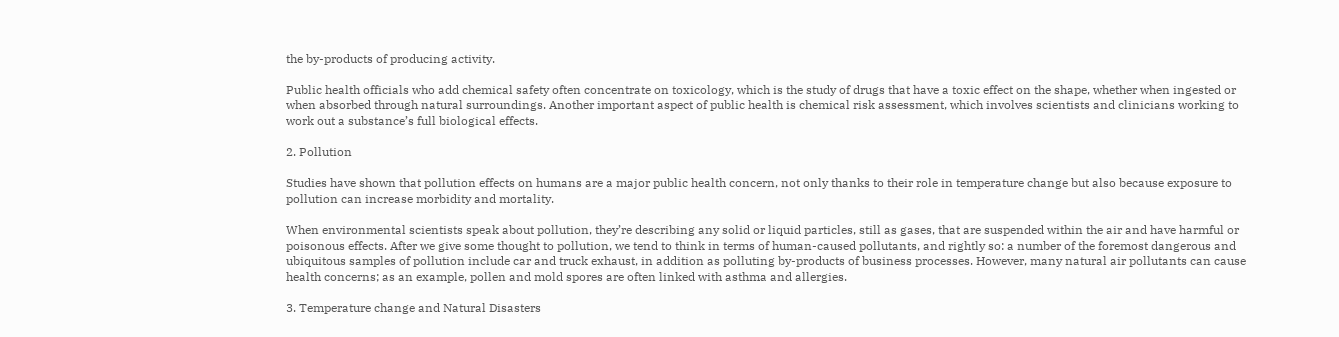the by-products of producing activity.

Public health officials who add chemical safety often concentrate on toxicology, which is the study of drugs that have a toxic effect on the shape, whether when ingested or when absorbed through natural surroundings. Another important aspect of public health is chemical risk assessment, which involves scientists and clinicians working to work out a substance’s full biological effects.

2. Pollution

Studies have shown that pollution effects on humans are a major public health concern, not only thanks to their role in temperature change but also because exposure to pollution can increase morbidity and mortality.

When environmental scientists speak about pollution, they’re describing any solid or liquid particles, still as gases, that are suspended within the air and have harmful or poisonous effects. After we give some thought to pollution, we tend to think in terms of human-caused pollutants, and rightly so: a number of the foremost dangerous and ubiquitous samples of pollution include car and truck exhaust, in addition as polluting by-products of business processes. However, many natural air pollutants can cause health concerns; as an example, pollen and mold spores are often linked with asthma and allergies.

3. Temperature change and Natural Disasters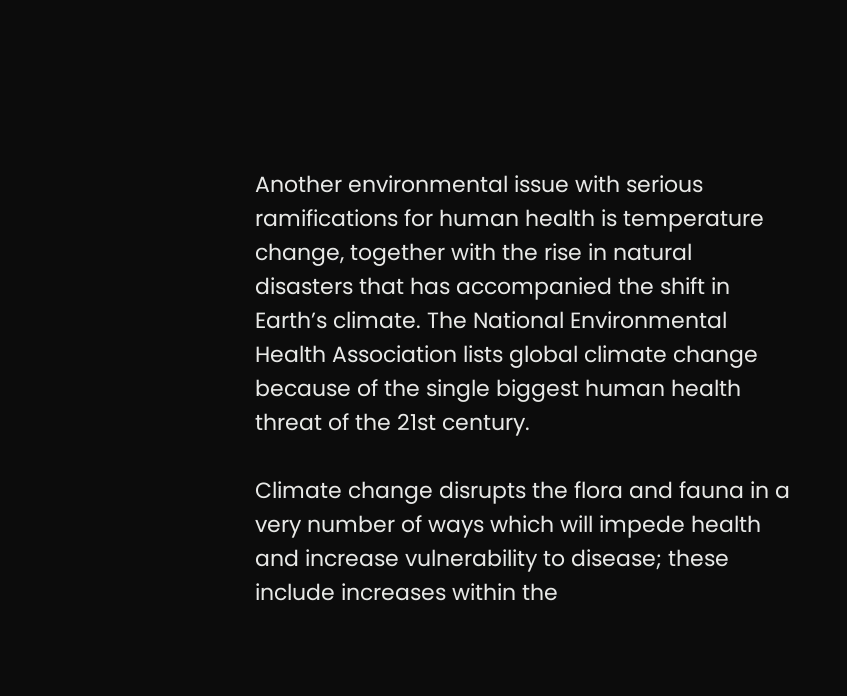Another environmental issue with serious ramifications for human health is temperature change, together with the rise in natural disasters that has accompanied the shift in Earth’s climate. The National Environmental Health Association lists global climate change because of the single biggest human health threat of the 21st century.

Climate change disrupts the flora and fauna in a very number of ways which will impede health and increase vulnerability to disease; these include increases within the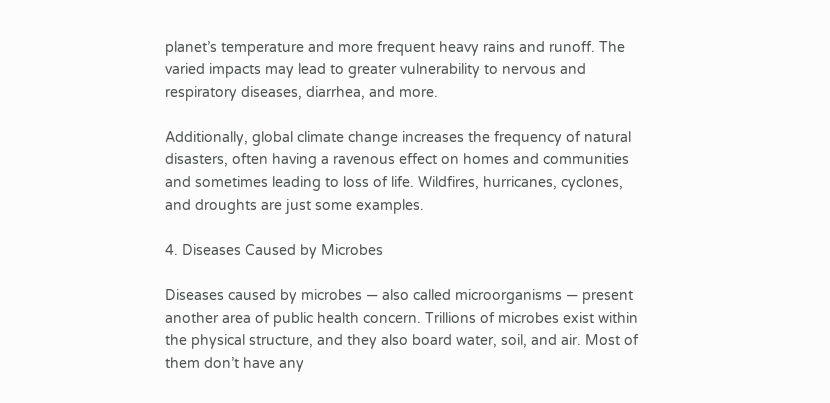planet’s temperature and more frequent heavy rains and runoff. The varied impacts may lead to greater vulnerability to nervous and respiratory diseases, diarrhea, and more.

Additionally, global climate change increases the frequency of natural disasters, often having a ravenous effect on homes and communities and sometimes leading to loss of life. Wildfires, hurricanes, cyclones, and droughts are just some examples.

4. Diseases Caused by Microbes

Diseases caused by microbes — also called microorganisms — present another area of public health concern. Trillions of microbes exist within the physical structure, and they also board water, soil, and air. Most of them don’t have any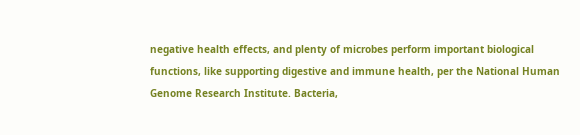negative health effects, and plenty of microbes perform important biological functions, like supporting digestive and immune health, per the National Human Genome Research Institute. Bacteria,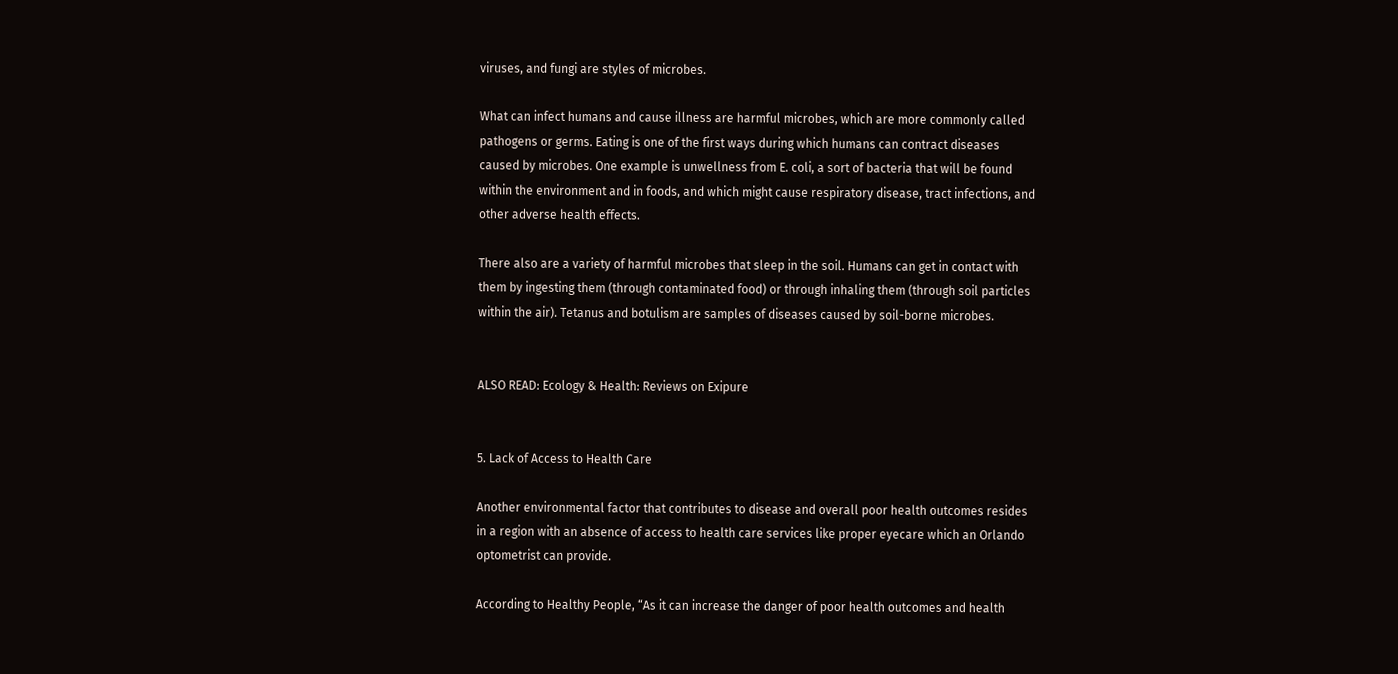viruses, and fungi are styles of microbes.

What can infect humans and cause illness are harmful microbes, which are more commonly called pathogens or germs. Eating is one of the first ways during which humans can contract diseases caused by microbes. One example is unwellness from E. coli, a sort of bacteria that will be found within the environment and in foods, and which might cause respiratory disease, tract infections, and other adverse health effects.

There also are a variety of harmful microbes that sleep in the soil. Humans can get in contact with them by ingesting them (through contaminated food) or through inhaling them (through soil particles within the air). Tetanus and botulism are samples of diseases caused by soil-borne microbes.


ALSO READ: Ecology & Health: Reviews on Exipure


5. Lack of Access to Health Care

Another environmental factor that contributes to disease and overall poor health outcomes resides in a region with an absence of access to health care services like proper eyecare which an Orlando optometrist can provide.

According to Healthy People, “As it can increase the danger of poor health outcomes and health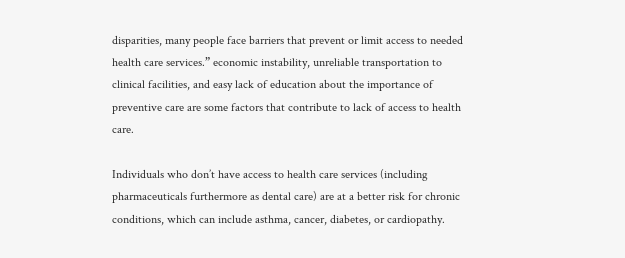disparities, many people face barriers that prevent or limit access to needed health care services.” economic instability, unreliable transportation to clinical facilities, and easy lack of education about the importance of preventive care are some factors that contribute to lack of access to health care.

Individuals who don’t have access to health care services (including pharmaceuticals furthermore as dental care) are at a better risk for chronic conditions, which can include asthma, cancer, diabetes, or cardiopathy.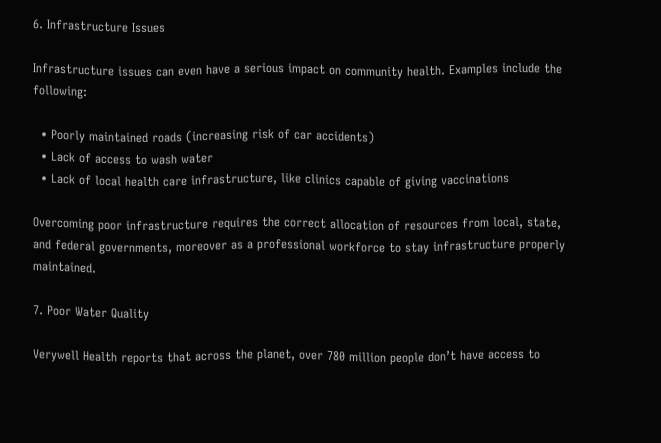6. Infrastructure Issues

Infrastructure issues can even have a serious impact on community health. Examples include the following:

  • Poorly maintained roads (increasing risk of car accidents)
  • Lack of access to wash water
  • Lack of local health care infrastructure, like clinics capable of giving vaccinations

Overcoming poor infrastructure requires the correct allocation of resources from local, state, and federal governments, moreover as a professional workforce to stay infrastructure properly maintained.

7. Poor Water Quality

Verywell Health reports that across the planet, over 780 million people don’t have access to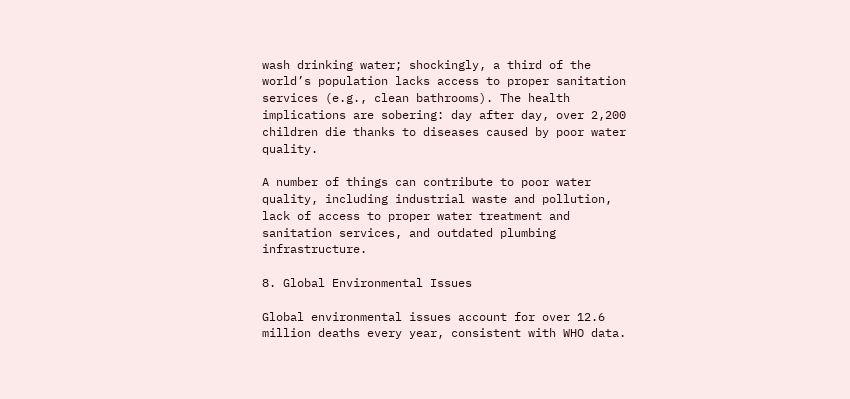wash drinking water; shockingly, a third of the world’s population lacks access to proper sanitation services (e.g., clean bathrooms). The health implications are sobering: day after day, over 2,200 children die thanks to diseases caused by poor water quality.

A number of things can contribute to poor water quality, including industrial waste and pollution, lack of access to proper water treatment and sanitation services, and outdated plumbing infrastructure.

8. Global Environmental Issues

Global environmental issues account for over 12.6 million deaths every year, consistent with WHO data.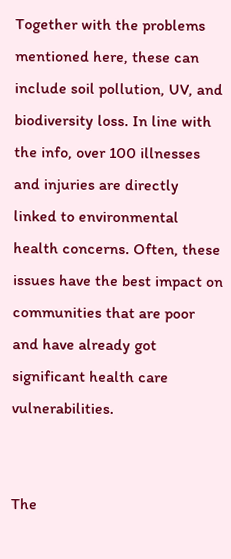Together with the problems mentioned here, these can include soil pollution, UV, and biodiversity loss. In line with the info, over 100 illnesses and injuries are directly linked to environmental health concerns. Often, these issues have the best impact on communities that are poor and have already got significant health care vulnerabilities.


The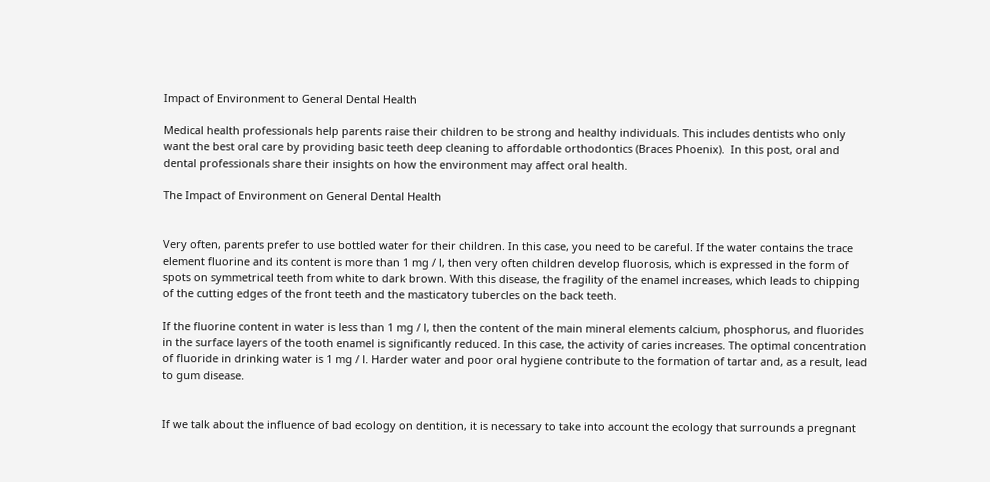Impact of Environment to General Dental Health

Medical health professionals help parents raise their children to be strong and healthy individuals. This includes dentists who only want the best oral care by providing basic teeth deep cleaning to affordable orthodontics (Braces Phoenix).  In this post, oral and dental professionals share their insights on how the environment may affect oral health.

The Impact of Environment on General Dental Health


Very often, parents prefer to use bottled water for their children. In this case, you need to be careful. If the water contains the trace element fluorine and its content is more than 1 mg / l, then very often children develop fluorosis, which is expressed in the form of spots on symmetrical teeth from white to dark brown. With this disease, the fragility of the enamel increases, which leads to chipping of the cutting edges of the front teeth and the masticatory tubercles on the back teeth.

If the fluorine content in water is less than 1 mg / l, then the content of the main mineral elements calcium, phosphorus, and fluorides in the surface layers of the tooth enamel is significantly reduced. In this case, the activity of caries increases. The optimal concentration of fluoride in drinking water is 1 mg / l. Harder water and poor oral hygiene contribute to the formation of tartar and, as a result, lead to gum disease.


If we talk about the influence of bad ecology on dentition, it is necessary to take into account the ecology that surrounds a pregnant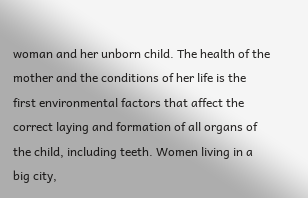woman and her unborn child. The health of the mother and the conditions of her life is the first environmental factors that affect the correct laying and formation of all organs of the child, including teeth. Women living in a big city,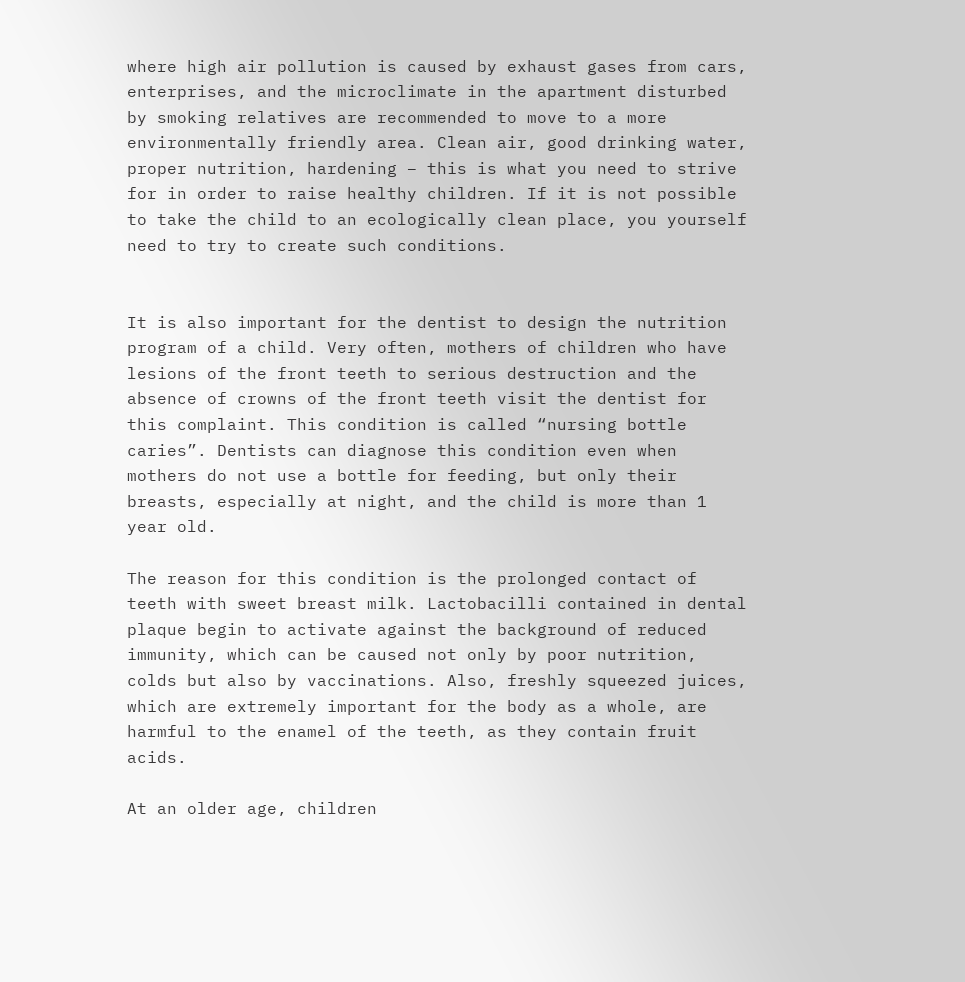where high air pollution is caused by exhaust gases from cars, enterprises, and the microclimate in the apartment disturbed by smoking relatives are recommended to move to a more environmentally friendly area. Clean air, good drinking water, proper nutrition, hardening – this is what you need to strive for in order to raise healthy children. If it is not possible to take the child to an ecologically clean place, you yourself need to try to create such conditions.


It is also important for the dentist to design the nutrition program of a child. Very often, mothers of children who have lesions of the front teeth to serious destruction and the absence of crowns of the front teeth visit the dentist for this complaint. This condition is called “nursing bottle caries”. Dentists can diagnose this condition even when mothers do not use a bottle for feeding, but only their breasts, especially at night, and the child is more than 1 year old.

The reason for this condition is the prolonged contact of teeth with sweet breast milk. Lactobacilli contained in dental plaque begin to activate against the background of reduced immunity, which can be caused not only by poor nutrition, colds but also by vaccinations. Also, freshly squeezed juices, which are extremely important for the body as a whole, are harmful to the enamel of the teeth, as they contain fruit acids.

At an older age, children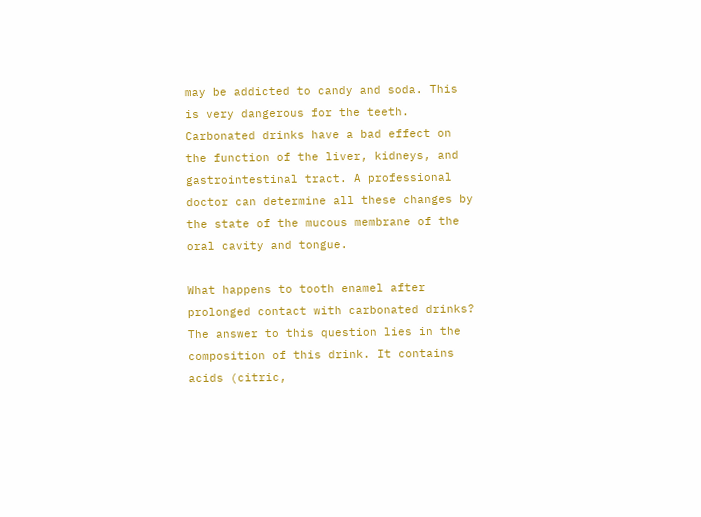may be addicted to candy and soda. This is very dangerous for the teeth. Carbonated drinks have a bad effect on the function of the liver, kidneys, and gastrointestinal tract. A professional doctor can determine all these changes by the state of the mucous membrane of the oral cavity and tongue.

What happens to tooth enamel after prolonged contact with carbonated drinks? The answer to this question lies in the composition of this drink. It contains acids (citric,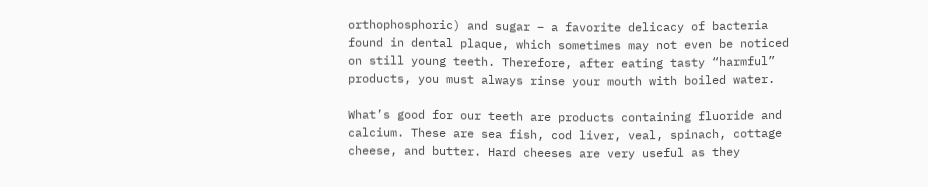orthophosphoric) and sugar – a favorite delicacy of bacteria found in dental plaque, which sometimes may not even be noticed on still young teeth. Therefore, after eating tasty “harmful” products, you must always rinse your mouth with boiled water.

What’s good for our teeth are products containing fluoride and calcium. These are sea fish, cod liver, veal, spinach, cottage cheese, and butter. Hard cheeses are very useful as they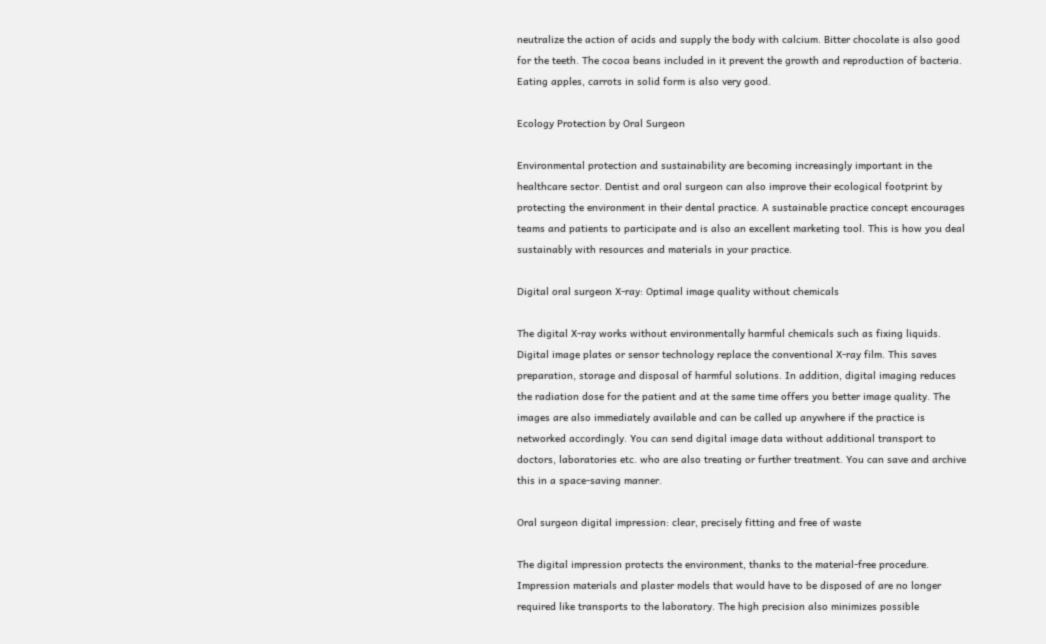neutralize the action of acids and supply the body with calcium. Bitter chocolate is also good for the teeth. The cocoa beans included in it prevent the growth and reproduction of bacteria. Eating apples, carrots in solid form is also very good.

Ecology Protection by Oral Surgeon

Environmental protection and sustainability are becoming increasingly important in the healthcare sector. Dentist and oral surgeon can also improve their ecological footprint by protecting the environment in their dental practice. A sustainable practice concept encourages teams and patients to participate and is also an excellent marketing tool. This is how you deal sustainably with resources and materials in your practice.

Digital oral surgeon X-ray: Optimal image quality without chemicals

The digital X-ray works without environmentally harmful chemicals such as fixing liquids. Digital image plates or sensor technology replace the conventional X-ray film. This saves preparation, storage and disposal of harmful solutions. In addition, digital imaging reduces the radiation dose for the patient and at the same time offers you better image quality. The images are also immediately available and can be called up anywhere if the practice is networked accordingly. You can send digital image data without additional transport to doctors, laboratories etc. who are also treating or further treatment. You can save and archive this in a space-saving manner.

Oral surgeon digital impression: clear, precisely fitting and free of waste

The digital impression protects the environment, thanks to the material-free procedure. Impression materials and plaster models that would have to be disposed of are no longer required like transports to the laboratory. The high precision also minimizes possible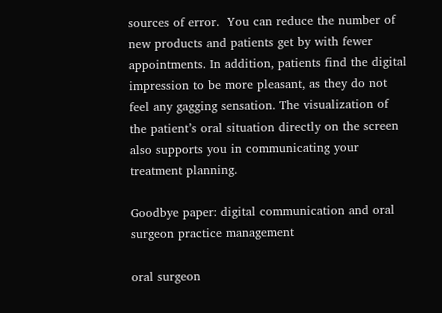sources of error.  You can reduce the number of new products and patients get by with fewer appointments. In addition, patients find the digital impression to be more pleasant, as they do not feel any gagging sensation. The visualization of the patient’s oral situation directly on the screen also supports you in communicating your treatment planning.

Goodbye paper: digital communication and oral surgeon practice management

oral surgeon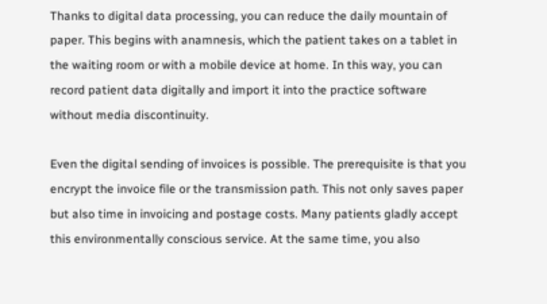Thanks to digital data processing, you can reduce the daily mountain of paper. This begins with anamnesis, which the patient takes on a tablet in the waiting room or with a mobile device at home. In this way, you can record patient data digitally and import it into the practice software without media discontinuity.

Even the digital sending of invoices is possible. The prerequisite is that you encrypt the invoice file or the transmission path. This not only saves paper but also time in invoicing and postage costs. Many patients gladly accept this environmentally conscious service. At the same time, you also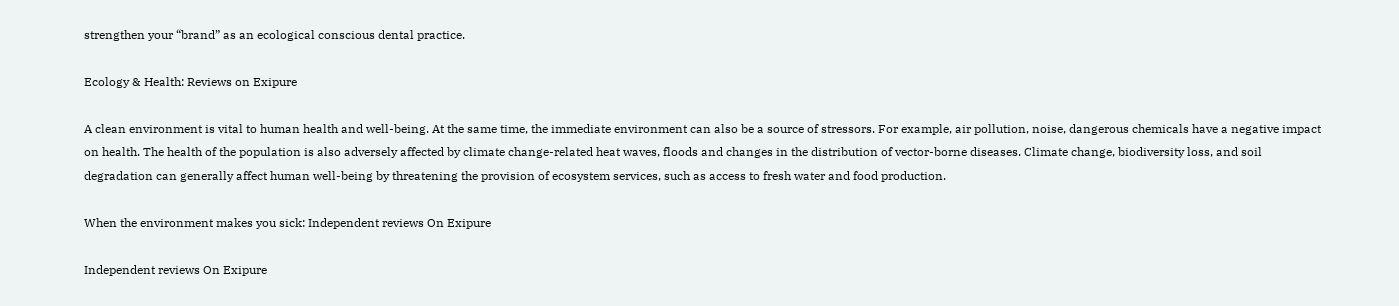strengthen your “brand” as an ecological conscious dental practice.

Ecology & Health: Reviews on Exipure

A clean environment is vital to human health and well-being. At the same time, the immediate environment can also be a source of stressors. For example, air pollution, noise, dangerous chemicals have a negative impact on health. The health of the population is also adversely affected by climate change-related heat waves, floods and changes in the distribution of vector-borne diseases. Climate change, biodiversity loss, and soil degradation can generally affect human well-being by threatening the provision of ecosystem services, such as access to fresh water and food production.

When the environment makes you sick: Independent reviews On Exipure

Independent reviews On Exipure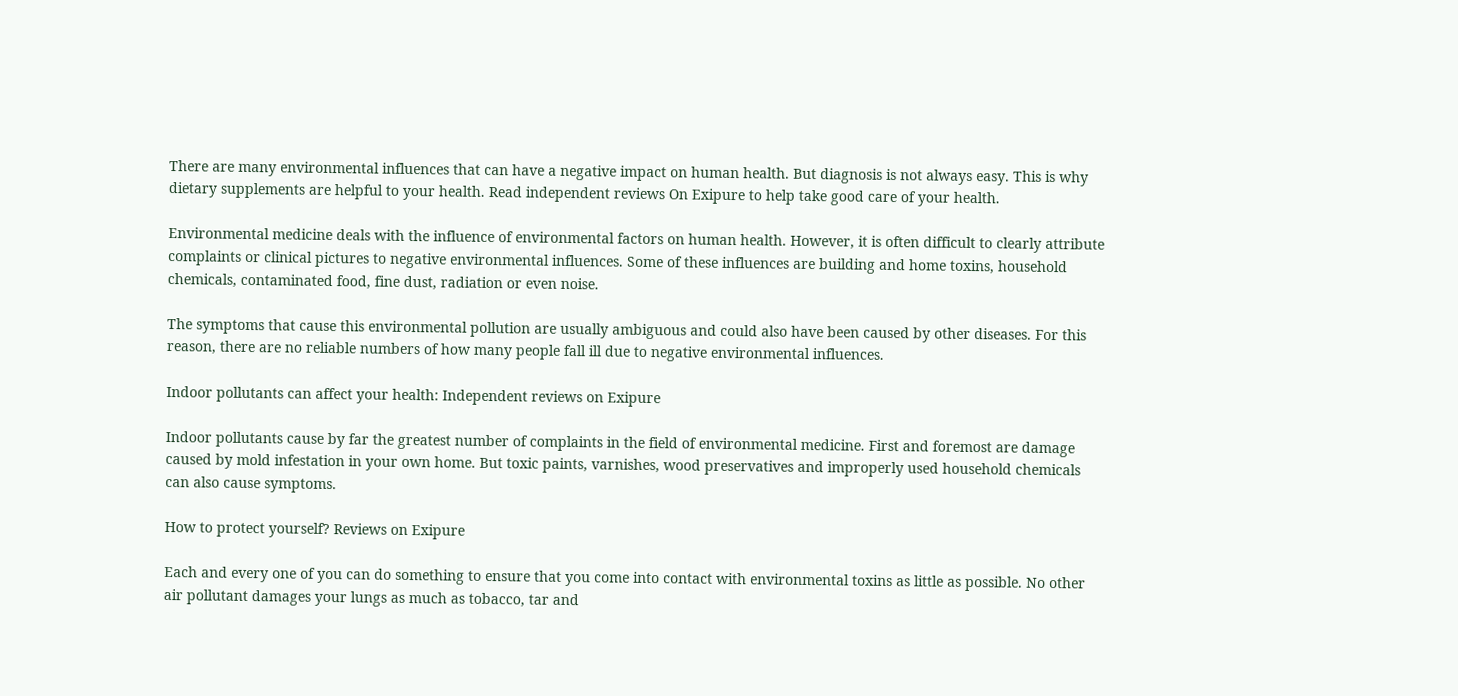There are many environmental influences that can have a negative impact on human health. But diagnosis is not always easy. This is why dietary supplements are helpful to your health. Read independent reviews On Exipure to help take good care of your health.

Environmental medicine deals with the influence of environmental factors on human health. However, it is often difficult to clearly attribute complaints or clinical pictures to negative environmental influences. Some of these influences are building and home toxins, household chemicals, contaminated food, fine dust, radiation or even noise.

The symptoms that cause this environmental pollution are usually ambiguous and could also have been caused by other diseases. For this reason, there are no reliable numbers of how many people fall ill due to negative environmental influences.

Indoor pollutants can affect your health: Independent reviews on Exipure

Indoor pollutants cause by far the greatest number of complaints in the field of environmental medicine. First and foremost are damage caused by mold infestation in your own home. But toxic paints, varnishes, wood preservatives and improperly used household chemicals can also cause symptoms.

How to protect yourself? Reviews on Exipure

Each and every one of you can do something to ensure that you come into contact with environmental toxins as little as possible. No other air pollutant damages your lungs as much as tobacco, tar and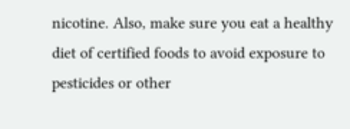nicotine. Also, make sure you eat a healthy diet of certified foods to avoid exposure to pesticides or other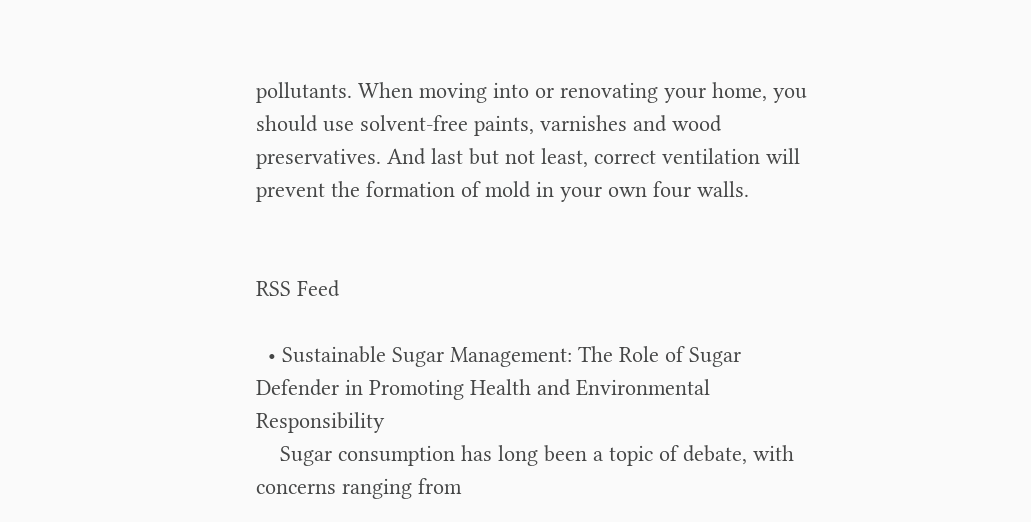pollutants. When moving into or renovating your home, you should use solvent-free paints, varnishes and wood preservatives. And last but not least, correct ventilation will prevent the formation of mold in your own four walls.


RSS Feed

  • Sustainable Sugar Management: The Role of Sugar Defender in Promoting Health and Environmental Responsibility
    Sugar consumption has long been a topic of debate, with concerns ranging from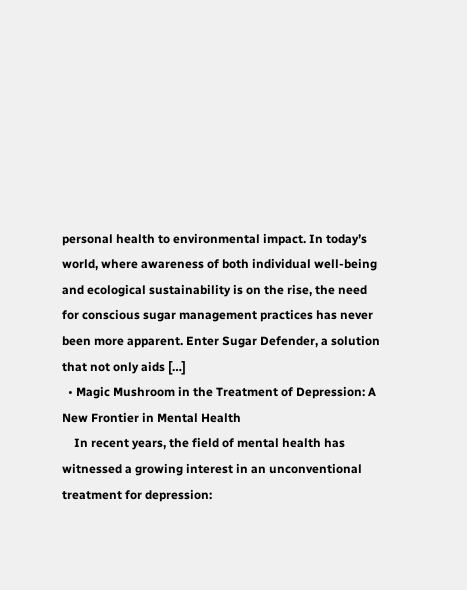personal health to environmental impact. In today’s world, where awareness of both individual well-being and ecological sustainability is on the rise, the need for conscious sugar management practices has never been more apparent. Enter Sugar Defender, a solution that not only aids […]
  • Magic Mushroom in the Treatment of Depression: A New Frontier in Mental Health
    In recent years, the field of mental health has witnessed a growing interest in an unconventional treatment for depression: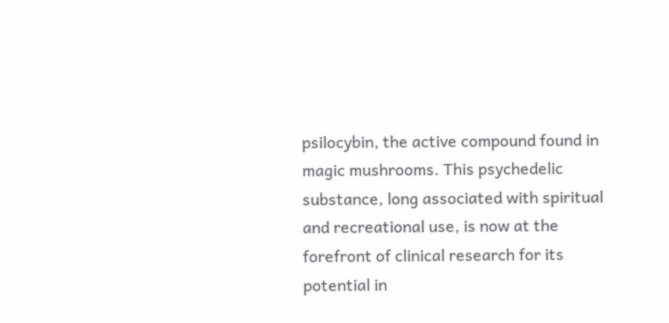psilocybin, the active compound found in magic mushrooms. This psychedelic substance, long associated with spiritual and recreational use, is now at the forefront of clinical research for its potential in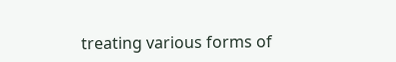treating various forms of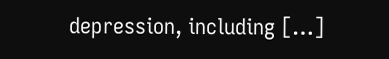depression, including […]